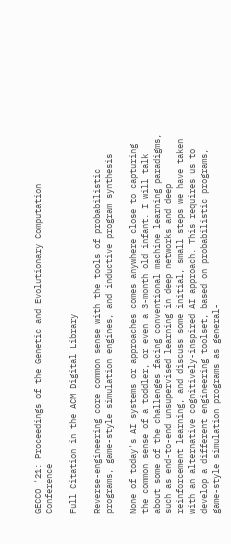GECCO '21: Proceedings of the Genetic and Evolutionary Computation Conference

Full Citation in the ACM Digital Library

Reverse-engineering core common sense with the tools of probabilistic programs, game-style simulation engines, and inductive program synthesis

None of today's AI systems or approaches comes anywhere close to capturing the common sense of a toddler, or even a 3-month old infant. I will talk about some of the challenges facing conventional machine learning paradigms, such as end-to-end unsupervised learning in deep networks and deep reinforcement learning, and discuss some initial, small steps we have taken with an alternative cognitively-inspired AI approach. This requires us to develop a different engineering toolset, based on probabilistic programs, game-style simulation programs as general-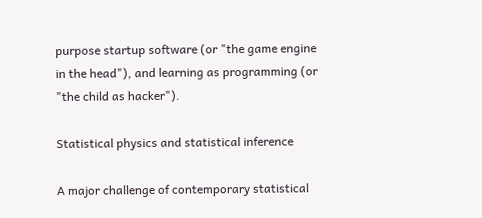purpose startup software (or "the game engine in the head"), and learning as programming (or "the child as hacker").

Statistical physics and statistical inference

A major challenge of contemporary statistical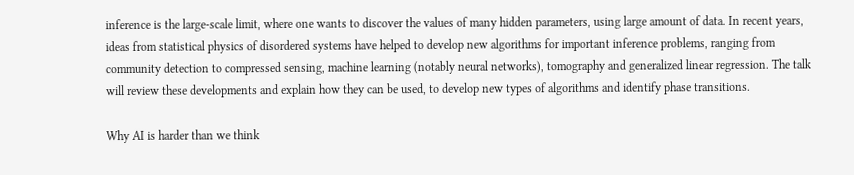inference is the large-scale limit, where one wants to discover the values of many hidden parameters, using large amount of data. In recent years, ideas from statistical physics of disordered systems have helped to develop new algorithms for important inference problems, ranging from community detection to compressed sensing, machine learning (notably neural networks), tomography and generalized linear regression. The talk will review these developments and explain how they can be used, to develop new types of algorithms and identify phase transitions.

Why AI is harder than we think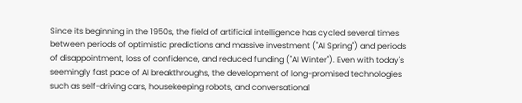Since its beginning in the 1950s, the field of artificial intelligence has cycled several times between periods of optimistic predictions and massive investment ("AI Spring") and periods of disappointment, loss of confidence, and reduced funding ("AI Winter"). Even with today's seemingly fast pace of AI breakthroughs, the development of long-promised technologies such as self-driving cars, housekeeping robots, and conversational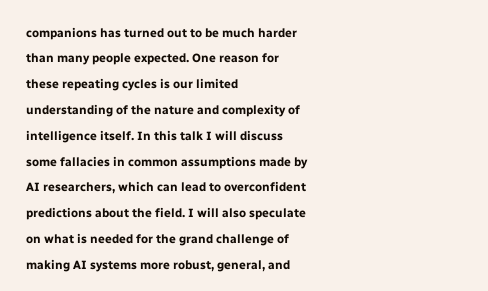companions has turned out to be much harder than many people expected. One reason for these repeating cycles is our limited understanding of the nature and complexity of intelligence itself. In this talk I will discuss some fallacies in common assumptions made by AI researchers, which can lead to overconfident predictions about the field. I will also speculate on what is needed for the grand challenge of making AI systems more robust, general, and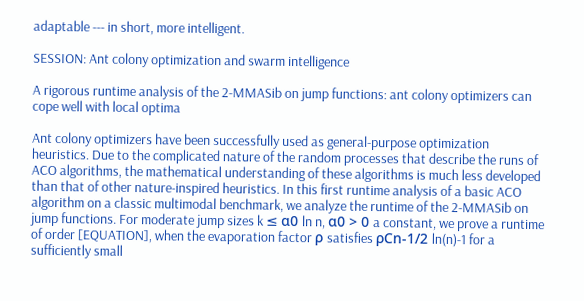adaptable --- in short, more intelligent.

SESSION: Ant colony optimization and swarm intelligence

A rigorous runtime analysis of the 2-MMASib on jump functions: ant colony optimizers can cope well with local optima

Ant colony optimizers have been successfully used as general-purpose optimization heuristics. Due to the complicated nature of the random processes that describe the runs of ACO algorithms, the mathematical understanding of these algorithms is much less developed than that of other nature-inspired heuristics. In this first runtime analysis of a basic ACO algorithm on a classic multimodal benchmark, we analyze the runtime of the 2-MMASib on jump functions. For moderate jump sizes k ≤ α0 ln n, α0 > 0 a constant, we prove a runtime of order [EQUATION], when the evaporation factor ρ satisfies ρCn-1/2 ln(n)-1 for a sufficiently small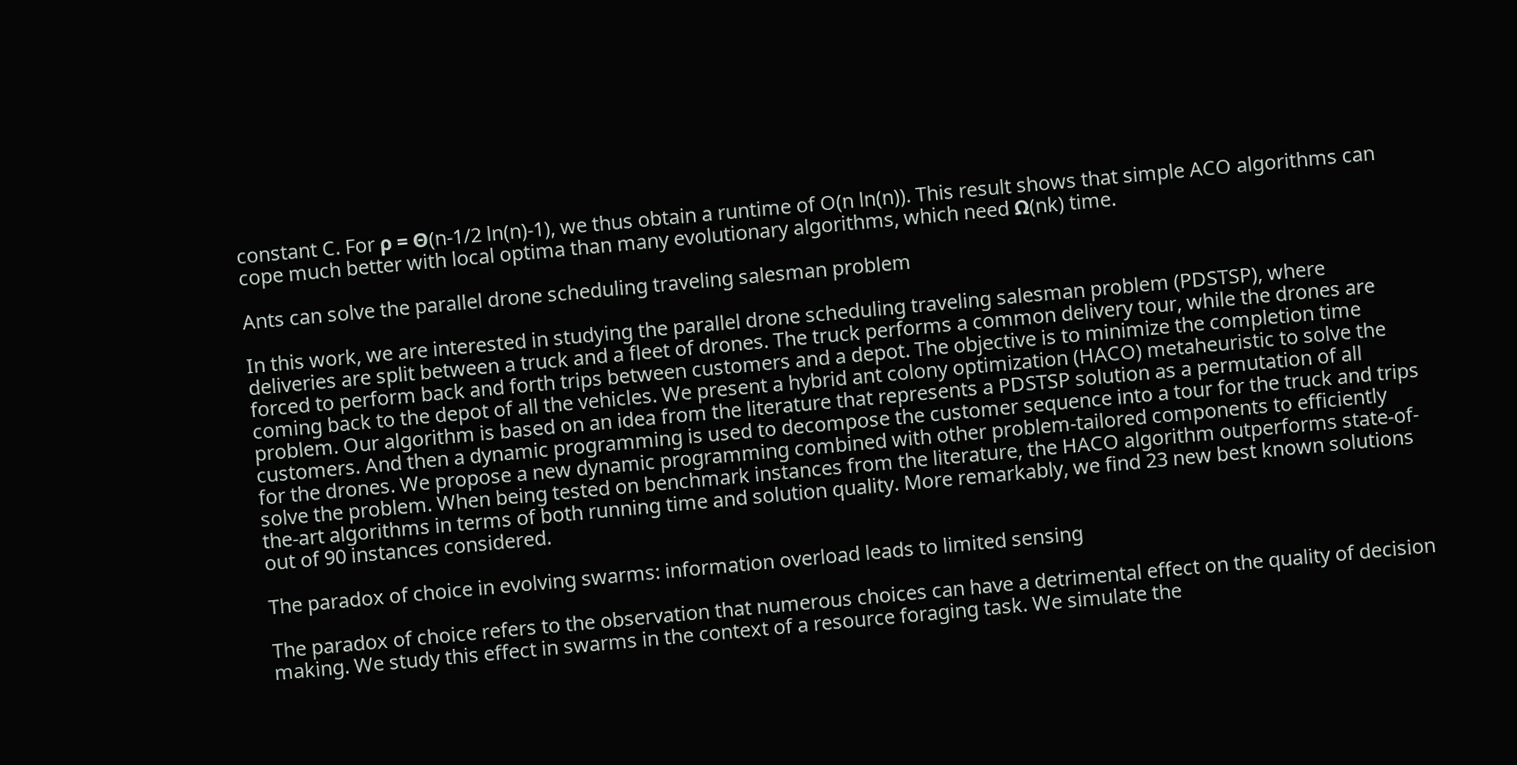constant C. For ρ = Θ(n-1/2 ln(n)-1), we thus obtain a runtime of O(n ln(n)). This result shows that simple ACO algorithms can cope much better with local optima than many evolutionary algorithms, which need Ω(nk) time.

Ants can solve the parallel drone scheduling traveling salesman problem

In this work, we are interested in studying the parallel drone scheduling traveling salesman problem (PDSTSP), where deliveries are split between a truck and a fleet of drones. The truck performs a common delivery tour, while the drones are forced to perform back and forth trips between customers and a depot. The objective is to minimize the completion time coming back to the depot of all the vehicles. We present a hybrid ant colony optimization (HACO) metaheuristic to solve the problem. Our algorithm is based on an idea from the literature that represents a PDSTSP solution as a permutation of all customers. And then a dynamic programming is used to decompose the customer sequence into a tour for the truck and trips for the drones. We propose a new dynamic programming combined with other problem-tailored components to efficiently solve the problem. When being tested on benchmark instances from the literature, the HACO algorithm outperforms state-of-the-art algorithms in terms of both running time and solution quality. More remarkably, we find 23 new best known solutions out of 90 instances considered.

The paradox of choice in evolving swarms: information overload leads to limited sensing

The paradox of choice refers to the observation that numerous choices can have a detrimental effect on the quality of decision making. We study this effect in swarms in the context of a resource foraging task. We simulate the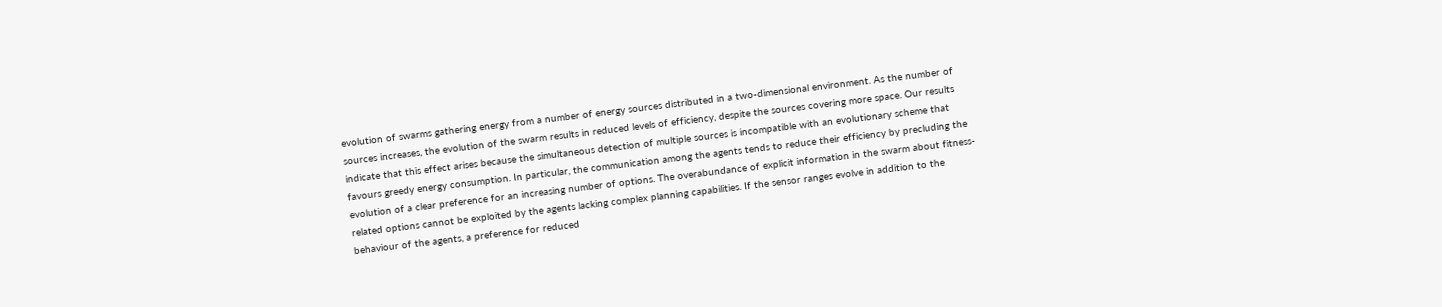evolution of swarms gathering energy from a number of energy sources distributed in a two-dimensional environment. As the number of sources increases, the evolution of the swarm results in reduced levels of efficiency, despite the sources covering more space. Our results indicate that this effect arises because the simultaneous detection of multiple sources is incompatible with an evolutionary scheme that favours greedy energy consumption. In particular, the communication among the agents tends to reduce their efficiency by precluding the evolution of a clear preference for an increasing number of options. The overabundance of explicit information in the swarm about fitness-related options cannot be exploited by the agents lacking complex planning capabilities. If the sensor ranges evolve in addition to the behaviour of the agents, a preference for reduced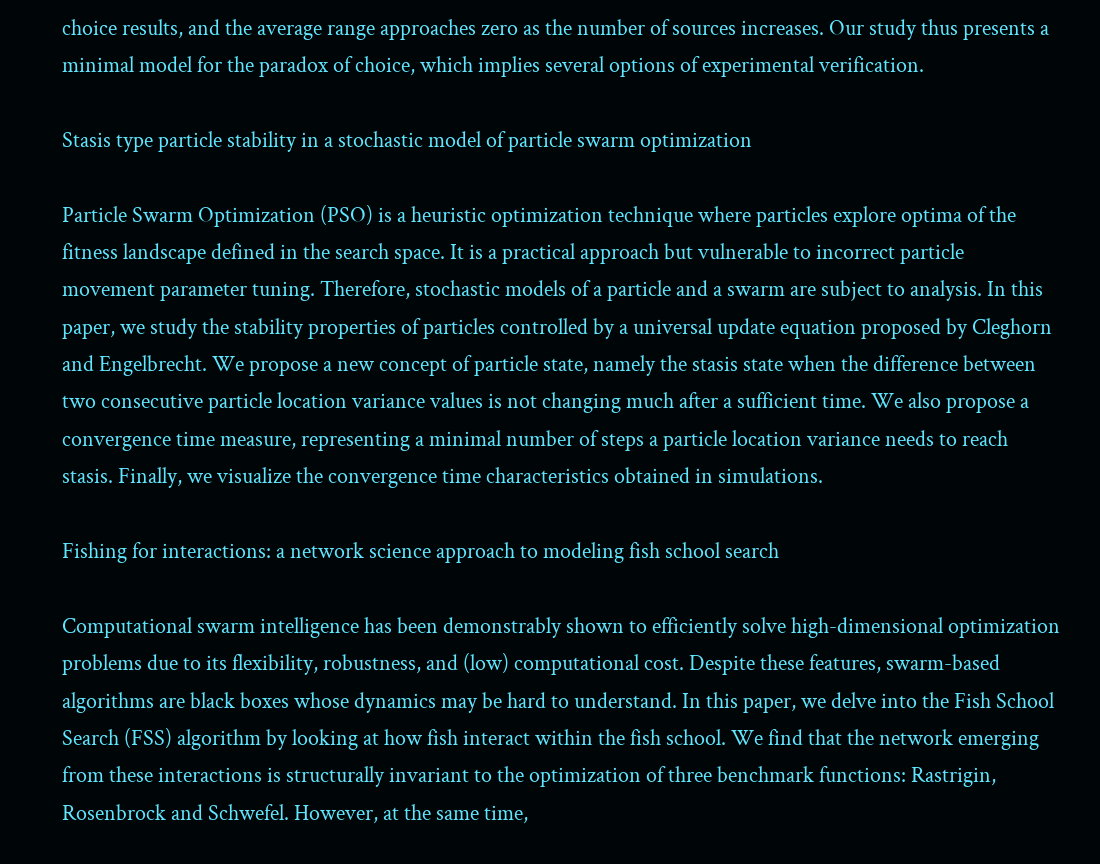choice results, and the average range approaches zero as the number of sources increases. Our study thus presents a minimal model for the paradox of choice, which implies several options of experimental verification.

Stasis type particle stability in a stochastic model of particle swarm optimization

Particle Swarm Optimization (PSO) is a heuristic optimization technique where particles explore optima of the fitness landscape defined in the search space. It is a practical approach but vulnerable to incorrect particle movement parameter tuning. Therefore, stochastic models of a particle and a swarm are subject to analysis. In this paper, we study the stability properties of particles controlled by a universal update equation proposed by Cleghorn and Engelbrecht. We propose a new concept of particle state, namely the stasis state when the difference between two consecutive particle location variance values is not changing much after a sufficient time. We also propose a convergence time measure, representing a minimal number of steps a particle location variance needs to reach stasis. Finally, we visualize the convergence time characteristics obtained in simulations.

Fishing for interactions: a network science approach to modeling fish school search

Computational swarm intelligence has been demonstrably shown to efficiently solve high-dimensional optimization problems due to its flexibility, robustness, and (low) computational cost. Despite these features, swarm-based algorithms are black boxes whose dynamics may be hard to understand. In this paper, we delve into the Fish School Search (FSS) algorithm by looking at how fish interact within the fish school. We find that the network emerging from these interactions is structurally invariant to the optimization of three benchmark functions: Rastrigin, Rosenbrock and Schwefel. However, at the same time,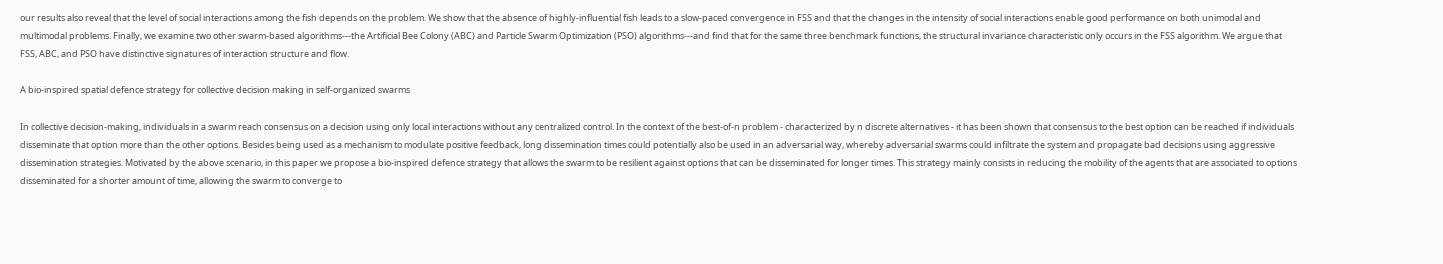our results also reveal that the level of social interactions among the fish depends on the problem. We show that the absence of highly-influential fish leads to a slow-paced convergence in FSS and that the changes in the intensity of social interactions enable good performance on both unimodal and multimodal problems. Finally, we examine two other swarm-based algorithms---the Artificial Bee Colony (ABC) and Particle Swarm Optimization (PSO) algorithms---and find that for the same three benchmark functions, the structural invariance characteristic only occurs in the FSS algorithm. We argue that FSS, ABC, and PSO have distinctive signatures of interaction structure and flow.

A bio-inspired spatial defence strategy for collective decision making in self-organized swarms

In collective decision-making, individuals in a swarm reach consensus on a decision using only local interactions without any centralized control. In the context of the best-of-n problem - characterized by n discrete alternatives - it has been shown that consensus to the best option can be reached if individuals disseminate that option more than the other options. Besides being used as a mechanism to modulate positive feedback, long dissemination times could potentially also be used in an adversarial way, whereby adversarial swarms could infiltrate the system and propagate bad decisions using aggressive dissemination strategies. Motivated by the above scenario, in this paper we propose a bio-inspired defence strategy that allows the swarm to be resilient against options that can be disseminated for longer times. This strategy mainly consists in reducing the mobility of the agents that are associated to options disseminated for a shorter amount of time, allowing the swarm to converge to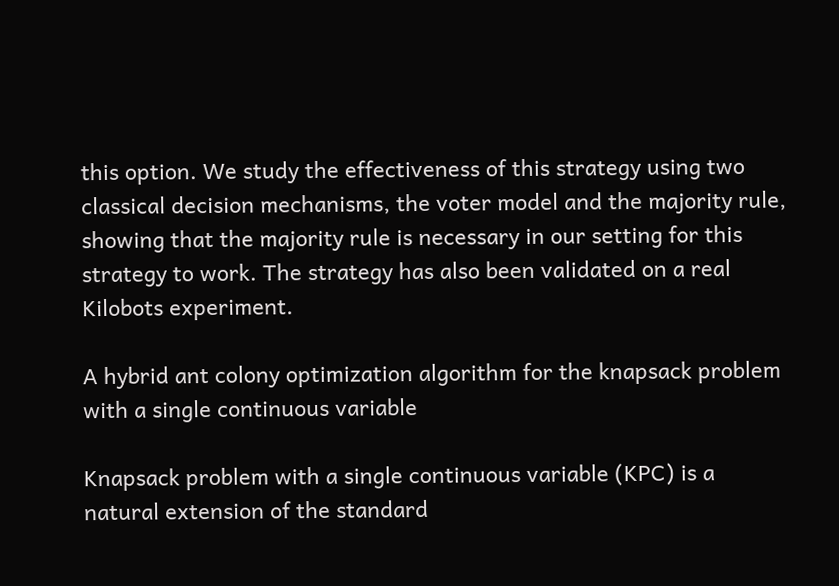this option. We study the effectiveness of this strategy using two classical decision mechanisms, the voter model and the majority rule, showing that the majority rule is necessary in our setting for this strategy to work. The strategy has also been validated on a real Kilobots experiment.

A hybrid ant colony optimization algorithm for the knapsack problem with a single continuous variable

Knapsack problem with a single continuous variable (KPC) is a natural extension of the standard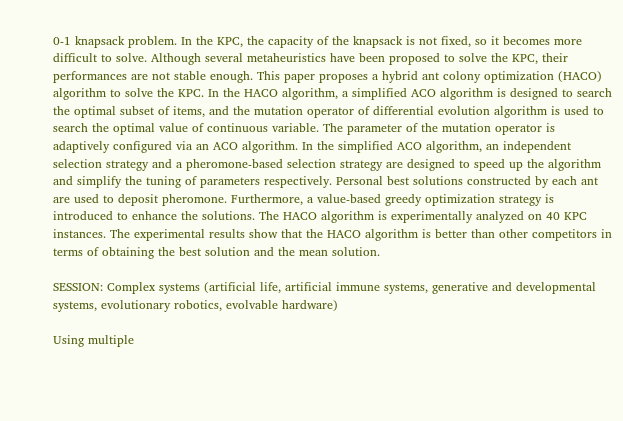0-1 knapsack problem. In the KPC, the capacity of the knapsack is not fixed, so it becomes more difficult to solve. Although several metaheuristics have been proposed to solve the KPC, their performances are not stable enough. This paper proposes a hybrid ant colony optimization (HACO) algorithm to solve the KPC. In the HACO algorithm, a simplified ACO algorithm is designed to search the optimal subset of items, and the mutation operator of differential evolution algorithm is used to search the optimal value of continuous variable. The parameter of the mutation operator is adaptively configured via an ACO algorithm. In the simplified ACO algorithm, an independent selection strategy and a pheromone-based selection strategy are designed to speed up the algorithm and simplify the tuning of parameters respectively. Personal best solutions constructed by each ant are used to deposit pheromone. Furthermore, a value-based greedy optimization strategy is introduced to enhance the solutions. The HACO algorithm is experimentally analyzed on 40 KPC instances. The experimental results show that the HACO algorithm is better than other competitors in terms of obtaining the best solution and the mean solution.

SESSION: Complex systems (artificial life, artificial immune systems, generative and developmental systems, evolutionary robotics, evolvable hardware)

Using multiple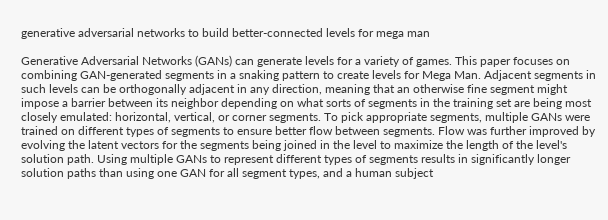generative adversarial networks to build better-connected levels for mega man

Generative Adversarial Networks (GANs) can generate levels for a variety of games. This paper focuses on combining GAN-generated segments in a snaking pattern to create levels for Mega Man. Adjacent segments in such levels can be orthogonally adjacent in any direction, meaning that an otherwise fine segment might impose a barrier between its neighbor depending on what sorts of segments in the training set are being most closely emulated: horizontal, vertical, or corner segments. To pick appropriate segments, multiple GANs were trained on different types of segments to ensure better flow between segments. Flow was further improved by evolving the latent vectors for the segments being joined in the level to maximize the length of the level's solution path. Using multiple GANs to represent different types of segments results in significantly longer solution paths than using one GAN for all segment types, and a human subject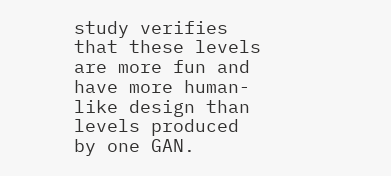study verifies that these levels are more fun and have more human-like design than levels produced by one GAN.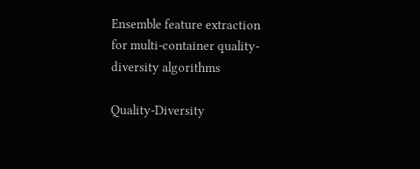Ensemble feature extraction for multi-container quality-diversity algorithms

Quality-Diversity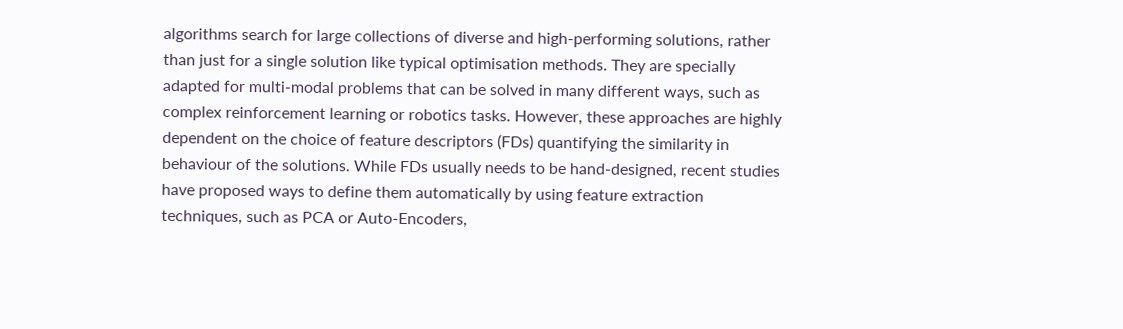algorithms search for large collections of diverse and high-performing solutions, rather than just for a single solution like typical optimisation methods. They are specially adapted for multi-modal problems that can be solved in many different ways, such as complex reinforcement learning or robotics tasks. However, these approaches are highly dependent on the choice of feature descriptors (FDs) quantifying the similarity in behaviour of the solutions. While FDs usually needs to be hand-designed, recent studies have proposed ways to define them automatically by using feature extraction techniques, such as PCA or Auto-Encoders,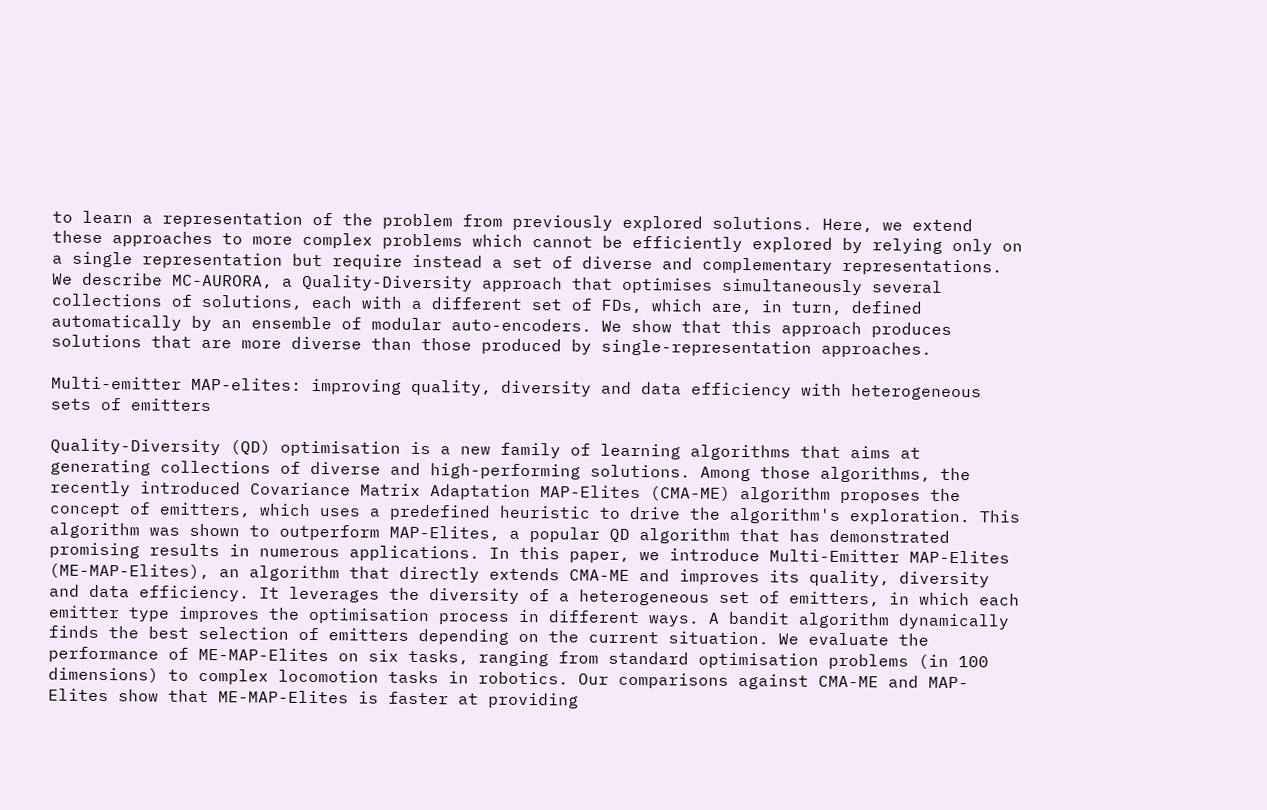to learn a representation of the problem from previously explored solutions. Here, we extend these approaches to more complex problems which cannot be efficiently explored by relying only on a single representation but require instead a set of diverse and complementary representations. We describe MC-AURORA, a Quality-Diversity approach that optimises simultaneously several collections of solutions, each with a different set of FDs, which are, in turn, defined automatically by an ensemble of modular auto-encoders. We show that this approach produces solutions that are more diverse than those produced by single-representation approaches.

Multi-emitter MAP-elites: improving quality, diversity and data efficiency with heterogeneous sets of emitters

Quality-Diversity (QD) optimisation is a new family of learning algorithms that aims at generating collections of diverse and high-performing solutions. Among those algorithms, the recently introduced Covariance Matrix Adaptation MAP-Elites (CMA-ME) algorithm proposes the concept of emitters, which uses a predefined heuristic to drive the algorithm's exploration. This algorithm was shown to outperform MAP-Elites, a popular QD algorithm that has demonstrated promising results in numerous applications. In this paper, we introduce Multi-Emitter MAP-Elites (ME-MAP-Elites), an algorithm that directly extends CMA-ME and improves its quality, diversity and data efficiency. It leverages the diversity of a heterogeneous set of emitters, in which each emitter type improves the optimisation process in different ways. A bandit algorithm dynamically finds the best selection of emitters depending on the current situation. We evaluate the performance of ME-MAP-Elites on six tasks, ranging from standard optimisation problems (in 100 dimensions) to complex locomotion tasks in robotics. Our comparisons against CMA-ME and MAP-Elites show that ME-MAP-Elites is faster at providing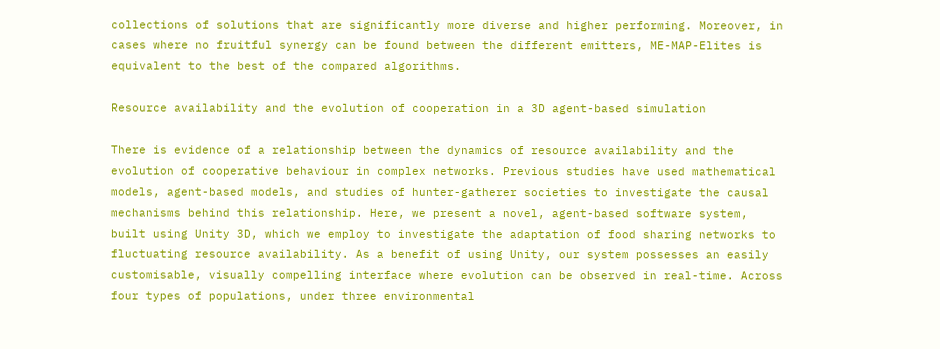collections of solutions that are significantly more diverse and higher performing. Moreover, in cases where no fruitful synergy can be found between the different emitters, ME-MAP-Elites is equivalent to the best of the compared algorithms.

Resource availability and the evolution of cooperation in a 3D agent-based simulation

There is evidence of a relationship between the dynamics of resource availability and the evolution of cooperative behaviour in complex networks. Previous studies have used mathematical models, agent-based models, and studies of hunter-gatherer societies to investigate the causal mechanisms behind this relationship. Here, we present a novel, agent-based software system, built using Unity 3D, which we employ to investigate the adaptation of food sharing networks to fluctuating resource availability. As a benefit of using Unity, our system possesses an easily customisable, visually compelling interface where evolution can be observed in real-time. Across four types of populations, under three environmental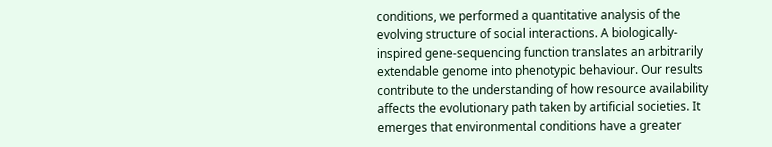conditions, we performed a quantitative analysis of the evolving structure of social interactions. A biologically-inspired gene-sequencing function translates an arbitrarily extendable genome into phenotypic behaviour. Our results contribute to the understanding of how resource availability affects the evolutionary path taken by artificial societies. It emerges that environmental conditions have a greater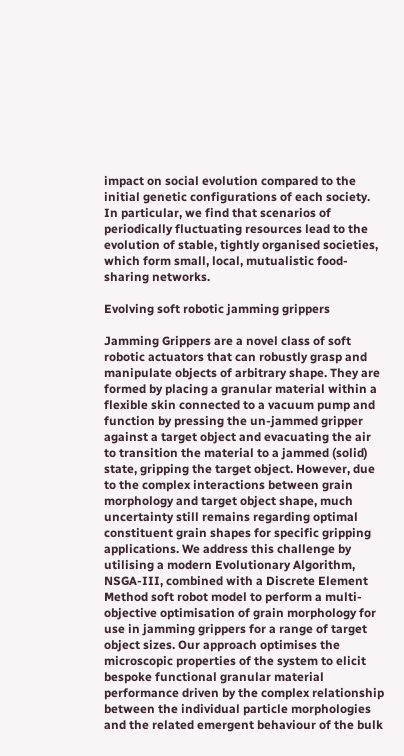impact on social evolution compared to the initial genetic configurations of each society. In particular, we find that scenarios of periodically fluctuating resources lead to the evolution of stable, tightly organised societies, which form small, local, mutualistic food-sharing networks.

Evolving soft robotic jamming grippers

Jamming Grippers are a novel class of soft robotic actuators that can robustly grasp and manipulate objects of arbitrary shape. They are formed by placing a granular material within a flexible skin connected to a vacuum pump and function by pressing the un-jammed gripper against a target object and evacuating the air to transition the material to a jammed (solid) state, gripping the target object. However, due to the complex interactions between grain morphology and target object shape, much uncertainty still remains regarding optimal constituent grain shapes for specific gripping applications. We address this challenge by utilising a modern Evolutionary Algorithm, NSGA-III, combined with a Discrete Element Method soft robot model to perform a multi-objective optimisation of grain morphology for use in jamming grippers for a range of target object sizes. Our approach optimises the microscopic properties of the system to elicit bespoke functional granular material performance driven by the complex relationship between the individual particle morphologies and the related emergent behaviour of the bulk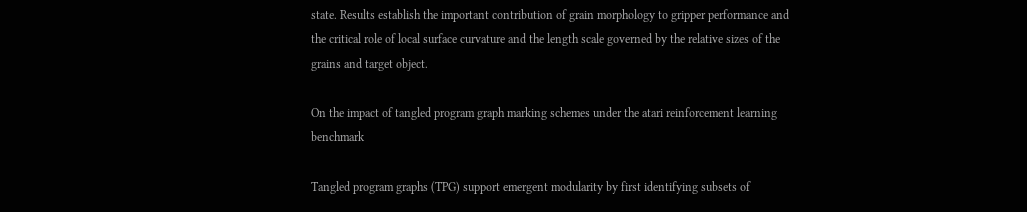state. Results establish the important contribution of grain morphology to gripper performance and the critical role of local surface curvature and the length scale governed by the relative sizes of the grains and target object.

On the impact of tangled program graph marking schemes under the atari reinforcement learning benchmark

Tangled program graphs (TPG) support emergent modularity by first identifying subsets of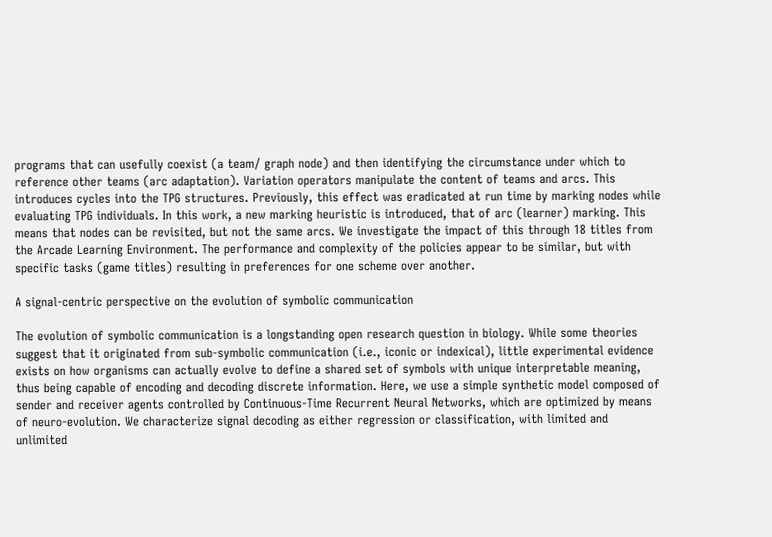programs that can usefully coexist (a team/ graph node) and then identifying the circumstance under which to reference other teams (arc adaptation). Variation operators manipulate the content of teams and arcs. This introduces cycles into the TPG structures. Previously, this effect was eradicated at run time by marking nodes while evaluating TPG individuals. In this work, a new marking heuristic is introduced, that of arc (learner) marking. This means that nodes can be revisited, but not the same arcs. We investigate the impact of this through 18 titles from the Arcade Learning Environment. The performance and complexity of the policies appear to be similar, but with specific tasks (game titles) resulting in preferences for one scheme over another.

A signal-centric perspective on the evolution of symbolic communication

The evolution of symbolic communication is a longstanding open research question in biology. While some theories suggest that it originated from sub-symbolic communication (i.e., iconic or indexical), little experimental evidence exists on how organisms can actually evolve to define a shared set of symbols with unique interpretable meaning, thus being capable of encoding and decoding discrete information. Here, we use a simple synthetic model composed of sender and receiver agents controlled by Continuous-Time Recurrent Neural Networks, which are optimized by means of neuro-evolution. We characterize signal decoding as either regression or classification, with limited and unlimited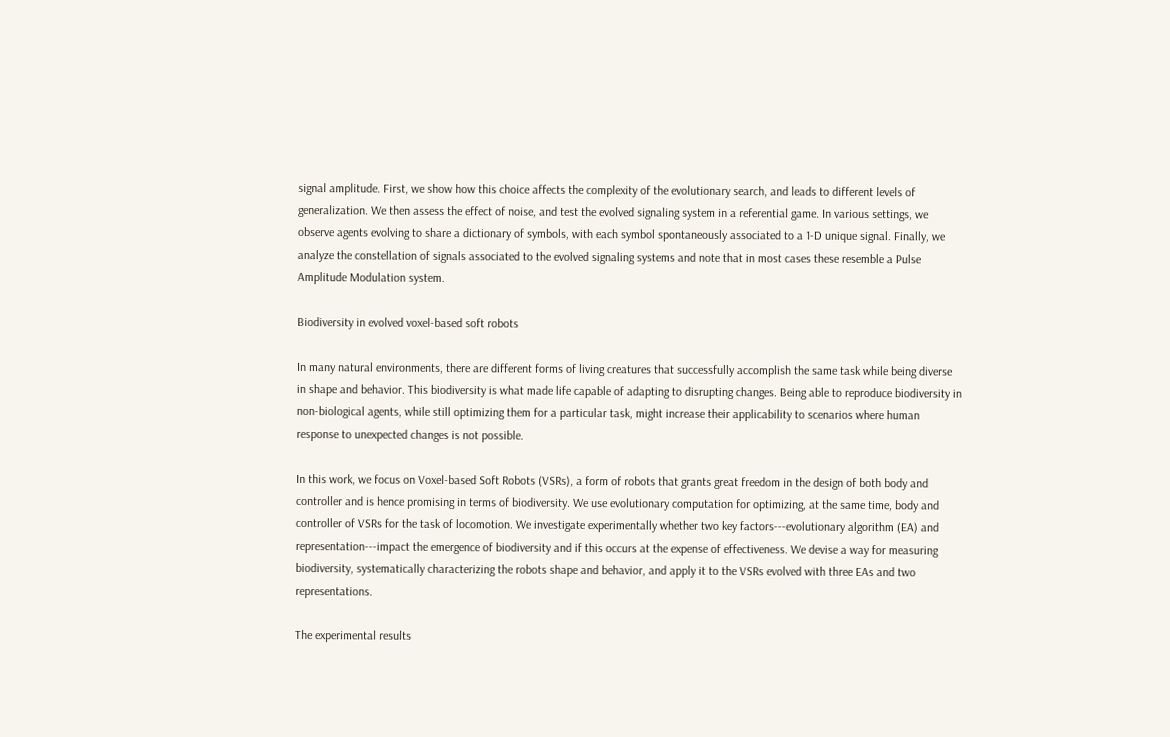signal amplitude. First, we show how this choice affects the complexity of the evolutionary search, and leads to different levels of generalization. We then assess the effect of noise, and test the evolved signaling system in a referential game. In various settings, we observe agents evolving to share a dictionary of symbols, with each symbol spontaneously associated to a 1-D unique signal. Finally, we analyze the constellation of signals associated to the evolved signaling systems and note that in most cases these resemble a Pulse Amplitude Modulation system.

Biodiversity in evolved voxel-based soft robots

In many natural environments, there are different forms of living creatures that successfully accomplish the same task while being diverse in shape and behavior. This biodiversity is what made life capable of adapting to disrupting changes. Being able to reproduce biodiversity in non-biological agents, while still optimizing them for a particular task, might increase their applicability to scenarios where human response to unexpected changes is not possible.

In this work, we focus on Voxel-based Soft Robots (VSRs), a form of robots that grants great freedom in the design of both body and controller and is hence promising in terms of biodiversity. We use evolutionary computation for optimizing, at the same time, body and controller of VSRs for the task of locomotion. We investigate experimentally whether two key factors---evolutionary algorithm (EA) and representation---impact the emergence of biodiversity and if this occurs at the expense of effectiveness. We devise a way for measuring biodiversity, systematically characterizing the robots shape and behavior, and apply it to the VSRs evolved with three EAs and two representations.

The experimental results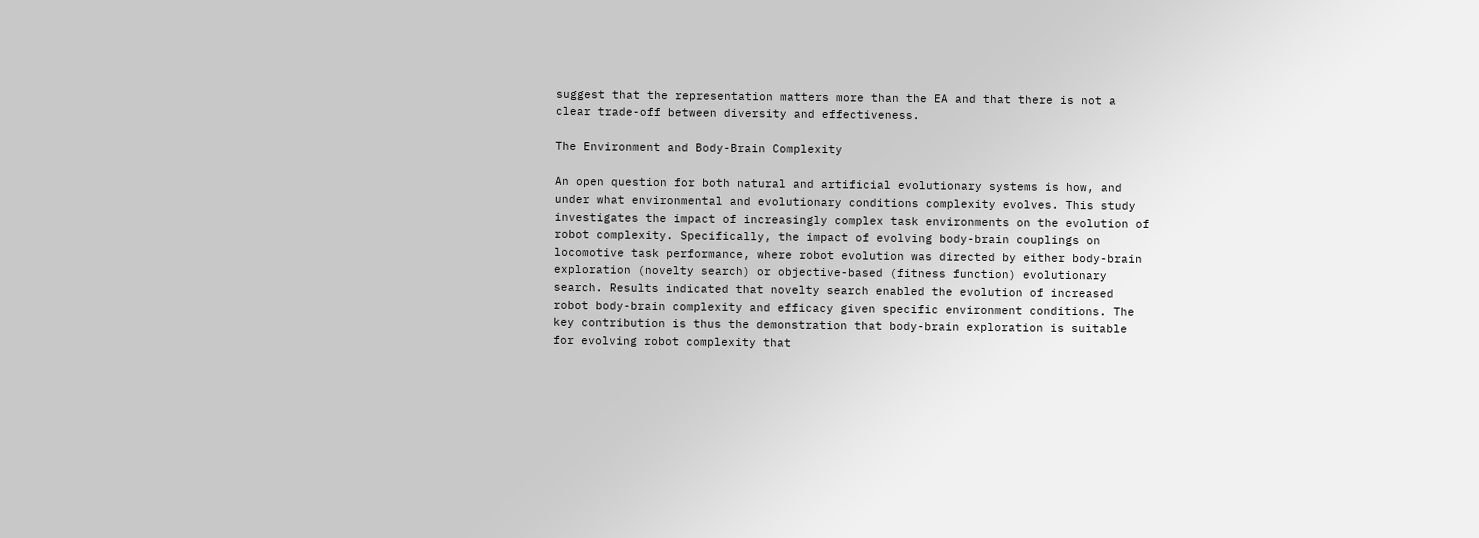suggest that the representation matters more than the EA and that there is not a clear trade-off between diversity and effectiveness.

The Environment and Body-Brain Complexity

An open question for both natural and artificial evolutionary systems is how, and under what environmental and evolutionary conditions complexity evolves. This study investigates the impact of increasingly complex task environments on the evolution of robot complexity. Specifically, the impact of evolving body-brain couplings on locomotive task performance, where robot evolution was directed by either body-brain exploration (novelty search) or objective-based (fitness function) evolutionary search. Results indicated that novelty search enabled the evolution of increased robot body-brain complexity and efficacy given specific environment conditions. The key contribution is thus the demonstration that body-brain exploration is suitable for evolving robot complexity that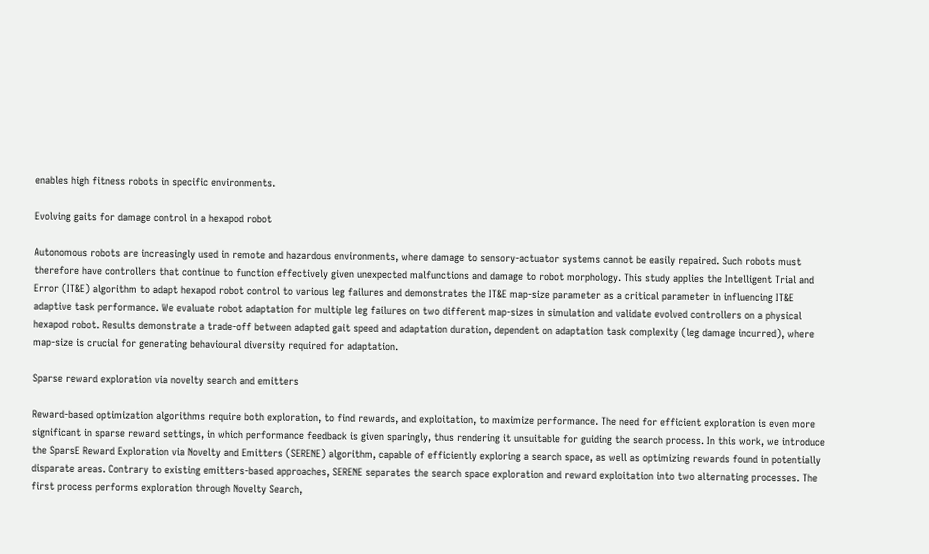enables high fitness robots in specific environments.

Evolving gaits for damage control in a hexapod robot

Autonomous robots are increasingly used in remote and hazardous environments, where damage to sensory-actuator systems cannot be easily repaired. Such robots must therefore have controllers that continue to function effectively given unexpected malfunctions and damage to robot morphology. This study applies the Intelligent Trial and Error (IT&E) algorithm to adapt hexapod robot control to various leg failures and demonstrates the IT&E map-size parameter as a critical parameter in influencing IT&E adaptive task performance. We evaluate robot adaptation for multiple leg failures on two different map-sizes in simulation and validate evolved controllers on a physical hexapod robot. Results demonstrate a trade-off between adapted gait speed and adaptation duration, dependent on adaptation task complexity (leg damage incurred), where map-size is crucial for generating behavioural diversity required for adaptation.

Sparse reward exploration via novelty search and emitters

Reward-based optimization algorithms require both exploration, to find rewards, and exploitation, to maximize performance. The need for efficient exploration is even more significant in sparse reward settings, in which performance feedback is given sparingly, thus rendering it unsuitable for guiding the search process. In this work, we introduce the SparsE Reward Exploration via Novelty and Emitters (SERENE) algorithm, capable of efficiently exploring a search space, as well as optimizing rewards found in potentially disparate areas. Contrary to existing emitters-based approaches, SERENE separates the search space exploration and reward exploitation into two alternating processes. The first process performs exploration through Novelty Search,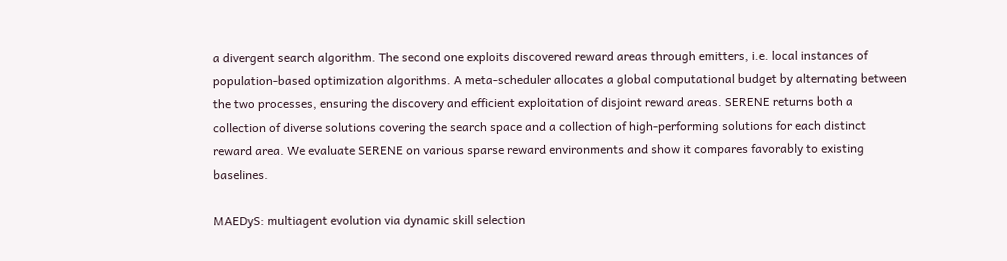a divergent search algorithm. The second one exploits discovered reward areas through emitters, i.e. local instances of population-based optimization algorithms. A meta-scheduler allocates a global computational budget by alternating between the two processes, ensuring the discovery and efficient exploitation of disjoint reward areas. SERENE returns both a collection of diverse solutions covering the search space and a collection of high-performing solutions for each distinct reward area. We evaluate SERENE on various sparse reward environments and show it compares favorably to existing baselines.

MAEDyS: multiagent evolution via dynamic skill selection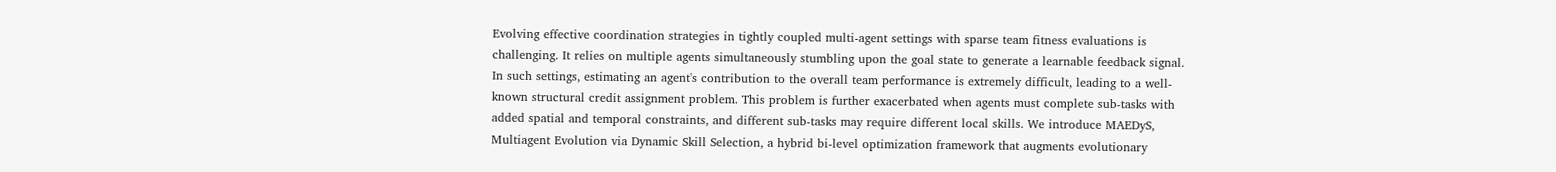Evolving effective coordination strategies in tightly coupled multi-agent settings with sparse team fitness evaluations is challenging. It relies on multiple agents simultaneously stumbling upon the goal state to generate a learnable feedback signal. In such settings, estimating an agent's contribution to the overall team performance is extremely difficult, leading to a well-known structural credit assignment problem. This problem is further exacerbated when agents must complete sub-tasks with added spatial and temporal constraints, and different sub-tasks may require different local skills. We introduce MAEDyS, Multiagent Evolution via Dynamic Skill Selection, a hybrid bi-level optimization framework that augments evolutionary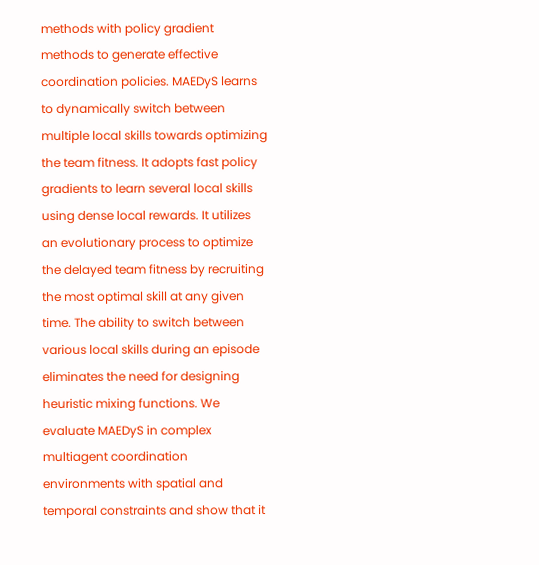methods with policy gradient methods to generate effective coordination policies. MAEDyS learns to dynamically switch between multiple local skills towards optimizing the team fitness. It adopts fast policy gradients to learn several local skills using dense local rewards. It utilizes an evolutionary process to optimize the delayed team fitness by recruiting the most optimal skill at any given time. The ability to switch between various local skills during an episode eliminates the need for designing heuristic mixing functions. We evaluate MAEDyS in complex multiagent coordination environments with spatial and temporal constraints and show that it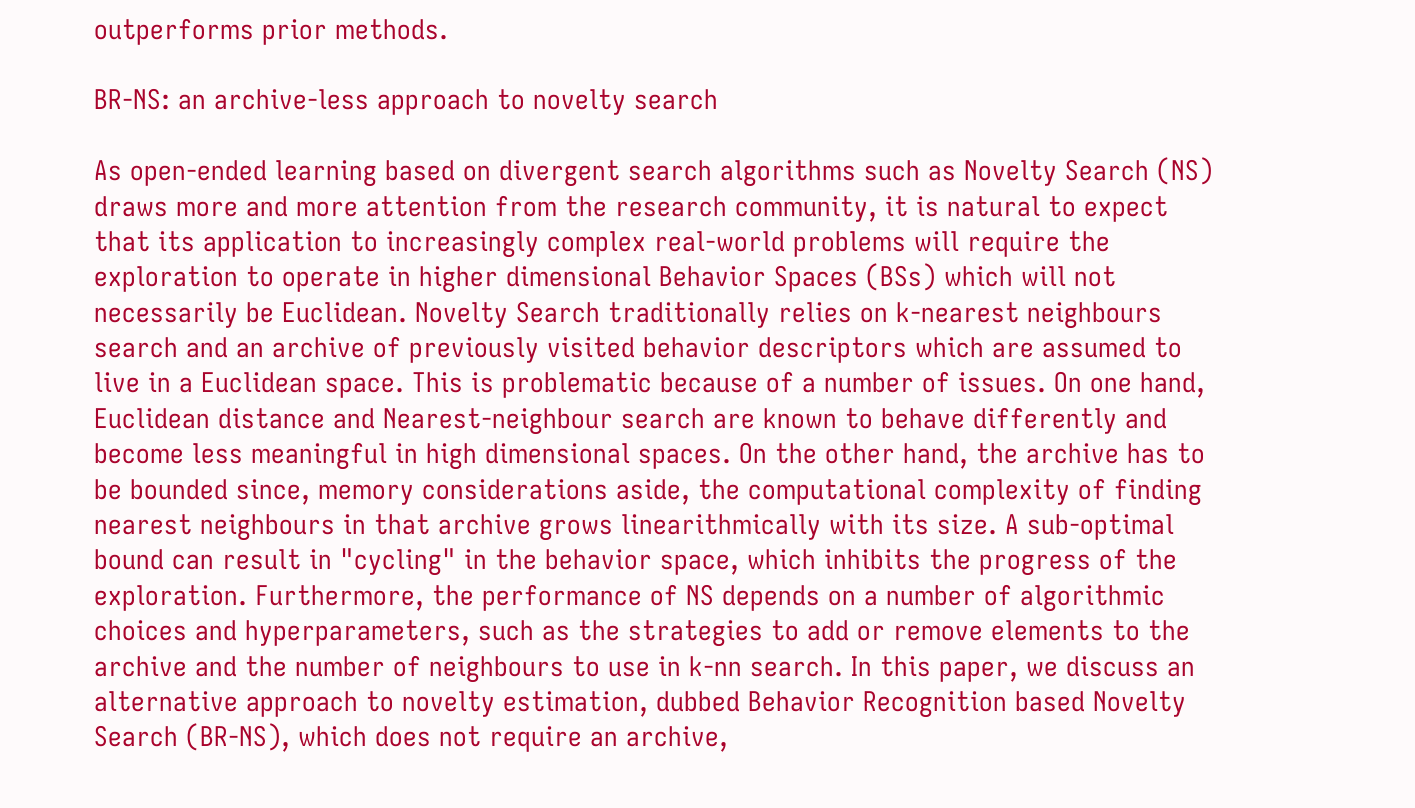outperforms prior methods.

BR-NS: an archive-less approach to novelty search

As open-ended learning based on divergent search algorithms such as Novelty Search (NS) draws more and more attention from the research community, it is natural to expect that its application to increasingly complex real-world problems will require the exploration to operate in higher dimensional Behavior Spaces (BSs) which will not necessarily be Euclidean. Novelty Search traditionally relies on k-nearest neighbours search and an archive of previously visited behavior descriptors which are assumed to live in a Euclidean space. This is problematic because of a number of issues. On one hand, Euclidean distance and Nearest-neighbour search are known to behave differently and become less meaningful in high dimensional spaces. On the other hand, the archive has to be bounded since, memory considerations aside, the computational complexity of finding nearest neighbours in that archive grows linearithmically with its size. A sub-optimal bound can result in "cycling" in the behavior space, which inhibits the progress of the exploration. Furthermore, the performance of NS depends on a number of algorithmic choices and hyperparameters, such as the strategies to add or remove elements to the archive and the number of neighbours to use in k-nn search. In this paper, we discuss an alternative approach to novelty estimation, dubbed Behavior Recognition based Novelty Search (BR-NS), which does not require an archive,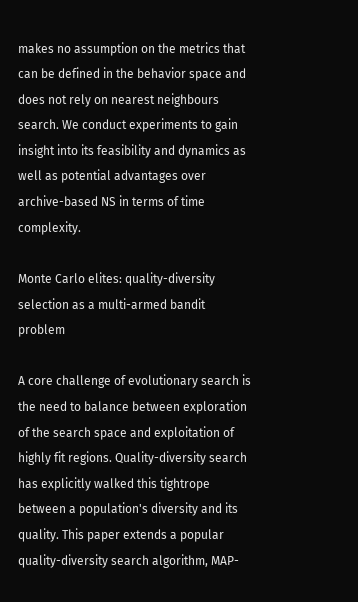makes no assumption on the metrics that can be defined in the behavior space and does not rely on nearest neighbours search. We conduct experiments to gain insight into its feasibility and dynamics as well as potential advantages over archive-based NS in terms of time complexity.

Monte Carlo elites: quality-diversity selection as a multi-armed bandit problem

A core challenge of evolutionary search is the need to balance between exploration of the search space and exploitation of highly fit regions. Quality-diversity search has explicitly walked this tightrope between a population's diversity and its quality. This paper extends a popular quality-diversity search algorithm, MAP-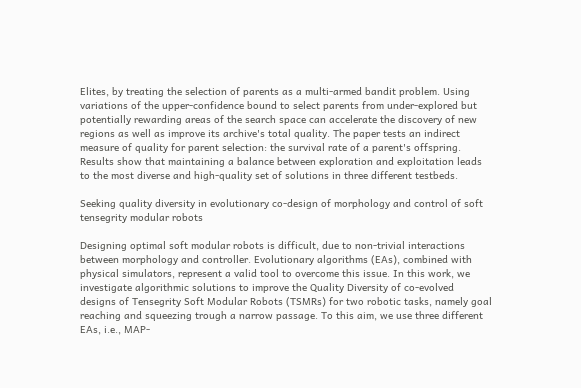Elites, by treating the selection of parents as a multi-armed bandit problem. Using variations of the upper-confidence bound to select parents from under-explored but potentially rewarding areas of the search space can accelerate the discovery of new regions as well as improve its archive's total quality. The paper tests an indirect measure of quality for parent selection: the survival rate of a parent's offspring. Results show that maintaining a balance between exploration and exploitation leads to the most diverse and high-quality set of solutions in three different testbeds.

Seeking quality diversity in evolutionary co-design of morphology and control of soft tensegrity modular robots

Designing optimal soft modular robots is difficult, due to non-trivial interactions between morphology and controller. Evolutionary algorithms (EAs), combined with physical simulators, represent a valid tool to overcome this issue. In this work, we investigate algorithmic solutions to improve the Quality Diversity of co-evolved designs of Tensegrity Soft Modular Robots (TSMRs) for two robotic tasks, namely goal reaching and squeezing trough a narrow passage. To this aim, we use three different EAs, i.e., MAP-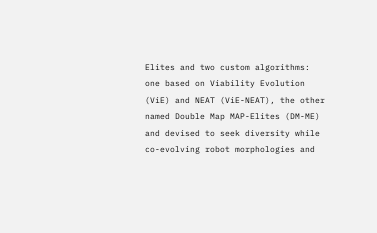Elites and two custom algorithms: one based on Viability Evolution (ViE) and NEAT (ViE-NEAT), the other named Double Map MAP-Elites (DM-ME) and devised to seek diversity while co-evolving robot morphologies and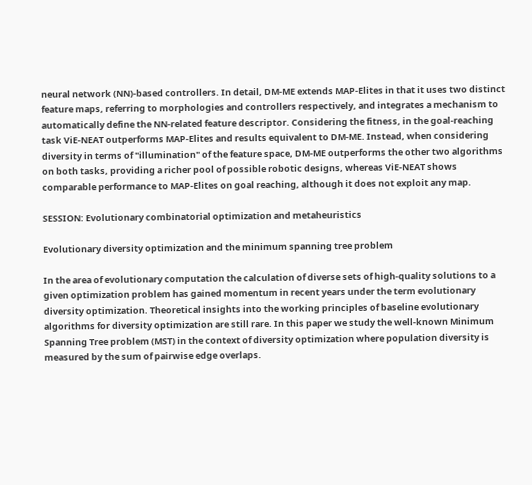neural network (NN)-based controllers. In detail, DM-ME extends MAP-Elites in that it uses two distinct feature maps, referring to morphologies and controllers respectively, and integrates a mechanism to automatically define the NN-related feature descriptor. Considering the fitness, in the goal-reaching task ViE-NEAT outperforms MAP-Elites and results equivalent to DM-ME. Instead, when considering diversity in terms of "illumination" of the feature space, DM-ME outperforms the other two algorithms on both tasks, providing a richer pool of possible robotic designs, whereas ViE-NEAT shows comparable performance to MAP-Elites on goal reaching, although it does not exploit any map.

SESSION: Evolutionary combinatorial optimization and metaheuristics

Evolutionary diversity optimization and the minimum spanning tree problem

In the area of evolutionary computation the calculation of diverse sets of high-quality solutions to a given optimization problem has gained momentum in recent years under the term evolutionary diversity optimization. Theoretical insights into the working principles of baseline evolutionary algorithms for diversity optimization are still rare. In this paper we study the well-known Minimum Spanning Tree problem (MST) in the context of diversity optimization where population diversity is measured by the sum of pairwise edge overlaps.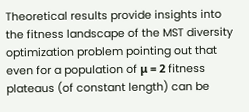Theoretical results provide insights into the fitness landscape of the MST diversity optimization problem pointing out that even for a population of μ = 2 fitness plateaus (of constant length) can be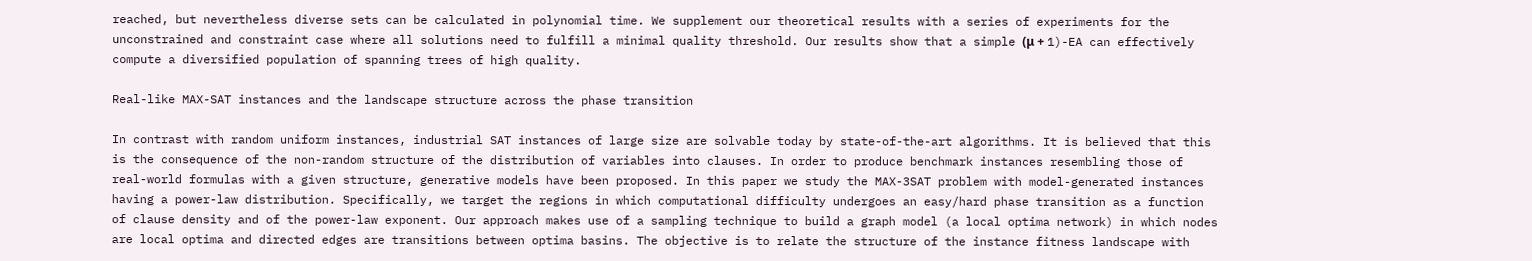reached, but nevertheless diverse sets can be calculated in polynomial time. We supplement our theoretical results with a series of experiments for the unconstrained and constraint case where all solutions need to fulfill a minimal quality threshold. Our results show that a simple (μ + 1)-EA can effectively compute a diversified population of spanning trees of high quality.

Real-like MAX-SAT instances and the landscape structure across the phase transition

In contrast with random uniform instances, industrial SAT instances of large size are solvable today by state-of-the-art algorithms. It is believed that this is the consequence of the non-random structure of the distribution of variables into clauses. In order to produce benchmark instances resembling those of real-world formulas with a given structure, generative models have been proposed. In this paper we study the MAX-3SAT problem with model-generated instances having a power-law distribution. Specifically, we target the regions in which computational difficulty undergoes an easy/hard phase transition as a function of clause density and of the power-law exponent. Our approach makes use of a sampling technique to build a graph model (a local optima network) in which nodes are local optima and directed edges are transitions between optima basins. The objective is to relate the structure of the instance fitness landscape with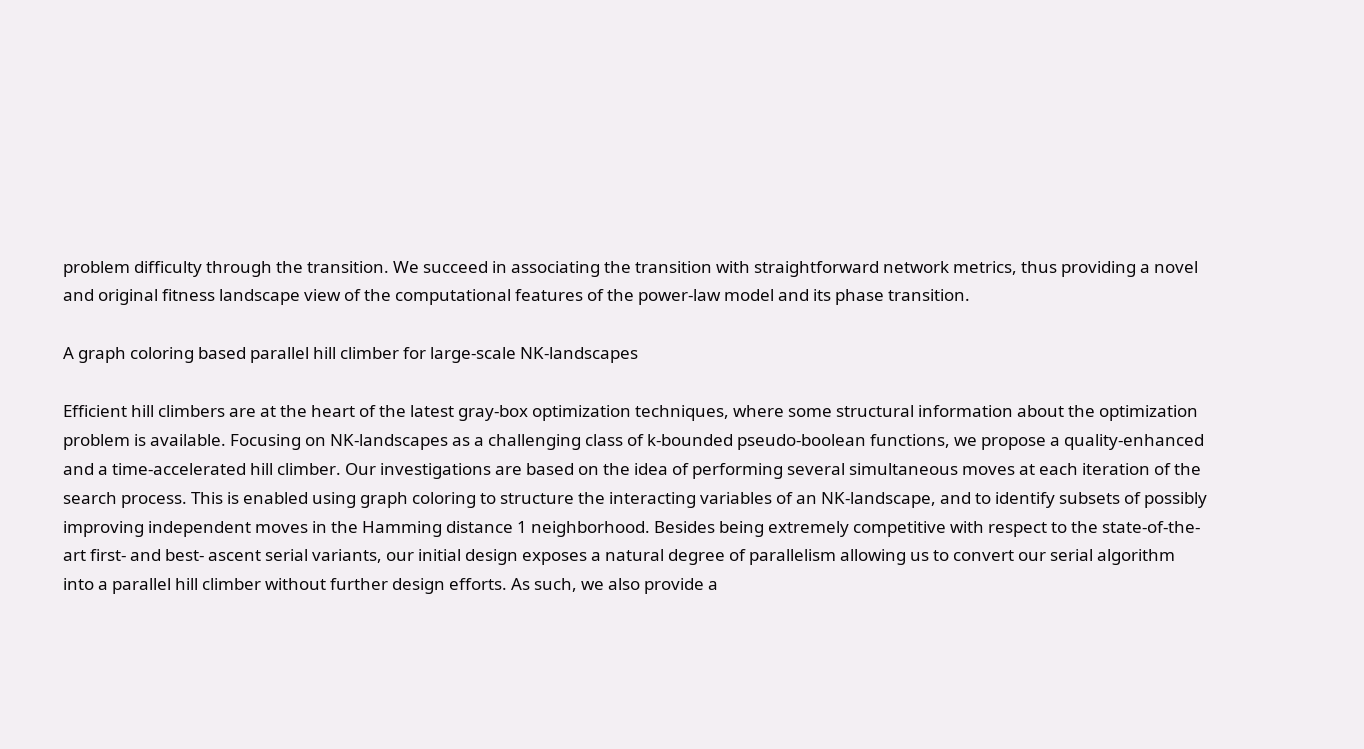problem difficulty through the transition. We succeed in associating the transition with straightforward network metrics, thus providing a novel and original fitness landscape view of the computational features of the power-law model and its phase transition.

A graph coloring based parallel hill climber for large-scale NK-landscapes

Efficient hill climbers are at the heart of the latest gray-box optimization techniques, where some structural information about the optimization problem is available. Focusing on NK-landscapes as a challenging class of k-bounded pseudo-boolean functions, we propose a quality-enhanced and a time-accelerated hill climber. Our investigations are based on the idea of performing several simultaneous moves at each iteration of the search process. This is enabled using graph coloring to structure the interacting variables of an NK-landscape, and to identify subsets of possibly improving independent moves in the Hamming distance 1 neighborhood. Besides being extremely competitive with respect to the state-of-the-art first- and best- ascent serial variants, our initial design exposes a natural degree of parallelism allowing us to convert our serial algorithm into a parallel hill climber without further design efforts. As such, we also provide a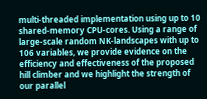multi-threaded implementation using up to 10 shared-memory CPU-cores. Using a range of large-scale random NK-landscapes with up to 106 variables, we provide evidence on the efficiency and effectiveness of the proposed hill climber and we highlight the strength of our parallel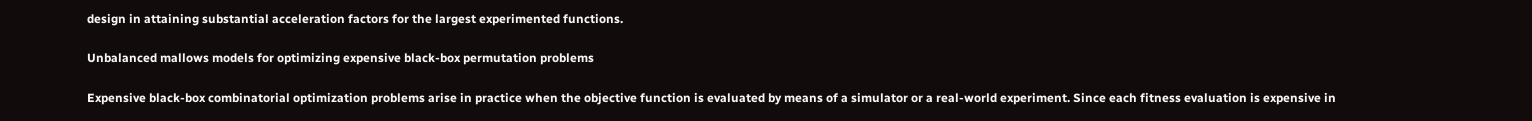design in attaining substantial acceleration factors for the largest experimented functions.

Unbalanced mallows models for optimizing expensive black-box permutation problems

Expensive black-box combinatorial optimization problems arise in practice when the objective function is evaluated by means of a simulator or a real-world experiment. Since each fitness evaluation is expensive in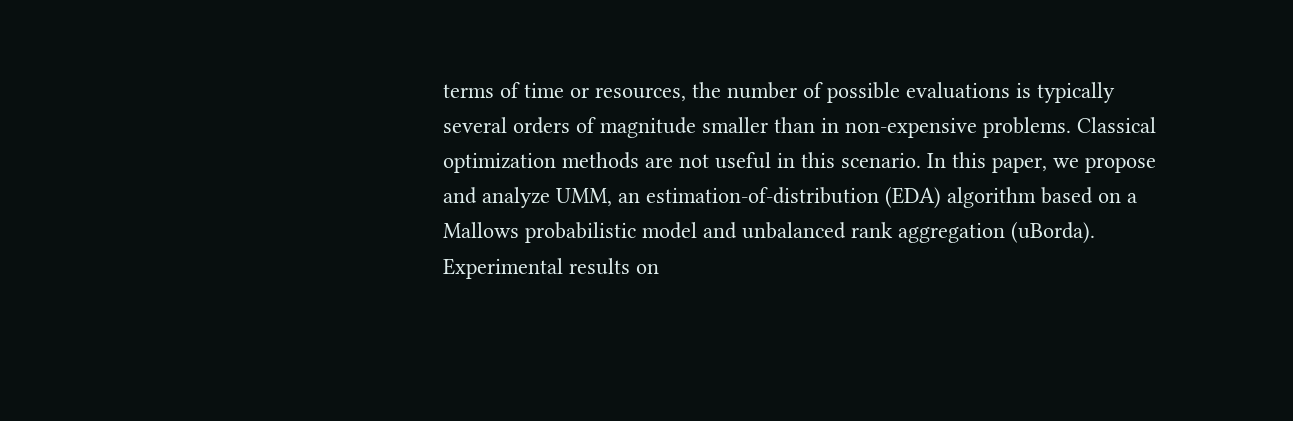terms of time or resources, the number of possible evaluations is typically several orders of magnitude smaller than in non-expensive problems. Classical optimization methods are not useful in this scenario. In this paper, we propose and analyze UMM, an estimation-of-distribution (EDA) algorithm based on a Mallows probabilistic model and unbalanced rank aggregation (uBorda). Experimental results on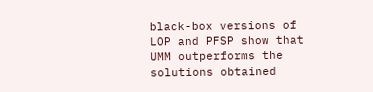black-box versions of LOP and PFSP show that UMM outperforms the solutions obtained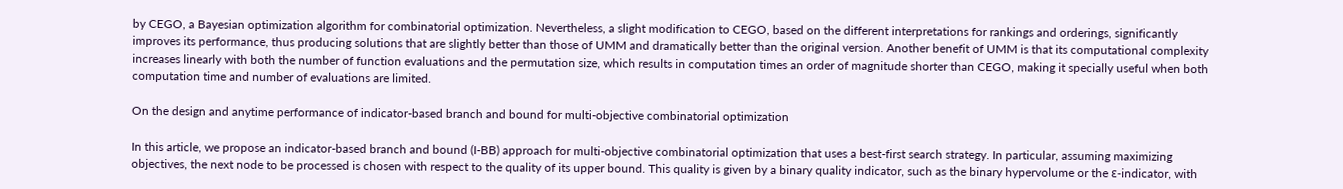by CEGO, a Bayesian optimization algorithm for combinatorial optimization. Nevertheless, a slight modification to CEGO, based on the different interpretations for rankings and orderings, significantly improves its performance, thus producing solutions that are slightly better than those of UMM and dramatically better than the original version. Another benefit of UMM is that its computational complexity increases linearly with both the number of function evaluations and the permutation size, which results in computation times an order of magnitude shorter than CEGO, making it specially useful when both computation time and number of evaluations are limited.

On the design and anytime performance of indicator-based branch and bound for multi-objective combinatorial optimization

In this article, we propose an indicator-based branch and bound (I-BB) approach for multi-objective combinatorial optimization that uses a best-first search strategy. In particular, assuming maximizing objectives, the next node to be processed is chosen with respect to the quality of its upper bound. This quality is given by a binary quality indicator, such as the binary hypervolume or the ε-indicator, with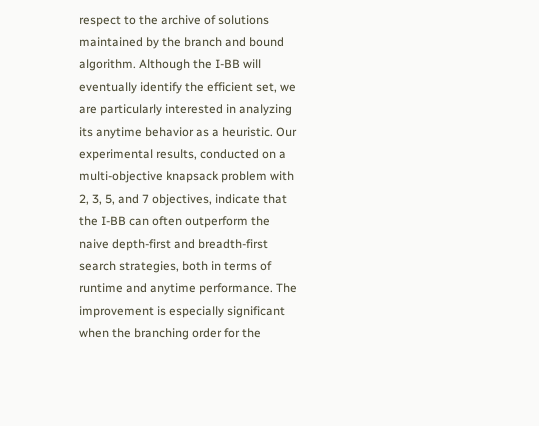respect to the archive of solutions maintained by the branch and bound algorithm. Although the I-BB will eventually identify the efficient set, we are particularly interested in analyzing its anytime behavior as a heuristic. Our experimental results, conducted on a multi-objective knapsack problem with 2, 3, 5, and 7 objectives, indicate that the I-BB can often outperform the naive depth-first and breadth-first search strategies, both in terms of runtime and anytime performance. The improvement is especially significant when the branching order for the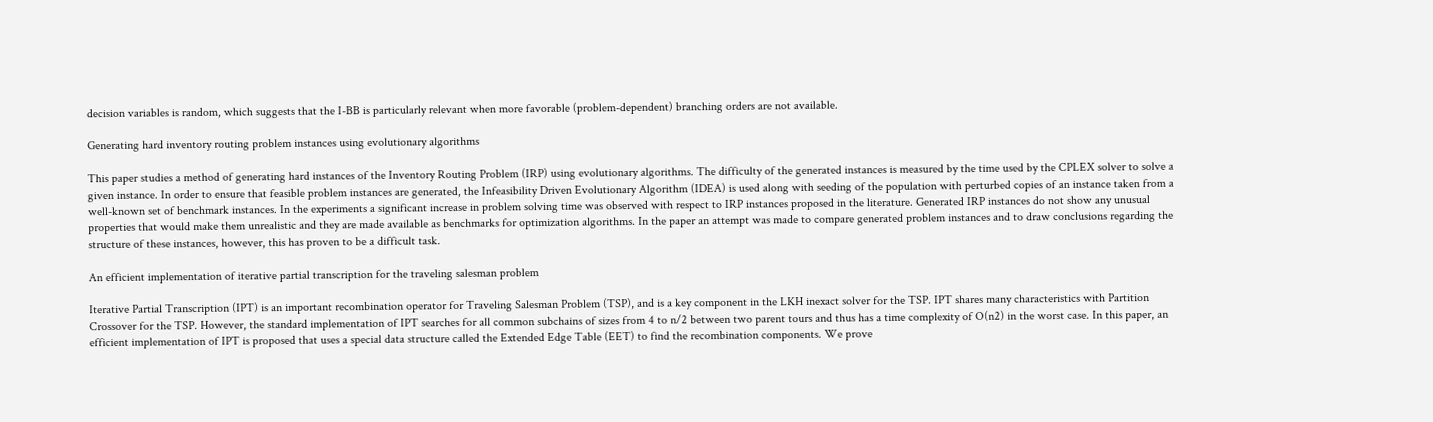decision variables is random, which suggests that the I-BB is particularly relevant when more favorable (problem-dependent) branching orders are not available.

Generating hard inventory routing problem instances using evolutionary algorithms

This paper studies a method of generating hard instances of the Inventory Routing Problem (IRP) using evolutionary algorithms. The difficulty of the generated instances is measured by the time used by the CPLEX solver to solve a given instance. In order to ensure that feasible problem instances are generated, the Infeasibility Driven Evolutionary Algorithm (IDEA) is used along with seeding of the population with perturbed copies of an instance taken from a well-known set of benchmark instances. In the experiments a significant increase in problem solving time was observed with respect to IRP instances proposed in the literature. Generated IRP instances do not show any unusual properties that would make them unrealistic and they are made available as benchmarks for optimization algorithms. In the paper an attempt was made to compare generated problem instances and to draw conclusions regarding the structure of these instances, however, this has proven to be a difficult task.

An efficient implementation of iterative partial transcription for the traveling salesman problem

Iterative Partial Transcription (IPT) is an important recombination operator for Traveling Salesman Problem (TSP), and is a key component in the LKH inexact solver for the TSP. IPT shares many characteristics with Partition Crossover for the TSP. However, the standard implementation of IPT searches for all common subchains of sizes from 4 to n/2 between two parent tours and thus has a time complexity of O(n2) in the worst case. In this paper, an efficient implementation of IPT is proposed that uses a special data structure called the Extended Edge Table (EET) to find the recombination components. We prove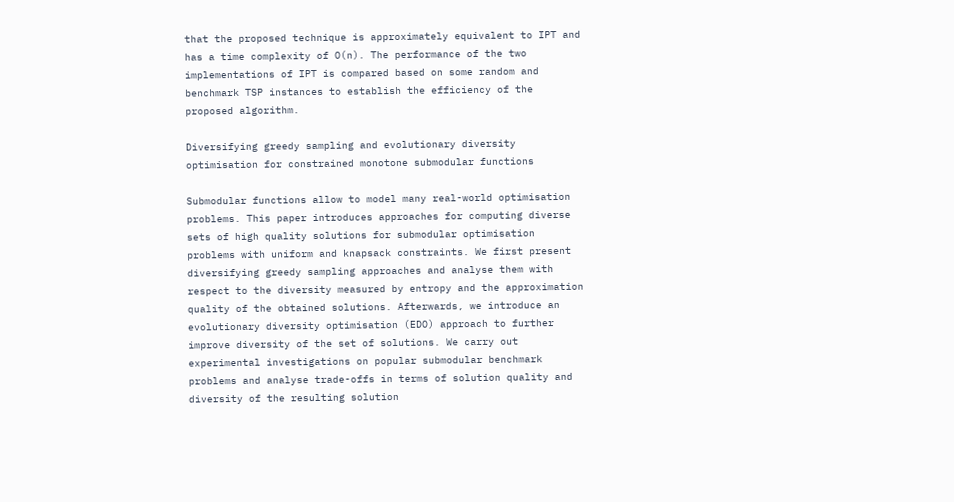that the proposed technique is approximately equivalent to IPT and has a time complexity of O(n). The performance of the two implementations of IPT is compared based on some random and benchmark TSP instances to establish the efficiency of the proposed algorithm.

Diversifying greedy sampling and evolutionary diversity optimisation for constrained monotone submodular functions

Submodular functions allow to model many real-world optimisation problems. This paper introduces approaches for computing diverse sets of high quality solutions for submodular optimisation problems with uniform and knapsack constraints. We first present diversifying greedy sampling approaches and analyse them with respect to the diversity measured by entropy and the approximation quality of the obtained solutions. Afterwards, we introduce an evolutionary diversity optimisation (EDO) approach to further improve diversity of the set of solutions. We carry out experimental investigations on popular submodular benchmark problems and analyse trade-offs in terms of solution quality and diversity of the resulting solution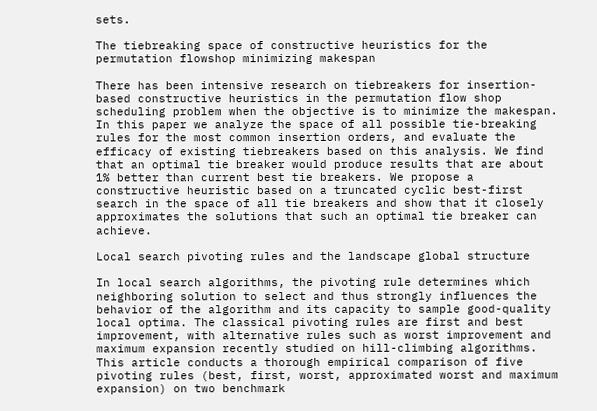sets.

The tiebreaking space of constructive heuristics for the permutation flowshop minimizing makespan

There has been intensive research on tiebreakers for insertion-based constructive heuristics in the permutation flow shop scheduling problem when the objective is to minimize the makespan. In this paper we analyze the space of all possible tie-breaking rules for the most common insertion orders, and evaluate the efficacy of existing tiebreakers based on this analysis. We find that an optimal tie breaker would produce results that are about 1% better than current best tie breakers. We propose a constructive heuristic based on a truncated cyclic best-first search in the space of all tie breakers and show that it closely approximates the solutions that such an optimal tie breaker can achieve.

Local search pivoting rules and the landscape global structure

In local search algorithms, the pivoting rule determines which neighboring solution to select and thus strongly influences the behavior of the algorithm and its capacity to sample good-quality local optima. The classical pivoting rules are first and best improvement, with alternative rules such as worst improvement and maximum expansion recently studied on hill-climbing algorithms. This article conducts a thorough empirical comparison of five pivoting rules (best, first, worst, approximated worst and maximum expansion) on two benchmark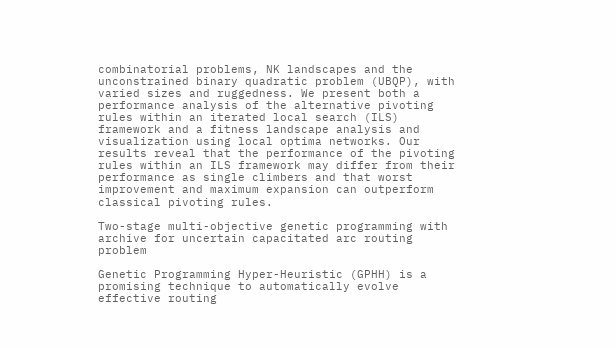combinatorial problems, NK landscapes and the unconstrained binary quadratic problem (UBQP), with varied sizes and ruggedness. We present both a performance analysis of the alternative pivoting rules within an iterated local search (ILS) framework and a fitness landscape analysis and visualization using local optima networks. Our results reveal that the performance of the pivoting rules within an ILS framework may differ from their performance as single climbers and that worst improvement and maximum expansion can outperform classical pivoting rules.

Two-stage multi-objective genetic programming with archive for uncertain capacitated arc routing problem

Genetic Programming Hyper-Heuristic (GPHH) is a promising technique to automatically evolve effective routing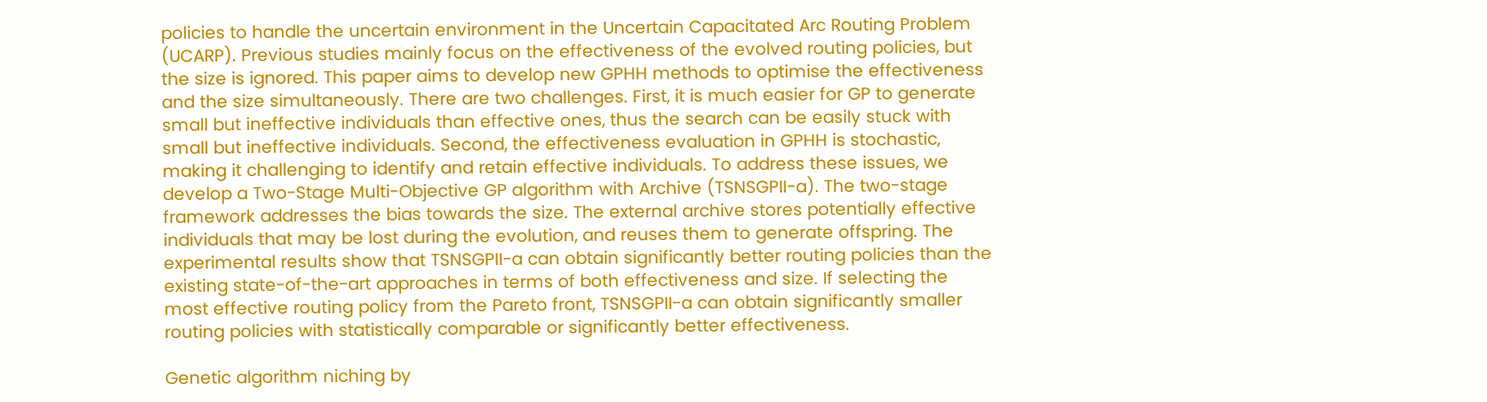policies to handle the uncertain environment in the Uncertain Capacitated Arc Routing Problem (UCARP). Previous studies mainly focus on the effectiveness of the evolved routing policies, but the size is ignored. This paper aims to develop new GPHH methods to optimise the effectiveness and the size simultaneously. There are two challenges. First, it is much easier for GP to generate small but ineffective individuals than effective ones, thus the search can be easily stuck with small but ineffective individuals. Second, the effectiveness evaluation in GPHH is stochastic, making it challenging to identify and retain effective individuals. To address these issues, we develop a Two-Stage Multi-Objective GP algorithm with Archive (TSNSGPII-a). The two-stage framework addresses the bias towards the size. The external archive stores potentially effective individuals that may be lost during the evolution, and reuses them to generate offspring. The experimental results show that TSNSGPII-a can obtain significantly better routing policies than the existing state-of-the-art approaches in terms of both effectiveness and size. If selecting the most effective routing policy from the Pareto front, TSNSGPII-a can obtain significantly smaller routing policies with statistically comparable or significantly better effectiveness.

Genetic algorithm niching by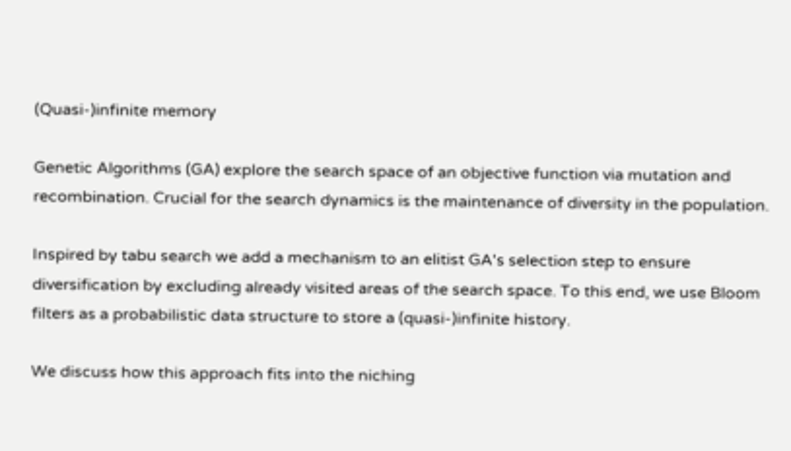(Quasi-)infinite memory

Genetic Algorithms (GA) explore the search space of an objective function via mutation and recombination. Crucial for the search dynamics is the maintenance of diversity in the population.

Inspired by tabu search we add a mechanism to an elitist GA's selection step to ensure diversification by excluding already visited areas of the search space. To this end, we use Bloom filters as a probabilistic data structure to store a (quasi-)infinite history.

We discuss how this approach fits into the niching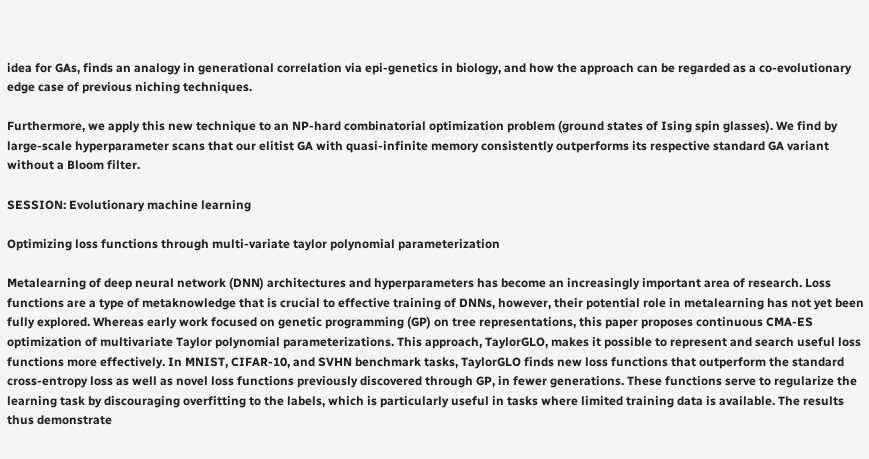idea for GAs, finds an analogy in generational correlation via epi-genetics in biology, and how the approach can be regarded as a co-evolutionary edge case of previous niching techniques.

Furthermore, we apply this new technique to an NP-hard combinatorial optimization problem (ground states of Ising spin glasses). We find by large-scale hyperparameter scans that our elitist GA with quasi-infinite memory consistently outperforms its respective standard GA variant without a Bloom filter.

SESSION: Evolutionary machine learning

Optimizing loss functions through multi-variate taylor polynomial parameterization

Metalearning of deep neural network (DNN) architectures and hyperparameters has become an increasingly important area of research. Loss functions are a type of metaknowledge that is crucial to effective training of DNNs, however, their potential role in metalearning has not yet been fully explored. Whereas early work focused on genetic programming (GP) on tree representations, this paper proposes continuous CMA-ES optimization of multivariate Taylor polynomial parameterizations. This approach, TaylorGLO, makes it possible to represent and search useful loss functions more effectively. In MNIST, CIFAR-10, and SVHN benchmark tasks, TaylorGLO finds new loss functions that outperform the standard cross-entropy loss as well as novel loss functions previously discovered through GP, in fewer generations. These functions serve to regularize the learning task by discouraging overfitting to the labels, which is particularly useful in tasks where limited training data is available. The results thus demonstrate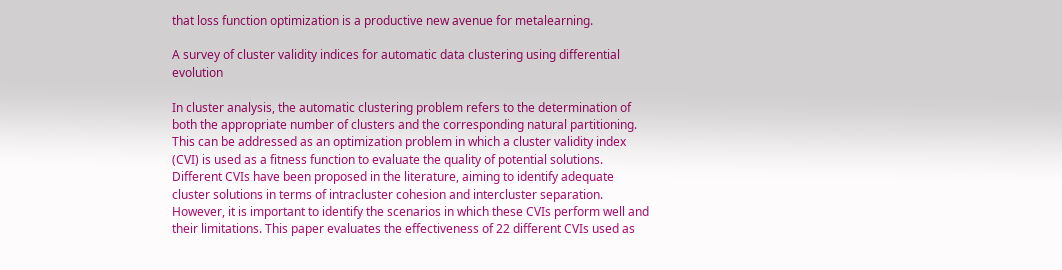that loss function optimization is a productive new avenue for metalearning.

A survey of cluster validity indices for automatic data clustering using differential evolution

In cluster analysis, the automatic clustering problem refers to the determination of both the appropriate number of clusters and the corresponding natural partitioning. This can be addressed as an optimization problem in which a cluster validity index (CVI) is used as a fitness function to evaluate the quality of potential solutions. Different CVIs have been proposed in the literature, aiming to identify adequate cluster solutions in terms of intracluster cohesion and intercluster separation. However, it is important to identify the scenarios in which these CVIs perform well and their limitations. This paper evaluates the effectiveness of 22 different CVIs used as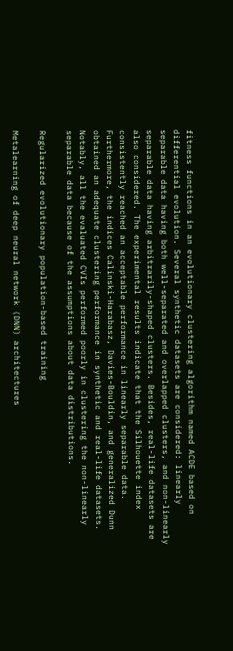fitness functions in an evolutionary clustering algorithm named ACDE based on differential evolution. Several synthetic datasets are considered: linearly separable data having both well-separated and overlapped clusters, and non-linearly separable data having arbitrarily-shaped clusters. Besides, real-life datasets are also considered. The experimental results indicate that the Silhouette index consistently reached an acceptable performance in linearly separable data. Furthermore, the indices Calinski-Harabasz, Davies-Bouldin, and generalized Dunn obtained an adequate clustering performance in synthetic and real-life datasets. Notably, all the evaluated CVIs performed poorly in clustering the non-linearly separable data because of the assumptions about data distributions.

Regularized evolutionary population-based training

Metalearning of deep neural network (DNN) architectures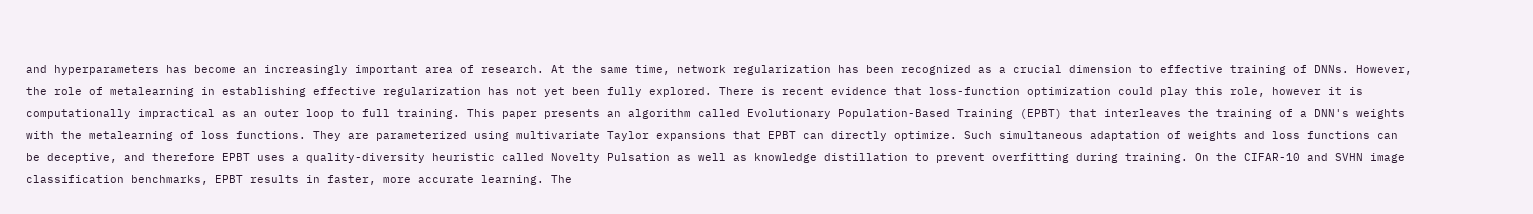and hyperparameters has become an increasingly important area of research. At the same time, network regularization has been recognized as a crucial dimension to effective training of DNNs. However, the role of metalearning in establishing effective regularization has not yet been fully explored. There is recent evidence that loss-function optimization could play this role, however it is computationally impractical as an outer loop to full training. This paper presents an algorithm called Evolutionary Population-Based Training (EPBT) that interleaves the training of a DNN's weights with the metalearning of loss functions. They are parameterized using multivariate Taylor expansions that EPBT can directly optimize. Such simultaneous adaptation of weights and loss functions can be deceptive, and therefore EPBT uses a quality-diversity heuristic called Novelty Pulsation as well as knowledge distillation to prevent overfitting during training. On the CIFAR-10 and SVHN image classification benchmarks, EPBT results in faster, more accurate learning. The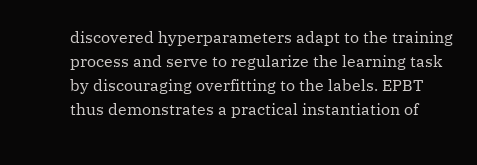discovered hyperparameters adapt to the training process and serve to regularize the learning task by discouraging overfitting to the labels. EPBT thus demonstrates a practical instantiation of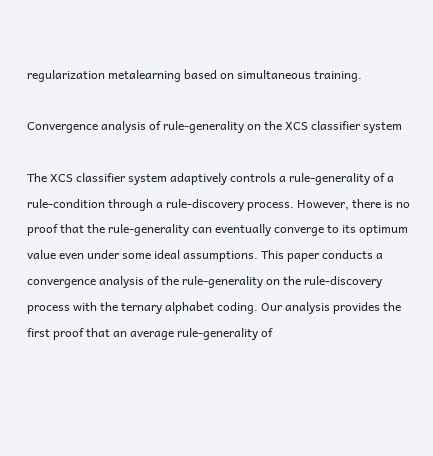regularization metalearning based on simultaneous training.

Convergence analysis of rule-generality on the XCS classifier system

The XCS classifier system adaptively controls a rule-generality of a rule-condition through a rule-discovery process. However, there is no proof that the rule-generality can eventually converge to its optimum value even under some ideal assumptions. This paper conducts a convergence analysis of the rule-generality on the rule-discovery process with the ternary alphabet coding. Our analysis provides the first proof that an average rule-generality of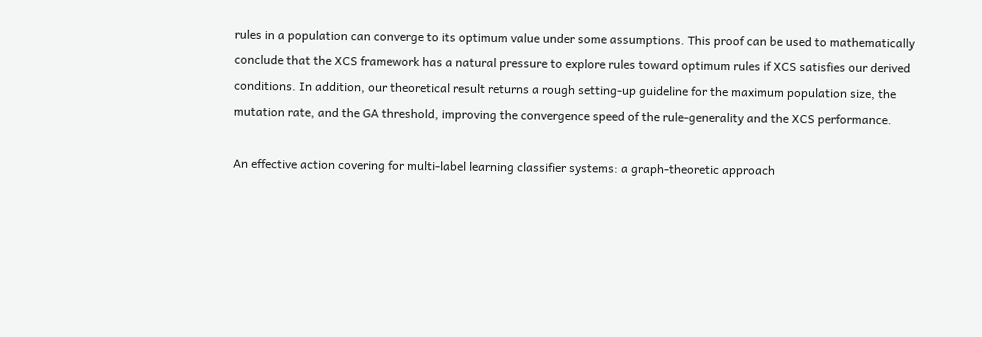rules in a population can converge to its optimum value under some assumptions. This proof can be used to mathematically conclude that the XCS framework has a natural pressure to explore rules toward optimum rules if XCS satisfies our derived conditions. In addition, our theoretical result returns a rough setting-up guideline for the maximum population size, the mutation rate, and the GA threshold, improving the convergence speed of the rule-generality and the XCS performance.

An effective action covering for multi-label learning classifier systems: a graph-theoretic approach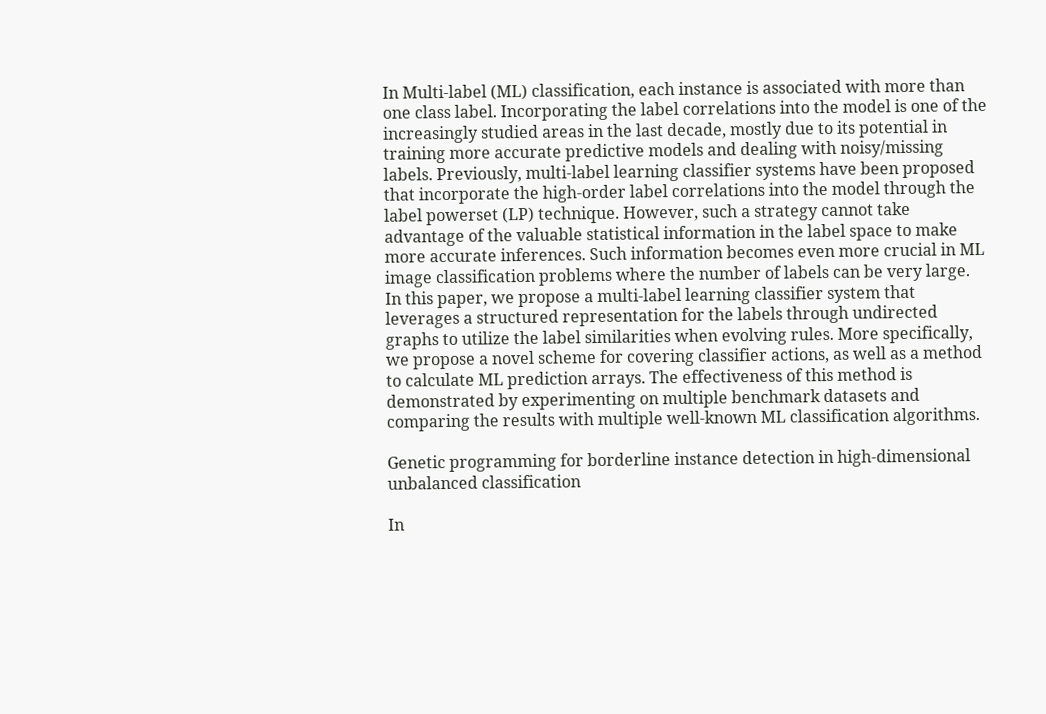In Multi-label (ML) classification, each instance is associated with more than one class label. Incorporating the label correlations into the model is one of the increasingly studied areas in the last decade, mostly due to its potential in training more accurate predictive models and dealing with noisy/missing labels. Previously, multi-label learning classifier systems have been proposed that incorporate the high-order label correlations into the model through the label powerset (LP) technique. However, such a strategy cannot take advantage of the valuable statistical information in the label space to make more accurate inferences. Such information becomes even more crucial in ML image classification problems where the number of labels can be very large. In this paper, we propose a multi-label learning classifier system that leverages a structured representation for the labels through undirected graphs to utilize the label similarities when evolving rules. More specifically, we propose a novel scheme for covering classifier actions, as well as a method to calculate ML prediction arrays. The effectiveness of this method is demonstrated by experimenting on multiple benchmark datasets and comparing the results with multiple well-known ML classification algorithms.

Genetic programming for borderline instance detection in high-dimensional unbalanced classification

In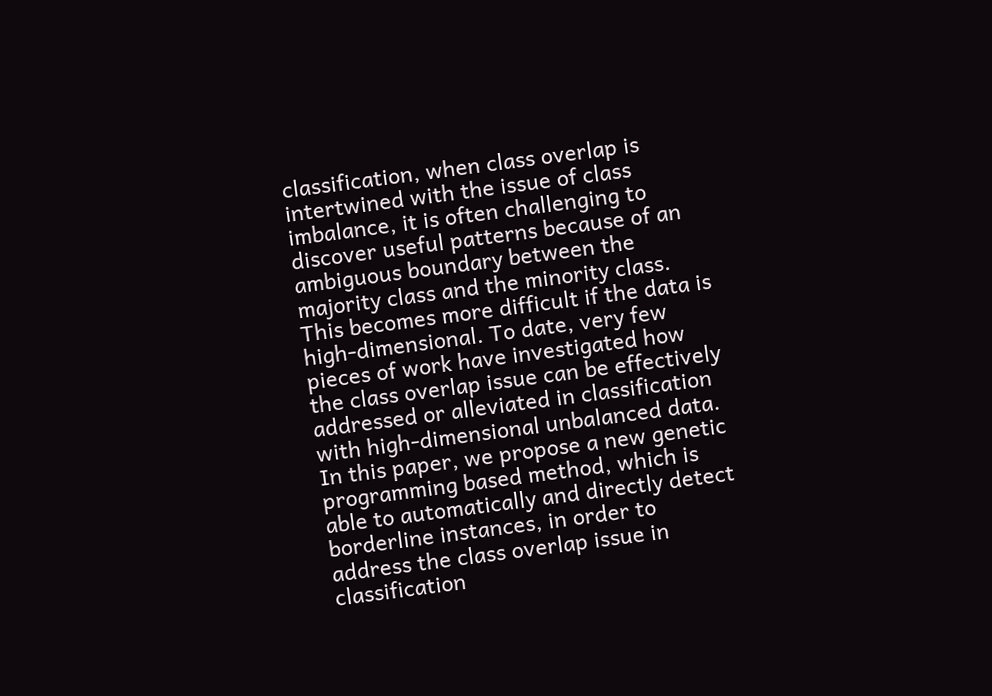classification, when class overlap is intertwined with the issue of class imbalance, it is often challenging to discover useful patterns because of an ambiguous boundary between the majority class and the minority class. This becomes more difficult if the data is high-dimensional. To date, very few pieces of work have investigated how the class overlap issue can be effectively addressed or alleviated in classification with high-dimensional unbalanced data. In this paper, we propose a new genetic programming based method, which is able to automatically and directly detect borderline instances, in order to address the class overlap issue in classification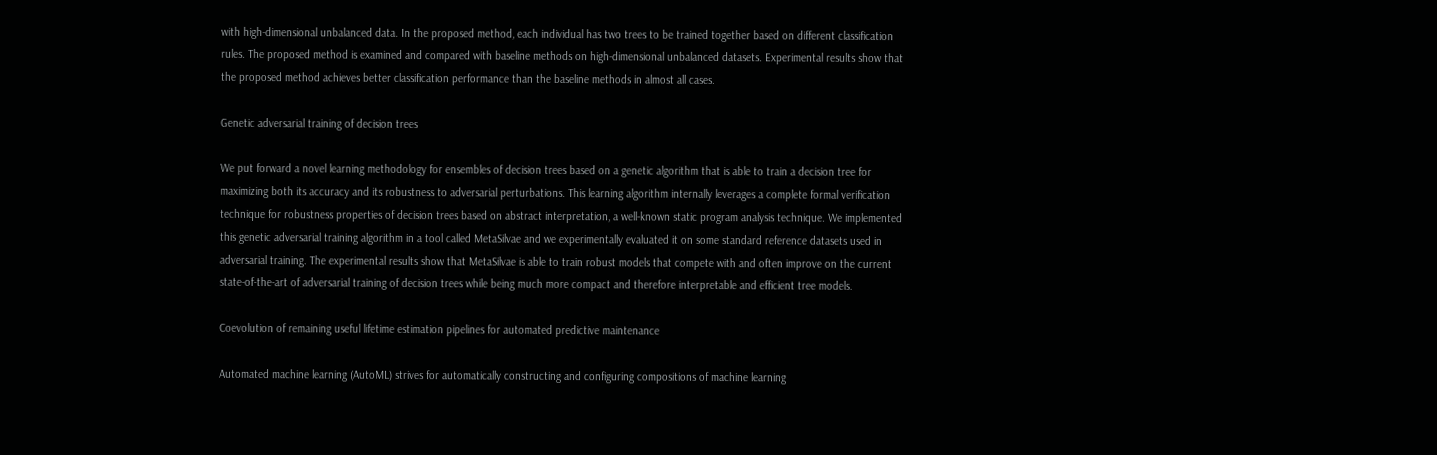with high-dimensional unbalanced data. In the proposed method, each individual has two trees to be trained together based on different classification rules. The proposed method is examined and compared with baseline methods on high-dimensional unbalanced datasets. Experimental results show that the proposed method achieves better classification performance than the baseline methods in almost all cases.

Genetic adversarial training of decision trees

We put forward a novel learning methodology for ensembles of decision trees based on a genetic algorithm that is able to train a decision tree for maximizing both its accuracy and its robustness to adversarial perturbations. This learning algorithm internally leverages a complete formal verification technique for robustness properties of decision trees based on abstract interpretation, a well-known static program analysis technique. We implemented this genetic adversarial training algorithm in a tool called MetaSilvae and we experimentally evaluated it on some standard reference datasets used in adversarial training. The experimental results show that MetaSilvae is able to train robust models that compete with and often improve on the current state-of-the-art of adversarial training of decision trees while being much more compact and therefore interpretable and efficient tree models.

Coevolution of remaining useful lifetime estimation pipelines for automated predictive maintenance

Automated machine learning (AutoML) strives for automatically constructing and configuring compositions of machine learning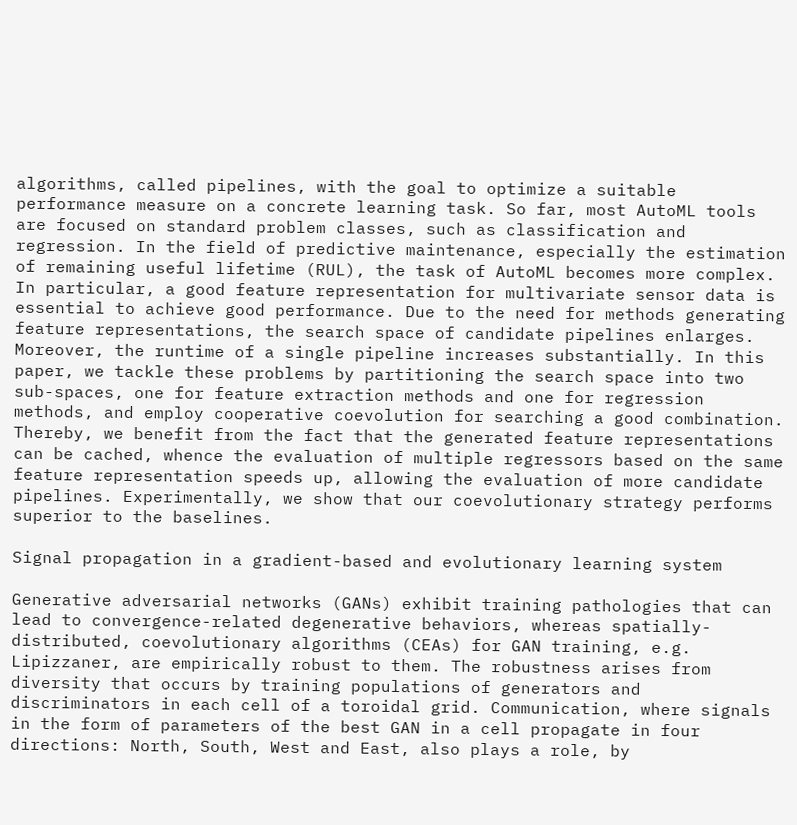algorithms, called pipelines, with the goal to optimize a suitable performance measure on a concrete learning task. So far, most AutoML tools are focused on standard problem classes, such as classification and regression. In the field of predictive maintenance, especially the estimation of remaining useful lifetime (RUL), the task of AutoML becomes more complex. In particular, a good feature representation for multivariate sensor data is essential to achieve good performance. Due to the need for methods generating feature representations, the search space of candidate pipelines enlarges. Moreover, the runtime of a single pipeline increases substantially. In this paper, we tackle these problems by partitioning the search space into two sub-spaces, one for feature extraction methods and one for regression methods, and employ cooperative coevolution for searching a good combination. Thereby, we benefit from the fact that the generated feature representations can be cached, whence the evaluation of multiple regressors based on the same feature representation speeds up, allowing the evaluation of more candidate pipelines. Experimentally, we show that our coevolutionary strategy performs superior to the baselines.

Signal propagation in a gradient-based and evolutionary learning system

Generative adversarial networks (GANs) exhibit training pathologies that can lead to convergence-related degenerative behaviors, whereas spatially-distributed, coevolutionary algorithms (CEAs) for GAN training, e.g. Lipizzaner, are empirically robust to them. The robustness arises from diversity that occurs by training populations of generators and discriminators in each cell of a toroidal grid. Communication, where signals in the form of parameters of the best GAN in a cell propagate in four directions: North, South, West and East, also plays a role, by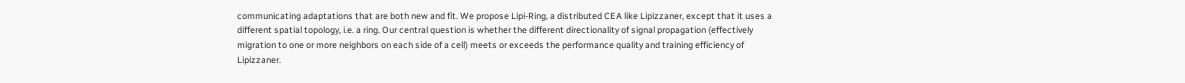communicating adaptations that are both new and fit. We propose Lipi-Ring, a distributed CEA like Lipizzaner, except that it uses a different spatial topology, i.e. a ring. Our central question is whether the different directionality of signal propagation (effectively migration to one or more neighbors on each side of a cell) meets or exceeds the performance quality and training efficiency of Lipizzaner.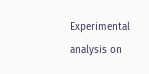Experimental analysis on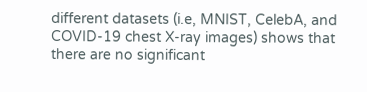different datasets (i.e, MNIST, CelebA, and COVID-19 chest X-ray images) shows that there are no significant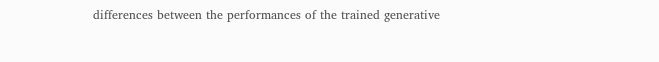differences between the performances of the trained generative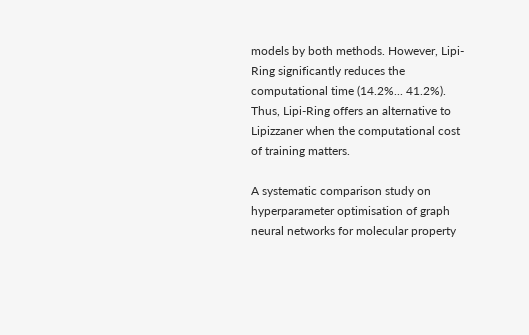models by both methods. However, Lipi-Ring significantly reduces the computational time (14.2%... 41.2%). Thus, Lipi-Ring offers an alternative to Lipizzaner when the computational cost of training matters.

A systematic comparison study on hyperparameter optimisation of graph neural networks for molecular property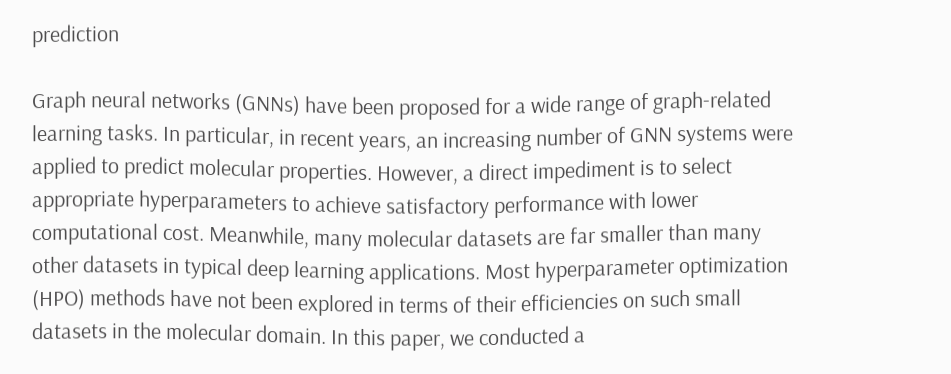prediction

Graph neural networks (GNNs) have been proposed for a wide range of graph-related learning tasks. In particular, in recent years, an increasing number of GNN systems were applied to predict molecular properties. However, a direct impediment is to select appropriate hyperparameters to achieve satisfactory performance with lower computational cost. Meanwhile, many molecular datasets are far smaller than many other datasets in typical deep learning applications. Most hyperparameter optimization (HPO) methods have not been explored in terms of their efficiencies on such small datasets in the molecular domain. In this paper, we conducted a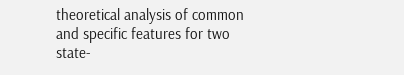theoretical analysis of common and specific features for two state-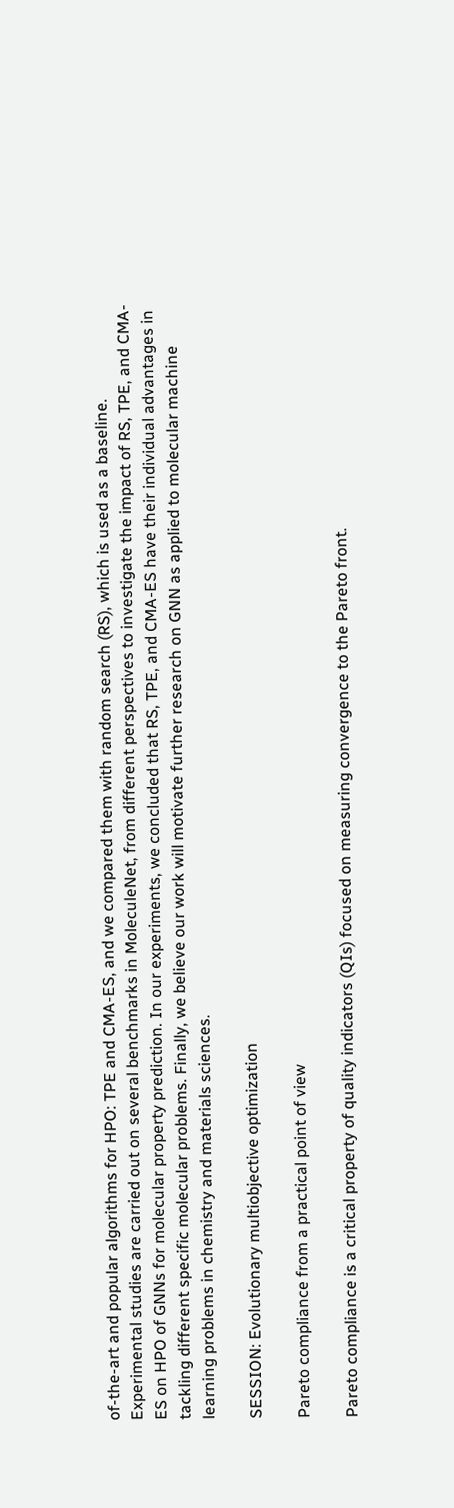of-the-art and popular algorithms for HPO: TPE and CMA-ES, and we compared them with random search (RS), which is used as a baseline. Experimental studies are carried out on several benchmarks in MoleculeNet, from different perspectives to investigate the impact of RS, TPE, and CMA-ES on HPO of GNNs for molecular property prediction. In our experiments, we concluded that RS, TPE, and CMA-ES have their individual advantages in tackling different specific molecular problems. Finally, we believe our work will motivate further research on GNN as applied to molecular machine learning problems in chemistry and materials sciences.

SESSION: Evolutionary multiobjective optimization

Pareto compliance from a practical point of view

Pareto compliance is a critical property of quality indicators (QIs) focused on measuring convergence to the Pareto front.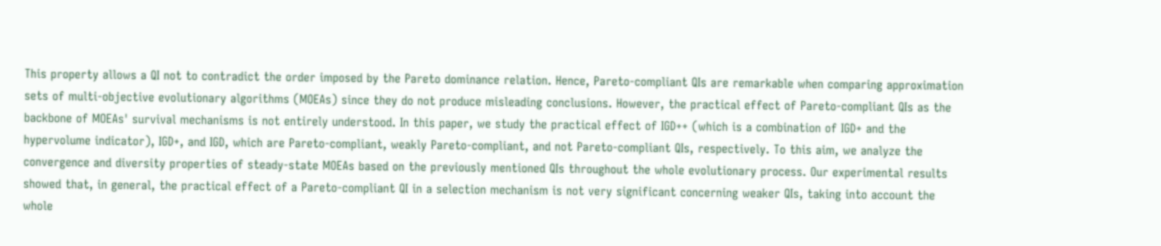This property allows a QI not to contradict the order imposed by the Pareto dominance relation. Hence, Pareto-compliant QIs are remarkable when comparing approximation sets of multi-objective evolutionary algorithms (MOEAs) since they do not produce misleading conclusions. However, the practical effect of Pareto-compliant QIs as the backbone of MOEAs' survival mechanisms is not entirely understood. In this paper, we study the practical effect of IGD++ (which is a combination of IGD+ and the hypervolume indicator), IGD+, and IGD, which are Pareto-compliant, weakly Pareto-compliant, and not Pareto-compliant QIs, respectively. To this aim, we analyze the convergence and diversity properties of steady-state MOEAs based on the previously mentioned QIs throughout the whole evolutionary process. Our experimental results showed that, in general, the practical effect of a Pareto-compliant QI in a selection mechanism is not very significant concerning weaker QIs, taking into account the whole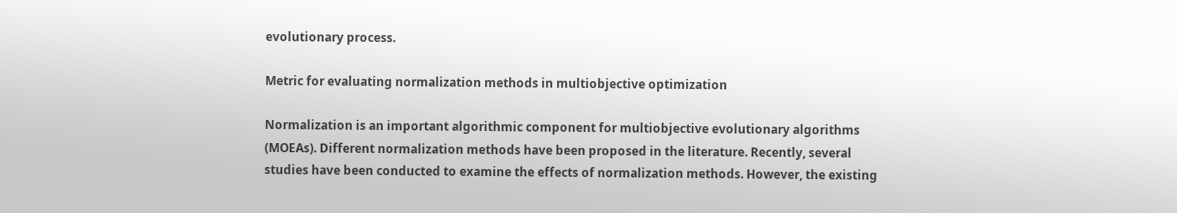evolutionary process.

Metric for evaluating normalization methods in multiobjective optimization

Normalization is an important algorithmic component for multiobjective evolutionary algorithms (MOEAs). Different normalization methods have been proposed in the literature. Recently, several studies have been conducted to examine the effects of normalization methods. However, the existing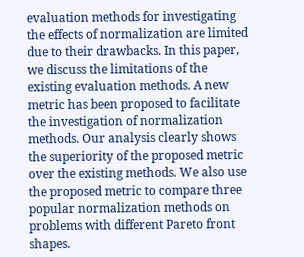evaluation methods for investigating the effects of normalization are limited due to their drawbacks. In this paper, we discuss the limitations of the existing evaluation methods. A new metric has been proposed to facilitate the investigation of normalization methods. Our analysis clearly shows the superiority of the proposed metric over the existing methods. We also use the proposed metric to compare three popular normalization methods on problems with different Pareto front shapes.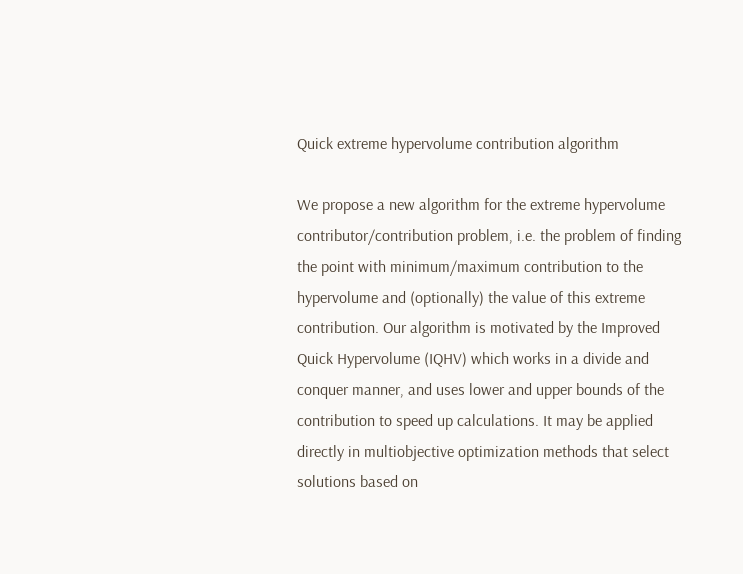Quick extreme hypervolume contribution algorithm

We propose a new algorithm for the extreme hypervolume contributor/contribution problem, i.e. the problem of finding the point with minimum/maximum contribution to the hypervolume and (optionally) the value of this extreme contribution. Our algorithm is motivated by the Improved Quick Hypervolume (IQHV) which works in a divide and conquer manner, and uses lower and upper bounds of the contribution to speed up calculations. It may be applied directly in multiobjective optimization methods that select solutions based on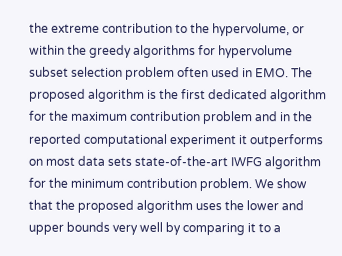the extreme contribution to the hypervolume, or within the greedy algorithms for hypervolume subset selection problem often used in EMO. The proposed algorithm is the first dedicated algorithm for the maximum contribution problem and in the reported computational experiment it outperforms on most data sets state-of-the-art IWFG algorithm for the minimum contribution problem. We show that the proposed algorithm uses the lower and upper bounds very well by comparing it to a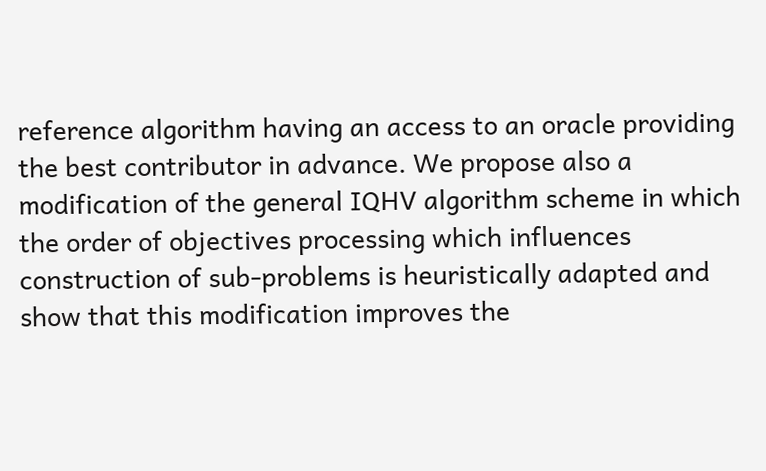reference algorithm having an access to an oracle providing the best contributor in advance. We propose also a modification of the general IQHV algorithm scheme in which the order of objectives processing which influences construction of sub-problems is heuristically adapted and show that this modification improves the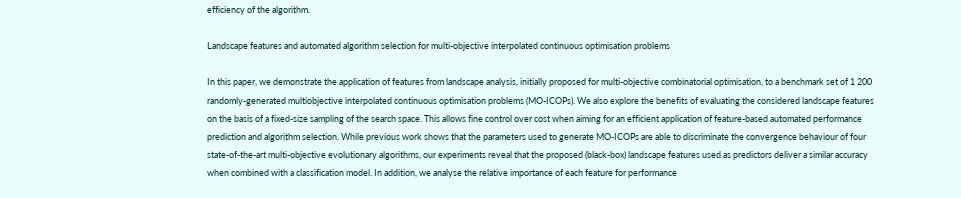efficiency of the algorithm.

Landscape features and automated algorithm selection for multi-objective interpolated continuous optimisation problems

In this paper, we demonstrate the application of features from landscape analysis, initially proposed for multi-objective combinatorial optimisation, to a benchmark set of 1 200 randomly-generated multiobjective interpolated continuous optimisation problems (MO-ICOPs). We also explore the benefits of evaluating the considered landscape features on the basis of a fixed-size sampling of the search space. This allows fine control over cost when aiming for an efficient application of feature-based automated performance prediction and algorithm selection. While previous work shows that the parameters used to generate MO-ICOPs are able to discriminate the convergence behaviour of four state-of-the-art multi-objective evolutionary algorithms, our experiments reveal that the proposed (black-box) landscape features used as predictors deliver a similar accuracy when combined with a classification model. In addition, we analyse the relative importance of each feature for performance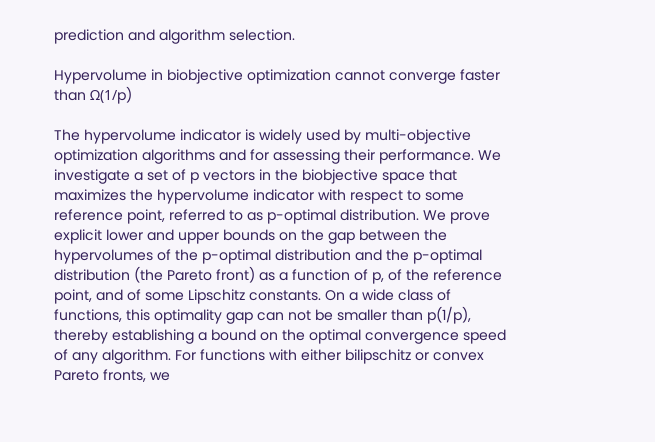prediction and algorithm selection.

Hypervolume in biobjective optimization cannot converge faster than Ω(1/p)

The hypervolume indicator is widely used by multi-objective optimization algorithms and for assessing their performance. We investigate a set of p vectors in the biobjective space that maximizes the hypervolume indicator with respect to some reference point, referred to as p-optimal distribution. We prove explicit lower and upper bounds on the gap between the hypervolumes of the p-optimal distribution and the p-optimal distribution (the Pareto front) as a function of p, of the reference point, and of some Lipschitz constants. On a wide class of functions, this optimality gap can not be smaller than p(1/p), thereby establishing a bound on the optimal convergence speed of any algorithm. For functions with either bilipschitz or convex Pareto fronts, we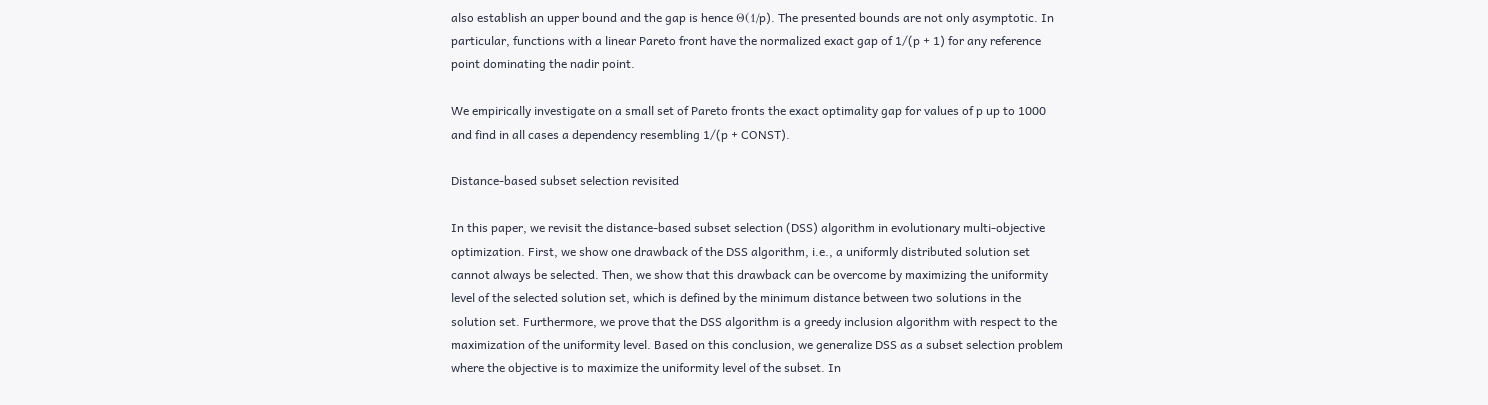also establish an upper bound and the gap is hence Θ(1/p). The presented bounds are not only asymptotic. In particular, functions with a linear Pareto front have the normalized exact gap of 1/(p + 1) for any reference point dominating the nadir point.

We empirically investigate on a small set of Pareto fronts the exact optimality gap for values of p up to 1000 and find in all cases a dependency resembling 1/(p + CONST).

Distance-based subset selection revisited

In this paper, we revisit the distance-based subset selection (DSS) algorithm in evolutionary multi-objective optimization. First, we show one drawback of the DSS algorithm, i.e., a uniformly distributed solution set cannot always be selected. Then, we show that this drawback can be overcome by maximizing the uniformity level of the selected solution set, which is defined by the minimum distance between two solutions in the solution set. Furthermore, we prove that the DSS algorithm is a greedy inclusion algorithm with respect to the maximization of the uniformity level. Based on this conclusion, we generalize DSS as a subset selection problem where the objective is to maximize the uniformity level of the subset. In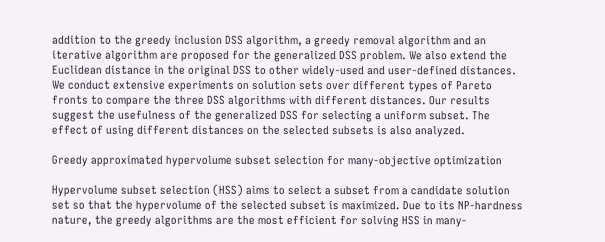addition to the greedy inclusion DSS algorithm, a greedy removal algorithm and an iterative algorithm are proposed for the generalized DSS problem. We also extend the Euclidean distance in the original DSS to other widely-used and user-defined distances. We conduct extensive experiments on solution sets over different types of Pareto fronts to compare the three DSS algorithms with different distances. Our results suggest the usefulness of the generalized DSS for selecting a uniform subset. The effect of using different distances on the selected subsets is also analyzed.

Greedy approximated hypervolume subset selection for many-objective optimization

Hypervolume subset selection (HSS) aims to select a subset from a candidate solution set so that the hypervolume of the selected subset is maximized. Due to its NP-hardness nature, the greedy algorithms are the most efficient for solving HSS in many-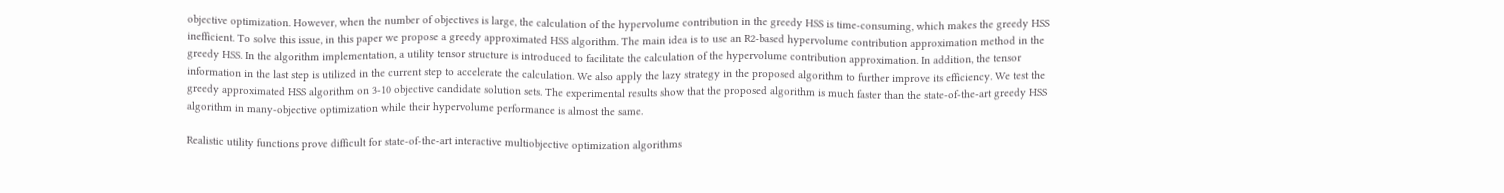objective optimization. However, when the number of objectives is large, the calculation of the hypervolume contribution in the greedy HSS is time-consuming, which makes the greedy HSS inefficient. To solve this issue, in this paper we propose a greedy approximated HSS algorithm. The main idea is to use an R2-based hypervolume contribution approximation method in the greedy HSS. In the algorithm implementation, a utility tensor structure is introduced to facilitate the calculation of the hypervolume contribution approximation. In addition, the tensor information in the last step is utilized in the current step to accelerate the calculation. We also apply the lazy strategy in the proposed algorithm to further improve its efficiency. We test the greedy approximated HSS algorithm on 3-10 objective candidate solution sets. The experimental results show that the proposed algorithm is much faster than the state-of-the-art greedy HSS algorithm in many-objective optimization while their hypervolume performance is almost the same.

Realistic utility functions prove difficult for state-of-the-art interactive multiobjective optimization algorithms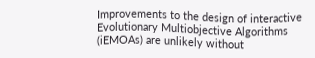Improvements to the design of interactive Evolutionary Multiobjective Algorithms (iEMOAs) are unlikely without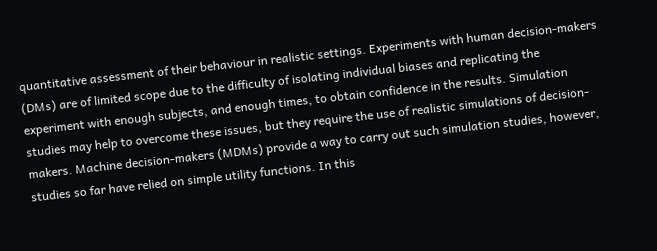quantitative assessment of their behaviour in realistic settings. Experiments with human decision-makers (DMs) are of limited scope due to the difficulty of isolating individual biases and replicating the experiment with enough subjects, and enough times, to obtain confidence in the results. Simulation studies may help to overcome these issues, but they require the use of realistic simulations of decision-makers. Machine decision-makers (MDMs) provide a way to carry out such simulation studies, however, studies so far have relied on simple utility functions. In this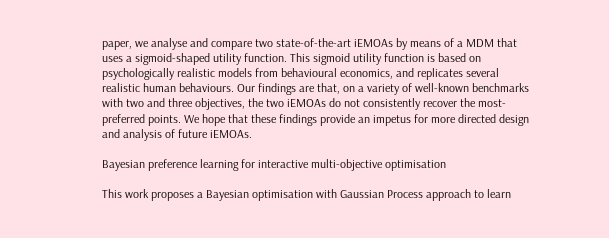paper, we analyse and compare two state-of-the-art iEMOAs by means of a MDM that uses a sigmoid-shaped utility function. This sigmoid utility function is based on psychologically realistic models from behavioural economics, and replicates several realistic human behaviours. Our findings are that, on a variety of well-known benchmarks with two and three objectives, the two iEMOAs do not consistently recover the most-preferred points. We hope that these findings provide an impetus for more directed design and analysis of future iEMOAs.

Bayesian preference learning for interactive multi-objective optimisation

This work proposes a Bayesian optimisation with Gaussian Process approach to learn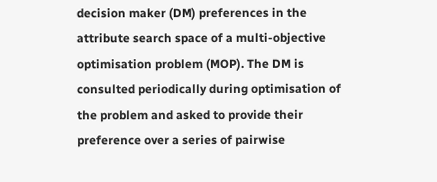decision maker (DM) preferences in the attribute search space of a multi-objective optimisation problem (MOP). The DM is consulted periodically during optimisation of the problem and asked to provide their preference over a series of pairwise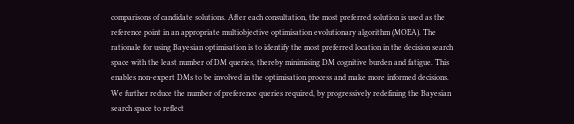comparisons of candidate solutions. After each consultation, the most preferred solution is used as the reference point in an appropriate multiobjective optimisation evolutionary algorithm (MOEA). The rationale for using Bayesian optimisation is to identify the most preferred location in the decision search space with the least number of DM queries, thereby minimising DM cognitive burden and fatigue. This enables non-expert DMs to be involved in the optimisation process and make more informed decisions. We further reduce the number of preference queries required, by progressively redefining the Bayesian search space to reflect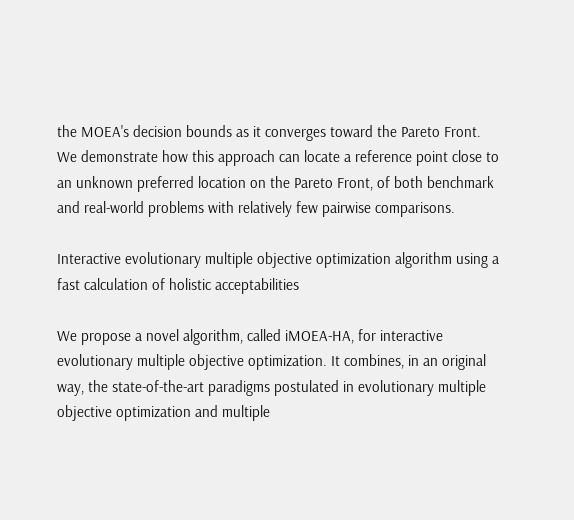the MOEA's decision bounds as it converges toward the Pareto Front. We demonstrate how this approach can locate a reference point close to an unknown preferred location on the Pareto Front, of both benchmark and real-world problems with relatively few pairwise comparisons.

Interactive evolutionary multiple objective optimization algorithm using a fast calculation of holistic acceptabilities

We propose a novel algorithm, called iMOEA-HA, for interactive evolutionary multiple objective optimization. It combines, in an original way, the state-of-the-art paradigms postulated in evolutionary multiple objective optimization and multiple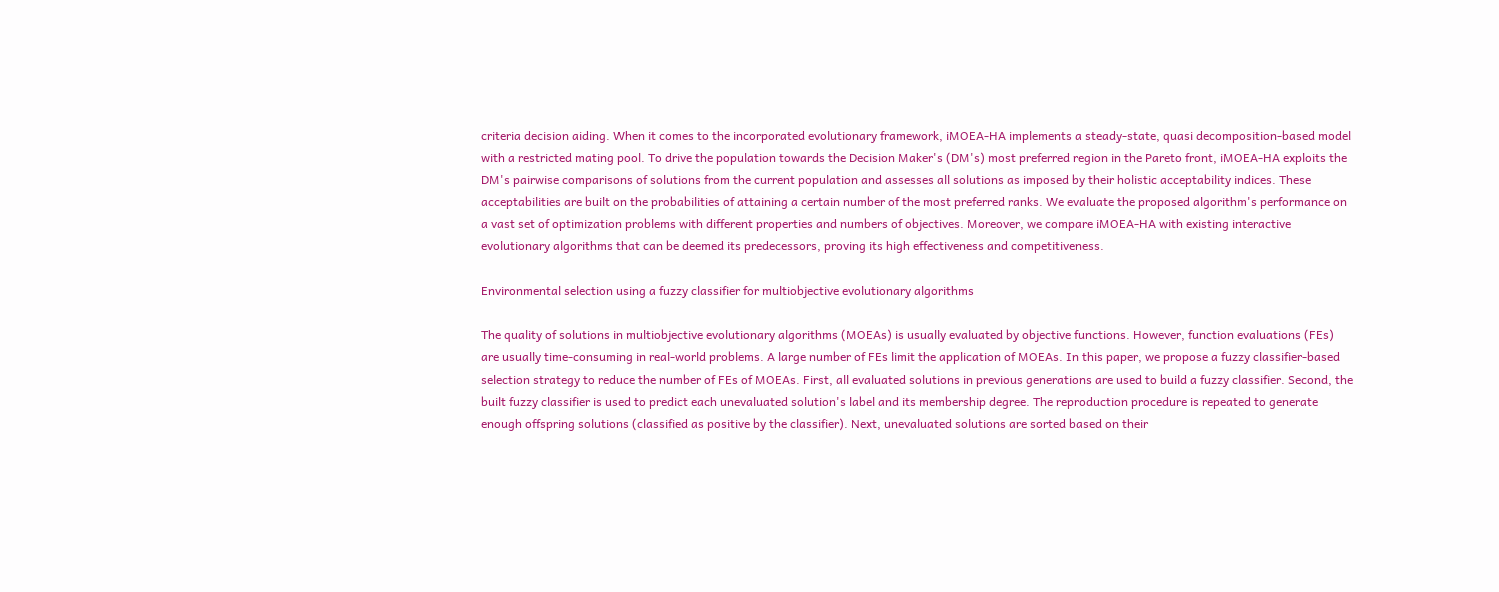criteria decision aiding. When it comes to the incorporated evolutionary framework, iMOEA-HA implements a steady-state, quasi decomposition-based model with a restricted mating pool. To drive the population towards the Decision Maker's (DM's) most preferred region in the Pareto front, iMOEA-HA exploits the DM's pairwise comparisons of solutions from the current population and assesses all solutions as imposed by their holistic acceptability indices. These acceptabilities are built on the probabilities of attaining a certain number of the most preferred ranks. We evaluate the proposed algorithm's performance on a vast set of optimization problems with different properties and numbers of objectives. Moreover, we compare iMOEA-HA with existing interactive evolutionary algorithms that can be deemed its predecessors, proving its high effectiveness and competitiveness.

Environmental selection using a fuzzy classifier for multiobjective evolutionary algorithms

The quality of solutions in multiobjective evolutionary algorithms (MOEAs) is usually evaluated by objective functions. However, function evaluations (FEs) are usually time-consuming in real-world problems. A large number of FEs limit the application of MOEAs. In this paper, we propose a fuzzy classifier-based selection strategy to reduce the number of FEs of MOEAs. First, all evaluated solutions in previous generations are used to build a fuzzy classifier. Second, the built fuzzy classifier is used to predict each unevaluated solution's label and its membership degree. The reproduction procedure is repeated to generate enough offspring solutions (classified as positive by the classifier). Next, unevaluated solutions are sorted based on their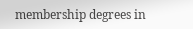membership degrees in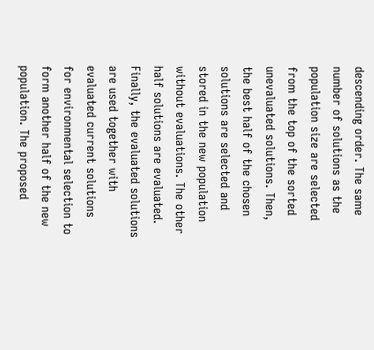descending order. The same number of solutions as the population size are selected from the top of the sorted unevaluated solutions. Then, the best half of the chosen solutions are selected and stored in the new population without evaluations. The other half solutions are evaluated. Finally, the evaluated solutions are used together with evaluated current solutions for environmental selection to form another half of the new population. The proposed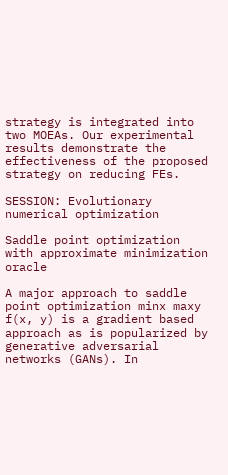strategy is integrated into two MOEAs. Our experimental results demonstrate the effectiveness of the proposed strategy on reducing FEs.

SESSION: Evolutionary numerical optimization

Saddle point optimization with approximate minimization oracle

A major approach to saddle point optimization minx maxy f(x, y) is a gradient based approach as is popularized by generative adversarial networks (GANs). In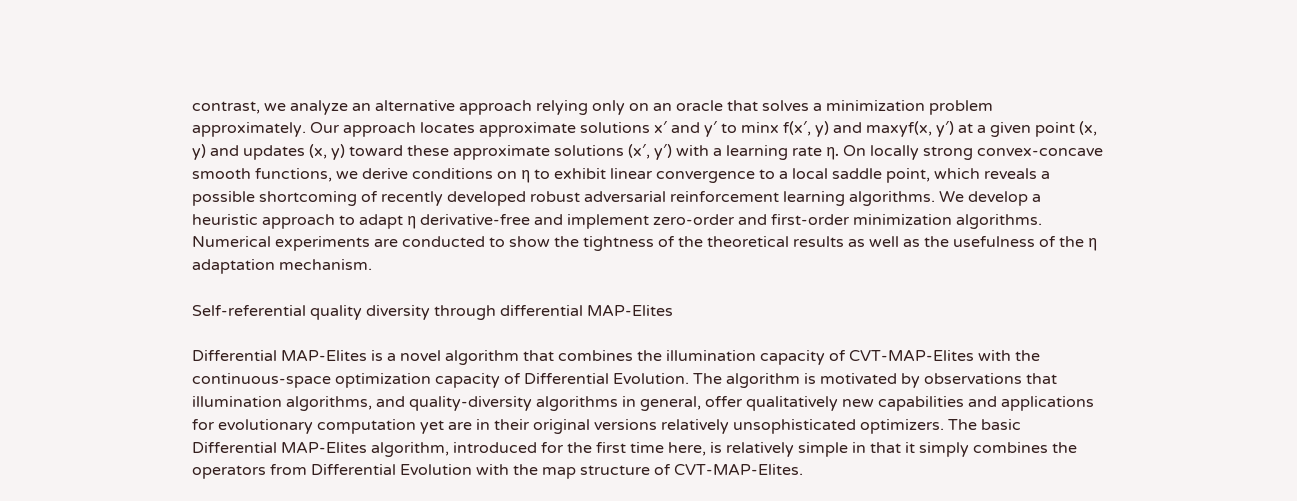contrast, we analyze an alternative approach relying only on an oracle that solves a minimization problem approximately. Our approach locates approximate solutions x′ and y′ to minx f(x′, y) and maxyf(x, y′) at a given point (x, y) and updates (x, y) toward these approximate solutions (x′, y′) with a learning rate η. On locally strong convex-concave smooth functions, we derive conditions on η to exhibit linear convergence to a local saddle point, which reveals a possible shortcoming of recently developed robust adversarial reinforcement learning algorithms. We develop a heuristic approach to adapt η derivative-free and implement zero-order and first-order minimization algorithms. Numerical experiments are conducted to show the tightness of the theoretical results as well as the usefulness of the η adaptation mechanism.

Self-referential quality diversity through differential MAP-Elites

Differential MAP-Elites is a novel algorithm that combines the illumination capacity of CVT-MAP-Elites with the continuous-space optimization capacity of Differential Evolution. The algorithm is motivated by observations that illumination algorithms, and quality-diversity algorithms in general, offer qualitatively new capabilities and applications for evolutionary computation yet are in their original versions relatively unsophisticated optimizers. The basic Differential MAP-Elites algorithm, introduced for the first time here, is relatively simple in that it simply combines the operators from Differential Evolution with the map structure of CVT-MAP-Elites.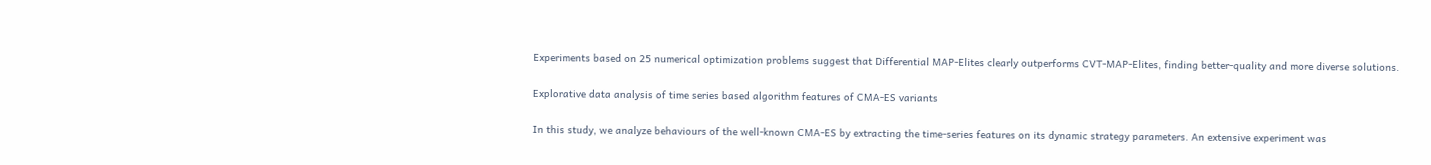Experiments based on 25 numerical optimization problems suggest that Differential MAP-Elites clearly outperforms CVT-MAP-Elites, finding better-quality and more diverse solutions.

Explorative data analysis of time series based algorithm features of CMA-ES variants

In this study, we analyze behaviours of the well-known CMA-ES by extracting the time-series features on its dynamic strategy parameters. An extensive experiment was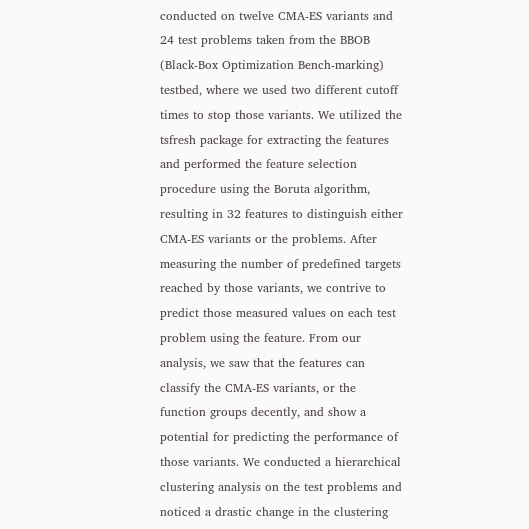conducted on twelve CMA-ES variants and 24 test problems taken from the BBOB (Black-Box Optimization Bench-marking) testbed, where we used two different cutoff times to stop those variants. We utilized the tsfresh package for extracting the features and performed the feature selection procedure using the Boruta algorithm, resulting in 32 features to distinguish either CMA-ES variants or the problems. After measuring the number of predefined targets reached by those variants, we contrive to predict those measured values on each test problem using the feature. From our analysis, we saw that the features can classify the CMA-ES variants, or the function groups decently, and show a potential for predicting the performance of those variants. We conducted a hierarchical clustering analysis on the test problems and noticed a drastic change in the clustering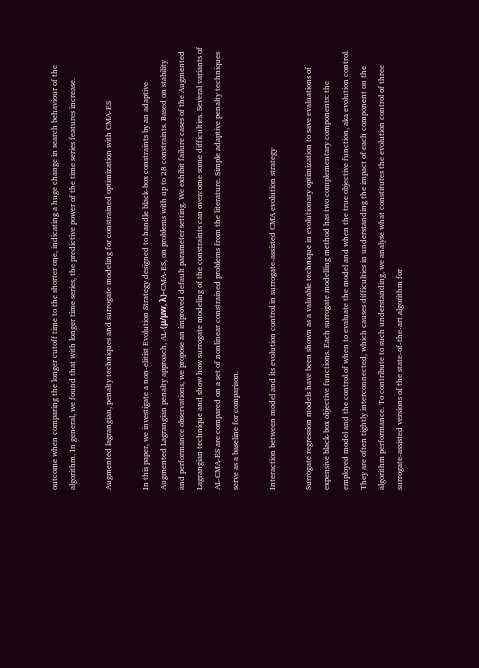outcome when comparing the longer cutoff time to the shorter one, indicating a huge change in search behaviour of the algorithm. In general, we found that with longer time series, the predictive power of the time series features increase.

Augmented lagrangian, penalty techniques and surrogate modeling for constrained optimization with CMA-ES

In this paper, we investigate a non-elitist Evolution Strategy designed to handle black-box constraints by an adaptive Augmented Lagrangian penalty approach, AL-(μ/μw, λ)-CMA-ES, on problems with up to 28 constraints. Based on stability and performance observations, we propose an improved default parameter setting. We exhibit failure cases of the Augmented Lagrangian technique and show how surrogate modeling of the constraints can overcome some difficulties. Several variants of AL-CMA-ES are compared on a set of nonlinear constrained problems from the literature. Simple adaptive penalty techniques serve as a baseline for comparison.

Interaction between model and its evolution control in surrogate-assisted CMA evolution strategy

Surrogate regression models have been shown as a valuable technique in evolutionary optimization to save evaluations of expensive black-box objective functions. Each surrogate modelling method has two complementary components: the employed model and the control of when to evaluate the model and when the true objective function, aka evolution control. They are often tightly interconnected, which causes difficulties in understanding the impact of each component on the algorithm performance. To contribute to such understanding, we analyse what constitutes the evolution control of three surrogate-assisted versions of the state-of-the-art algorithm for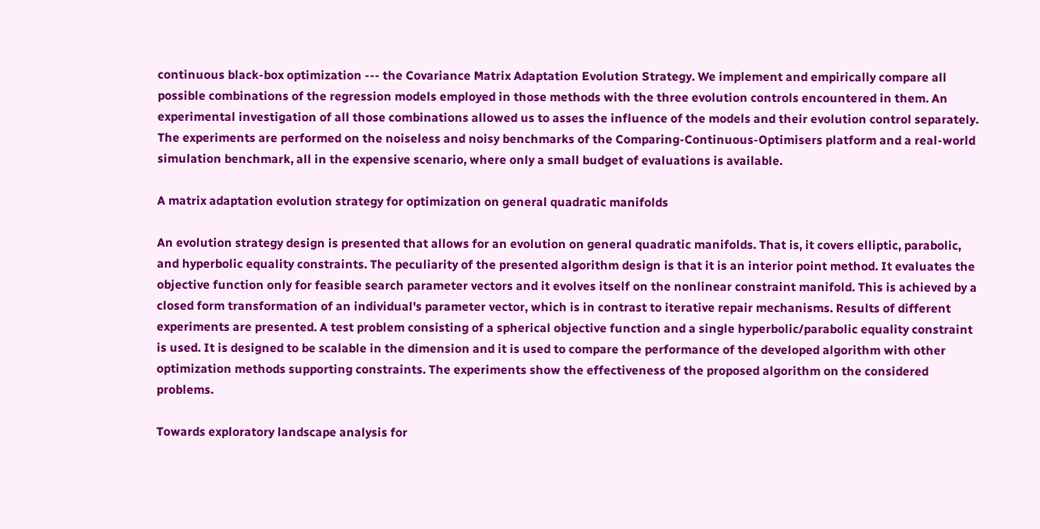continuous black-box optimization --- the Covariance Matrix Adaptation Evolution Strategy. We implement and empirically compare all possible combinations of the regression models employed in those methods with the three evolution controls encountered in them. An experimental investigation of all those combinations allowed us to asses the influence of the models and their evolution control separately. The experiments are performed on the noiseless and noisy benchmarks of the Comparing-Continuous-Optimisers platform and a real-world simulation benchmark, all in the expensive scenario, where only a small budget of evaluations is available.

A matrix adaptation evolution strategy for optimization on general quadratic manifolds

An evolution strategy design is presented that allows for an evolution on general quadratic manifolds. That is, it covers elliptic, parabolic, and hyperbolic equality constraints. The peculiarity of the presented algorithm design is that it is an interior point method. It evaluates the objective function only for feasible search parameter vectors and it evolves itself on the nonlinear constraint manifold. This is achieved by a closed form transformation of an individual's parameter vector, which is in contrast to iterative repair mechanisms. Results of different experiments are presented. A test problem consisting of a spherical objective function and a single hyperbolic/parabolic equality constraint is used. It is designed to be scalable in the dimension and it is used to compare the performance of the developed algorithm with other optimization methods supporting constraints. The experiments show the effectiveness of the proposed algorithm on the considered problems.

Towards exploratory landscape analysis for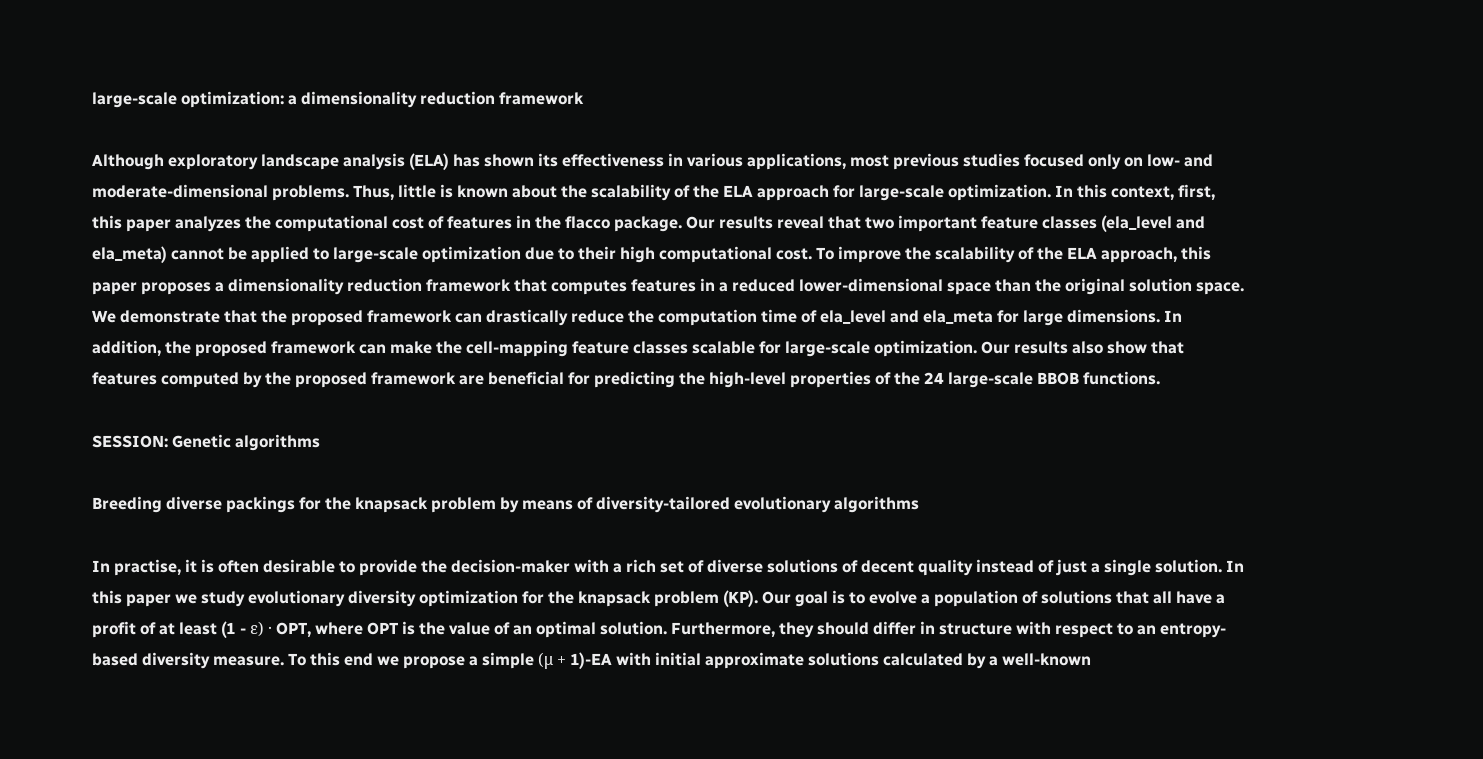large-scale optimization: a dimensionality reduction framework

Although exploratory landscape analysis (ELA) has shown its effectiveness in various applications, most previous studies focused only on low- and moderate-dimensional problems. Thus, little is known about the scalability of the ELA approach for large-scale optimization. In this context, first, this paper analyzes the computational cost of features in the flacco package. Our results reveal that two important feature classes (ela_level and ela_meta) cannot be applied to large-scale optimization due to their high computational cost. To improve the scalability of the ELA approach, this paper proposes a dimensionality reduction framework that computes features in a reduced lower-dimensional space than the original solution space. We demonstrate that the proposed framework can drastically reduce the computation time of ela_level and ela_meta for large dimensions. In addition, the proposed framework can make the cell-mapping feature classes scalable for large-scale optimization. Our results also show that features computed by the proposed framework are beneficial for predicting the high-level properties of the 24 large-scale BBOB functions.

SESSION: Genetic algorithms

Breeding diverse packings for the knapsack problem by means of diversity-tailored evolutionary algorithms

In practise, it is often desirable to provide the decision-maker with a rich set of diverse solutions of decent quality instead of just a single solution. In this paper we study evolutionary diversity optimization for the knapsack problem (KP). Our goal is to evolve a population of solutions that all have a profit of at least (1 - ε) · OPT, where OPT is the value of an optimal solution. Furthermore, they should differ in structure with respect to an entropy-based diversity measure. To this end we propose a simple (μ + 1)-EA with initial approximate solutions calculated by a well-known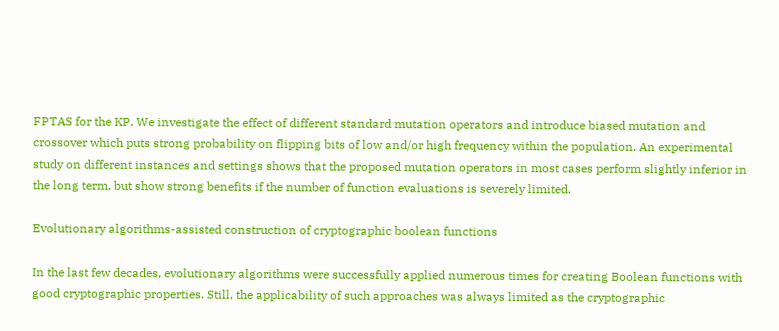FPTAS for the KP. We investigate the effect of different standard mutation operators and introduce biased mutation and crossover which puts strong probability on flipping bits of low and/or high frequency within the population. An experimental study on different instances and settings shows that the proposed mutation operators in most cases perform slightly inferior in the long term, but show strong benefits if the number of function evaluations is severely limited.

Evolutionary algorithms-assisted construction of cryptographic boolean functions

In the last few decades, evolutionary algorithms were successfully applied numerous times for creating Boolean functions with good cryptographic properties. Still, the applicability of such approaches was always limited as the cryptographic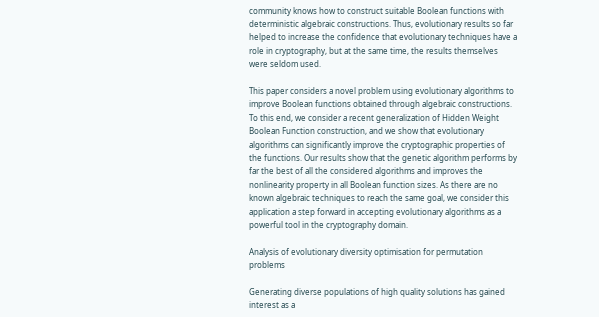community knows how to construct suitable Boolean functions with deterministic algebraic constructions. Thus, evolutionary results so far helped to increase the confidence that evolutionary techniques have a role in cryptography, but at the same time, the results themselves were seldom used.

This paper considers a novel problem using evolutionary algorithms to improve Boolean functions obtained through algebraic constructions. To this end, we consider a recent generalization of Hidden Weight Boolean Function construction, and we show that evolutionary algorithms can significantly improve the cryptographic properties of the functions. Our results show that the genetic algorithm performs by far the best of all the considered algorithms and improves the nonlinearity property in all Boolean function sizes. As there are no known algebraic techniques to reach the same goal, we consider this application a step forward in accepting evolutionary algorithms as a powerful tool in the cryptography domain.

Analysis of evolutionary diversity optimisation for permutation problems

Generating diverse populations of high quality solutions has gained interest as a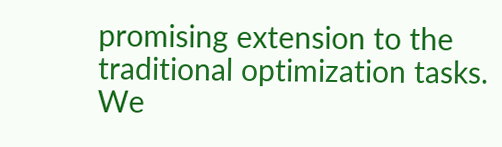promising extension to the traditional optimization tasks. We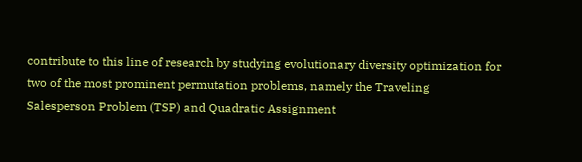contribute to this line of research by studying evolutionary diversity optimization for two of the most prominent permutation problems, namely the Traveling Salesperson Problem (TSP) and Quadratic Assignment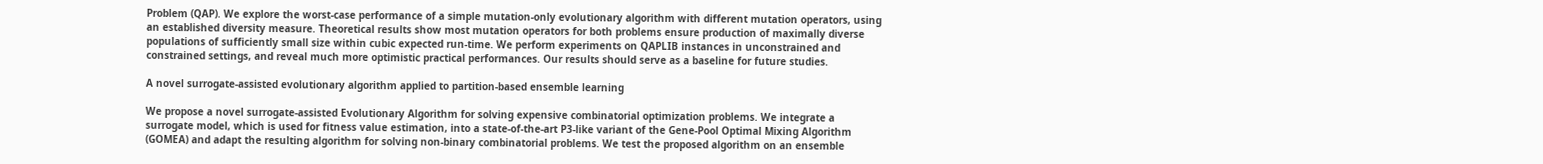Problem (QAP). We explore the worst-case performance of a simple mutation-only evolutionary algorithm with different mutation operators, using an established diversity measure. Theoretical results show most mutation operators for both problems ensure production of maximally diverse populations of sufficiently small size within cubic expected run-time. We perform experiments on QAPLIB instances in unconstrained and constrained settings, and reveal much more optimistic practical performances. Our results should serve as a baseline for future studies.

A novel surrogate-assisted evolutionary algorithm applied to partition-based ensemble learning

We propose a novel surrogate-assisted Evolutionary Algorithm for solving expensive combinatorial optimization problems. We integrate a surrogate model, which is used for fitness value estimation, into a state-of-the-art P3-like variant of the Gene-Pool Optimal Mixing Algorithm (GOMEA) and adapt the resulting algorithm for solving non-binary combinatorial problems. We test the proposed algorithm on an ensemble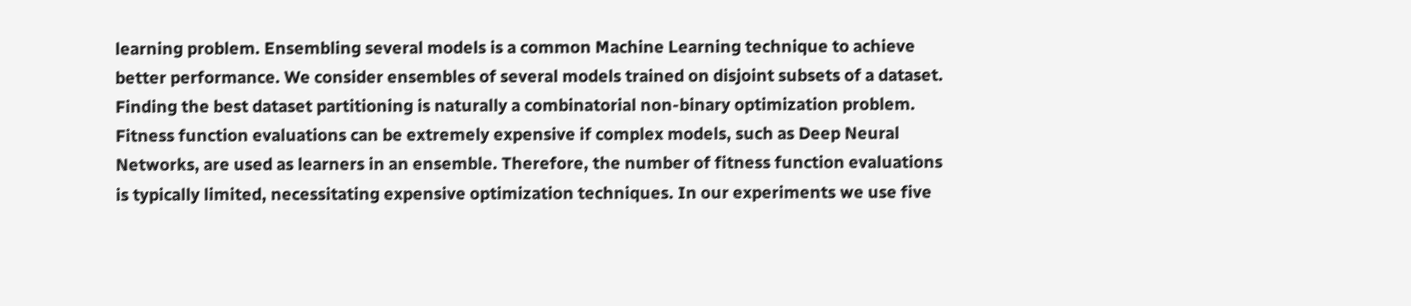learning problem. Ensembling several models is a common Machine Learning technique to achieve better performance. We consider ensembles of several models trained on disjoint subsets of a dataset. Finding the best dataset partitioning is naturally a combinatorial non-binary optimization problem. Fitness function evaluations can be extremely expensive if complex models, such as Deep Neural Networks, are used as learners in an ensemble. Therefore, the number of fitness function evaluations is typically limited, necessitating expensive optimization techniques. In our experiments we use five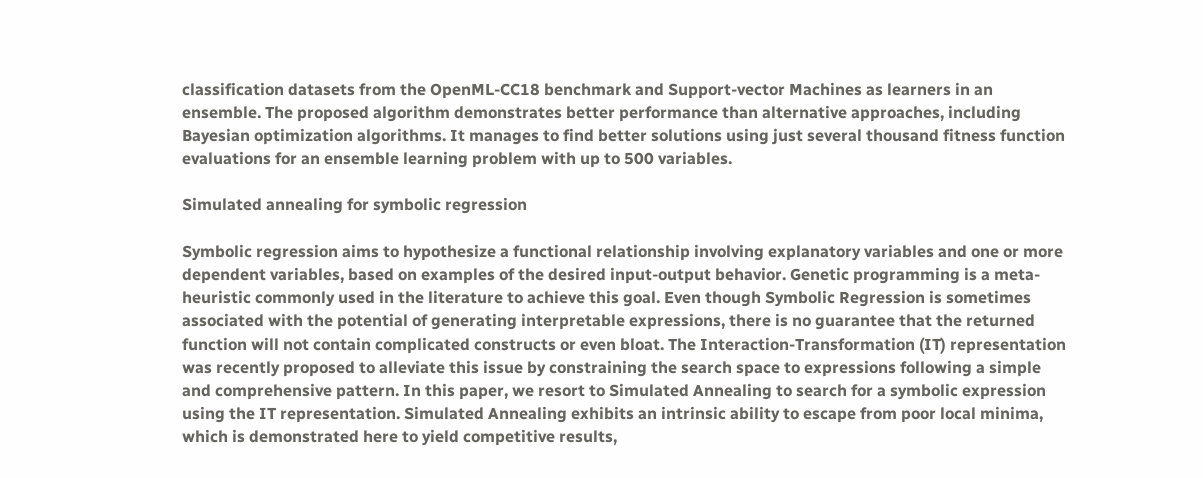classification datasets from the OpenML-CC18 benchmark and Support-vector Machines as learners in an ensemble. The proposed algorithm demonstrates better performance than alternative approaches, including Bayesian optimization algorithms. It manages to find better solutions using just several thousand fitness function evaluations for an ensemble learning problem with up to 500 variables.

Simulated annealing for symbolic regression

Symbolic regression aims to hypothesize a functional relationship involving explanatory variables and one or more dependent variables, based on examples of the desired input-output behavior. Genetic programming is a meta-heuristic commonly used in the literature to achieve this goal. Even though Symbolic Regression is sometimes associated with the potential of generating interpretable expressions, there is no guarantee that the returned function will not contain complicated constructs or even bloat. The Interaction-Transformation (IT) representation was recently proposed to alleviate this issue by constraining the search space to expressions following a simple and comprehensive pattern. In this paper, we resort to Simulated Annealing to search for a symbolic expression using the IT representation. Simulated Annealing exhibits an intrinsic ability to escape from poor local minima, which is demonstrated here to yield competitive results,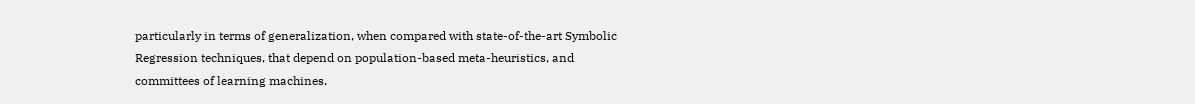particularly in terms of generalization, when compared with state-of-the-art Symbolic Regression techniques, that depend on population-based meta-heuristics, and committees of learning machines.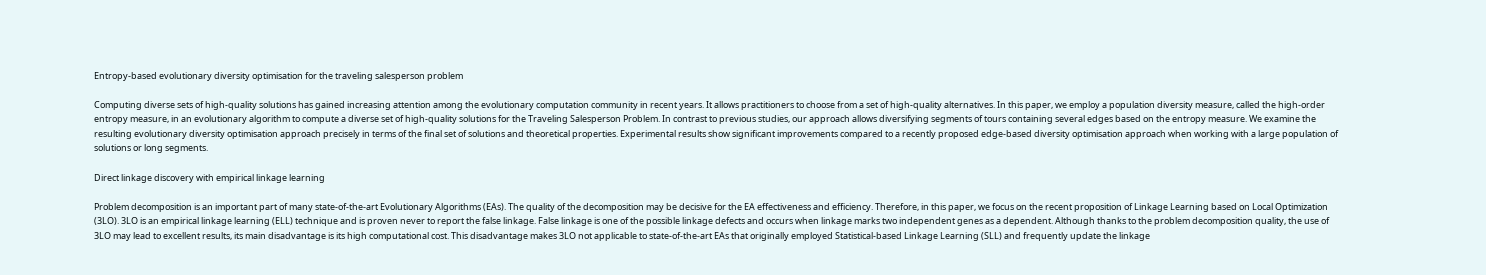Entropy-based evolutionary diversity optimisation for the traveling salesperson problem

Computing diverse sets of high-quality solutions has gained increasing attention among the evolutionary computation community in recent years. It allows practitioners to choose from a set of high-quality alternatives. In this paper, we employ a population diversity measure, called the high-order entropy measure, in an evolutionary algorithm to compute a diverse set of high-quality solutions for the Traveling Salesperson Problem. In contrast to previous studies, our approach allows diversifying segments of tours containing several edges based on the entropy measure. We examine the resulting evolutionary diversity optimisation approach precisely in terms of the final set of solutions and theoretical properties. Experimental results show significant improvements compared to a recently proposed edge-based diversity optimisation approach when working with a large population of solutions or long segments.

Direct linkage discovery with empirical linkage learning

Problem decomposition is an important part of many state-of-the-art Evolutionary Algorithms (EAs). The quality of the decomposition may be decisive for the EA effectiveness and efficiency. Therefore, in this paper, we focus on the recent proposition of Linkage Learning based on Local Optimization (3LO). 3LO is an empirical linkage learning (ELL) technique and is proven never to report the false linkage. False linkage is one of the possible linkage defects and occurs when linkage marks two independent genes as a dependent. Although thanks to the problem decomposition quality, the use of 3LO may lead to excellent results, its main disadvantage is its high computational cost. This disadvantage makes 3LO not applicable to state-of-the-art EAs that originally employed Statistical-based Linkage Learning (SLL) and frequently update the linkage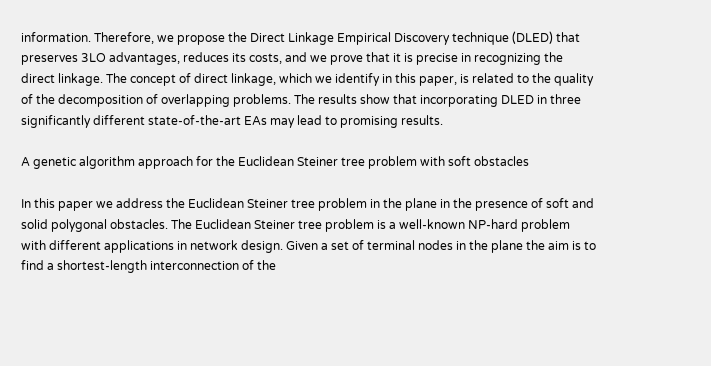information. Therefore, we propose the Direct Linkage Empirical Discovery technique (DLED) that preserves 3LO advantages, reduces its costs, and we prove that it is precise in recognizing the direct linkage. The concept of direct linkage, which we identify in this paper, is related to the quality of the decomposition of overlapping problems. The results show that incorporating DLED in three significantly different state-of-the-art EAs may lead to promising results.

A genetic algorithm approach for the Euclidean Steiner tree problem with soft obstacles

In this paper we address the Euclidean Steiner tree problem in the plane in the presence of soft and solid polygonal obstacles. The Euclidean Steiner tree problem is a well-known NP-hard problem with different applications in network design. Given a set of terminal nodes in the plane the aim is to find a shortest-length interconnection of the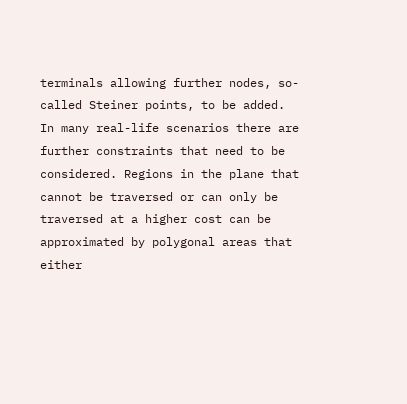terminals allowing further nodes, so-called Steiner points, to be added. In many real-life scenarios there are further constraints that need to be considered. Regions in the plane that cannot be traversed or can only be traversed at a higher cost can be approximated by polygonal areas that either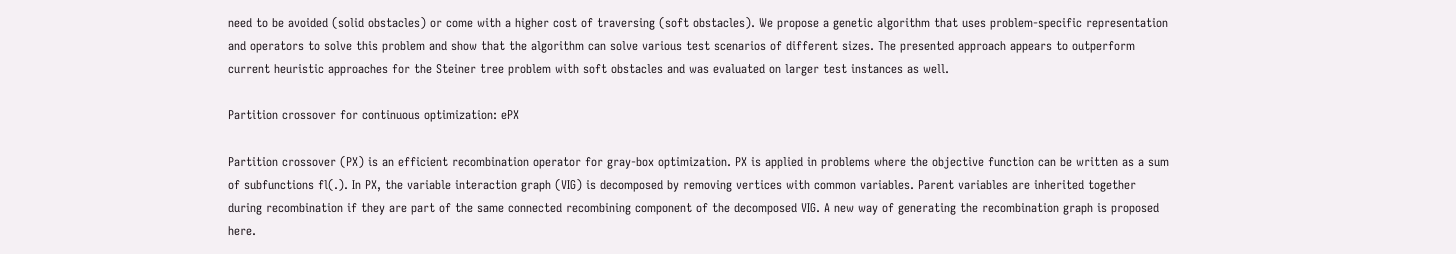need to be avoided (solid obstacles) or come with a higher cost of traversing (soft obstacles). We propose a genetic algorithm that uses problem-specific representation and operators to solve this problem and show that the algorithm can solve various test scenarios of different sizes. The presented approach appears to outperform current heuristic approaches for the Steiner tree problem with soft obstacles and was evaluated on larger test instances as well.

Partition crossover for continuous optimization: ePX

Partition crossover (PX) is an efficient recombination operator for gray-box optimization. PX is applied in problems where the objective function can be written as a sum of subfunctions fl(.). In PX, the variable interaction graph (VIG) is decomposed by removing vertices with common variables. Parent variables are inherited together during recombination if they are part of the same connected recombining component of the decomposed VIG. A new way of generating the recombination graph is proposed here.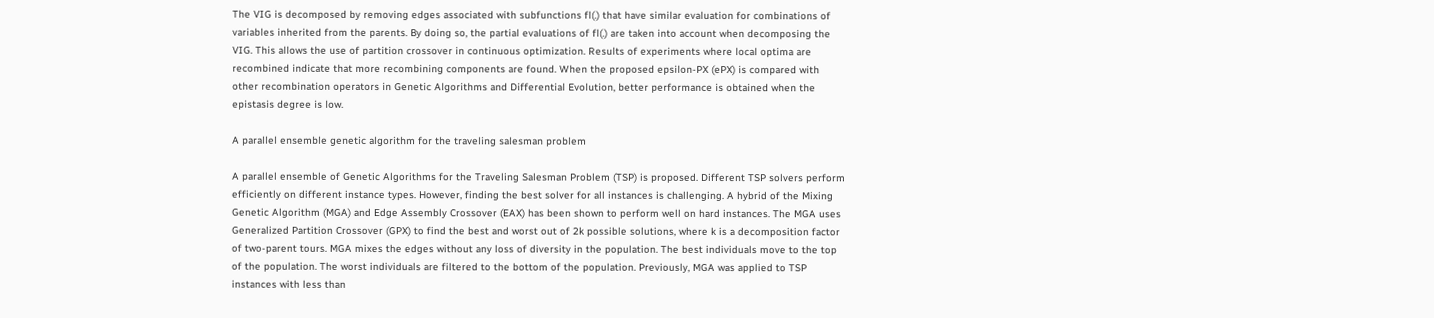The VIG is decomposed by removing edges associated with subfunctions fl(.) that have similar evaluation for combinations of variables inherited from the parents. By doing so, the partial evaluations of fl(.) are taken into account when decomposing the VIG. This allows the use of partition crossover in continuous optimization. Results of experiments where local optima are recombined indicate that more recombining components are found. When the proposed epsilon-PX (ePX) is compared with other recombination operators in Genetic Algorithms and Differential Evolution, better performance is obtained when the epistasis degree is low.

A parallel ensemble genetic algorithm for the traveling salesman problem

A parallel ensemble of Genetic Algorithms for the Traveling Salesman Problem (TSP) is proposed. Different TSP solvers perform efficiently on different instance types. However, finding the best solver for all instances is challenging. A hybrid of the Mixing Genetic Algorithm (MGA) and Edge Assembly Crossover (EAX) has been shown to perform well on hard instances. The MGA uses Generalized Partition Crossover (GPX) to find the best and worst out of 2k possible solutions, where k is a decomposition factor of two-parent tours. MGA mixes the edges without any loss of diversity in the population. The best individuals move to the top of the population. The worst individuals are filtered to the bottom of the population. Previously, MGA was applied to TSP instances with less than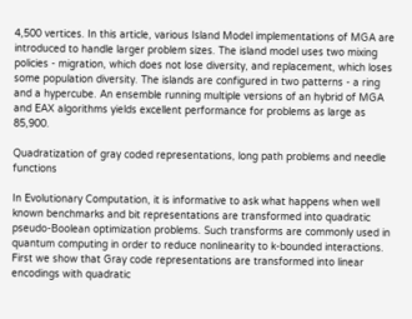4,500 vertices. In this article, various Island Model implementations of MGA are introduced to handle larger problem sizes. The island model uses two mixing policies - migration, which does not lose diversity, and replacement, which loses some population diversity. The islands are configured in two patterns - a ring and a hypercube. An ensemble running multiple versions of an hybrid of MGA and EAX algorithms yields excellent performance for problems as large as 85,900.

Quadratization of gray coded representations, long path problems and needle functions

In Evolutionary Computation, it is informative to ask what happens when well known benchmarks and bit representations are transformed into quadratic pseudo-Boolean optimization problems. Such transforms are commonly used in quantum computing in order to reduce nonlinearity to k-bounded interactions. First we show that Gray code representations are transformed into linear encodings with quadratic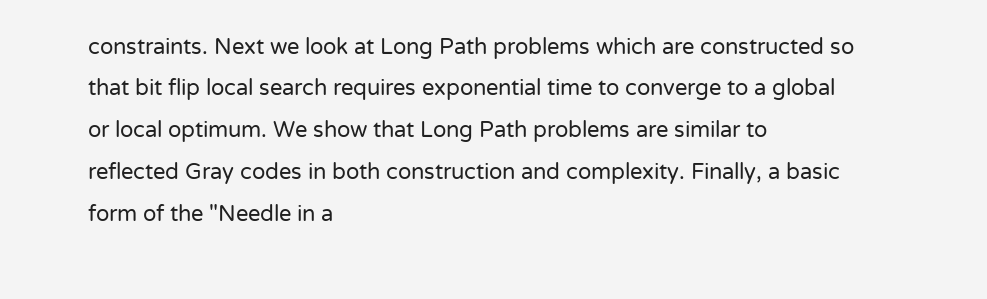constraints. Next we look at Long Path problems which are constructed so that bit flip local search requires exponential time to converge to a global or local optimum. We show that Long Path problems are similar to reflected Gray codes in both construction and complexity. Finally, a basic form of the "Needle in a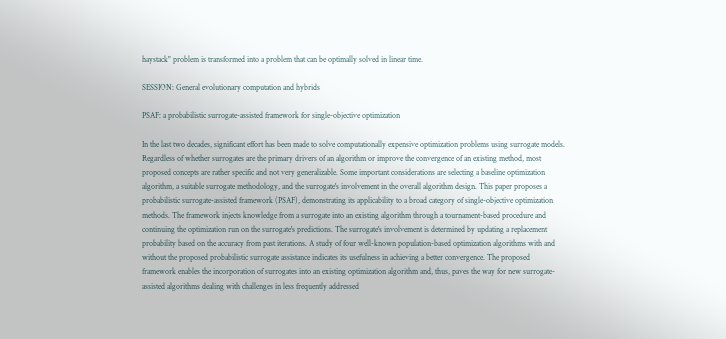haystack" problem is transformed into a problem that can be optimally solved in linear time.

SESSION: General evolutionary computation and hybrids

PSAF: a probabilistic surrogate-assisted framework for single-objective optimization

In the last two decades, significant effort has been made to solve computationally expensive optimization problems using surrogate models. Regardless of whether surrogates are the primary drivers of an algorithm or improve the convergence of an existing method, most proposed concepts are rather specific and not very generalizable. Some important considerations are selecting a baseline optimization algorithm, a suitable surrogate methodology, and the surrogate's involvement in the overall algorithm design. This paper proposes a probabilistic surrogate-assisted framework (PSAF), demonstrating its applicability to a broad category of single-objective optimization methods. The framework injects knowledge from a surrogate into an existing algorithm through a tournament-based procedure and continuing the optimization run on the surrogate's predictions. The surrogate's involvement is determined by updating a replacement probability based on the accuracy from past iterations. A study of four well-known population-based optimization algorithms with and without the proposed probabilistic surrogate assistance indicates its usefulness in achieving a better convergence. The proposed framework enables the incorporation of surrogates into an existing optimization algorithm and, thus, paves the way for new surrogate-assisted algorithms dealing with challenges in less frequently addressed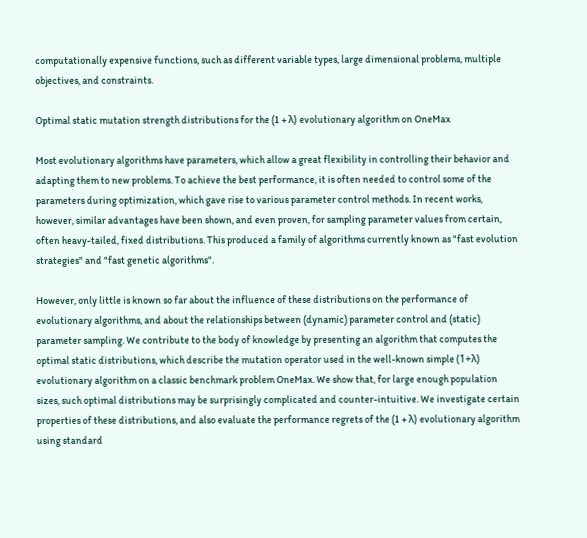computationally expensive functions, such as different variable types, large dimensional problems, multiple objectives, and constraints.

Optimal static mutation strength distributions for the (1 + λ) evolutionary algorithm on OneMax

Most evolutionary algorithms have parameters, which allow a great flexibility in controlling their behavior and adapting them to new problems. To achieve the best performance, it is often needed to control some of the parameters during optimization, which gave rise to various parameter control methods. In recent works, however, similar advantages have been shown, and even proven, for sampling parameter values from certain, often heavy-tailed, fixed distributions. This produced a family of algorithms currently known as "fast evolution strategies" and "fast genetic algorithms".

However, only little is known so far about the influence of these distributions on the performance of evolutionary algorithms, and about the relationships between (dynamic) parameter control and (static) parameter sampling. We contribute to the body of knowledge by presenting an algorithm that computes the optimal static distributions, which describe the mutation operator used in the well-known simple (1+λ) evolutionary algorithm on a classic benchmark problem OneMax. We show that, for large enough population sizes, such optimal distributions may be surprisingly complicated and counter-intuitive. We investigate certain properties of these distributions, and also evaluate the performance regrets of the (1 + λ) evolutionary algorithm using standard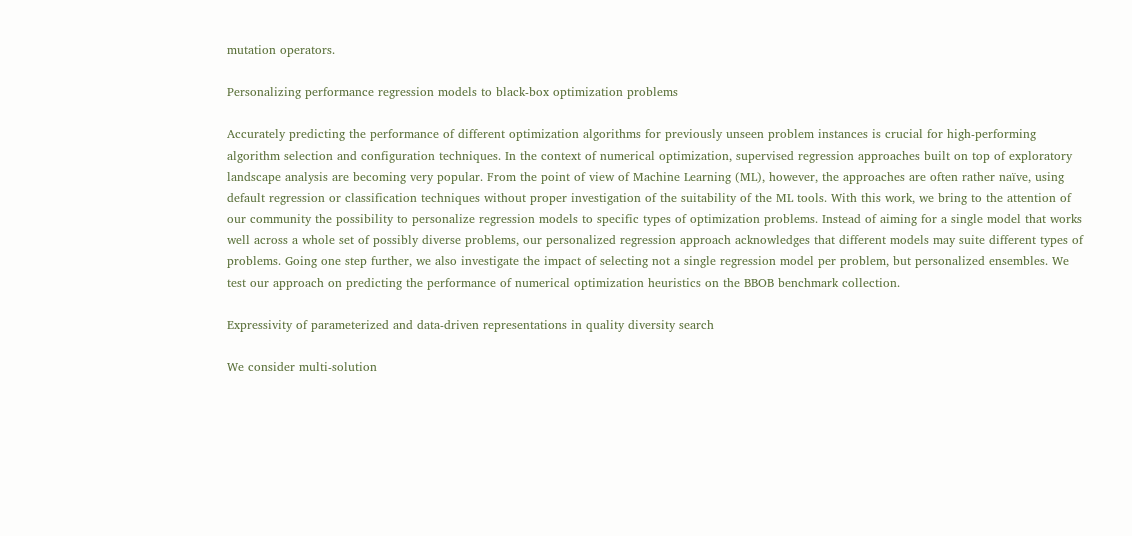mutation operators.

Personalizing performance regression models to black-box optimization problems

Accurately predicting the performance of different optimization algorithms for previously unseen problem instances is crucial for high-performing algorithm selection and configuration techniques. In the context of numerical optimization, supervised regression approaches built on top of exploratory landscape analysis are becoming very popular. From the point of view of Machine Learning (ML), however, the approaches are often rather naïve, using default regression or classification techniques without proper investigation of the suitability of the ML tools. With this work, we bring to the attention of our community the possibility to personalize regression models to specific types of optimization problems. Instead of aiming for a single model that works well across a whole set of possibly diverse problems, our personalized regression approach acknowledges that different models may suite different types of problems. Going one step further, we also investigate the impact of selecting not a single regression model per problem, but personalized ensembles. We test our approach on predicting the performance of numerical optimization heuristics on the BBOB benchmark collection.

Expressivity of parameterized and data-driven representations in quality diversity search

We consider multi-solution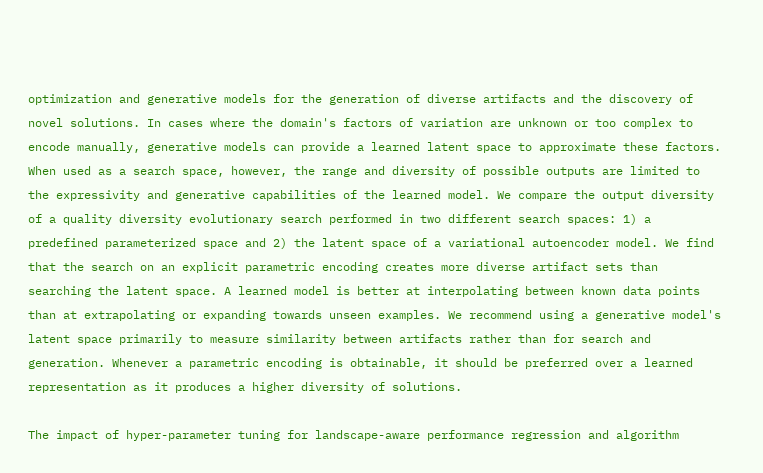optimization and generative models for the generation of diverse artifacts and the discovery of novel solutions. In cases where the domain's factors of variation are unknown or too complex to encode manually, generative models can provide a learned latent space to approximate these factors. When used as a search space, however, the range and diversity of possible outputs are limited to the expressivity and generative capabilities of the learned model. We compare the output diversity of a quality diversity evolutionary search performed in two different search spaces: 1) a predefined parameterized space and 2) the latent space of a variational autoencoder model. We find that the search on an explicit parametric encoding creates more diverse artifact sets than searching the latent space. A learned model is better at interpolating between known data points than at extrapolating or expanding towards unseen examples. We recommend using a generative model's latent space primarily to measure similarity between artifacts rather than for search and generation. Whenever a parametric encoding is obtainable, it should be preferred over a learned representation as it produces a higher diversity of solutions.

The impact of hyper-parameter tuning for landscape-aware performance regression and algorithm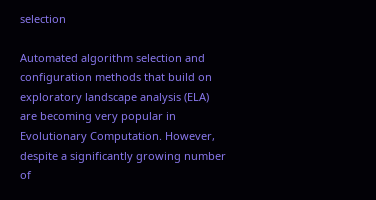selection

Automated algorithm selection and configuration methods that build on exploratory landscape analysis (ELA) are becoming very popular in Evolutionary Computation. However, despite a significantly growing number of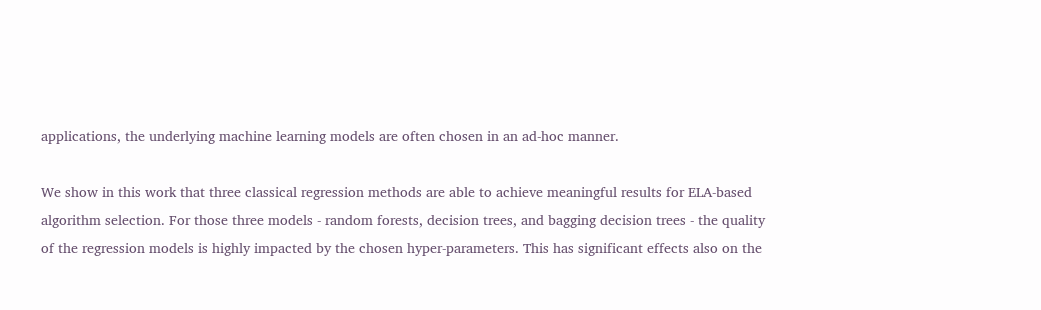applications, the underlying machine learning models are often chosen in an ad-hoc manner.

We show in this work that three classical regression methods are able to achieve meaningful results for ELA-based algorithm selection. For those three models - random forests, decision trees, and bagging decision trees - the quality of the regression models is highly impacted by the chosen hyper-parameters. This has significant effects also on the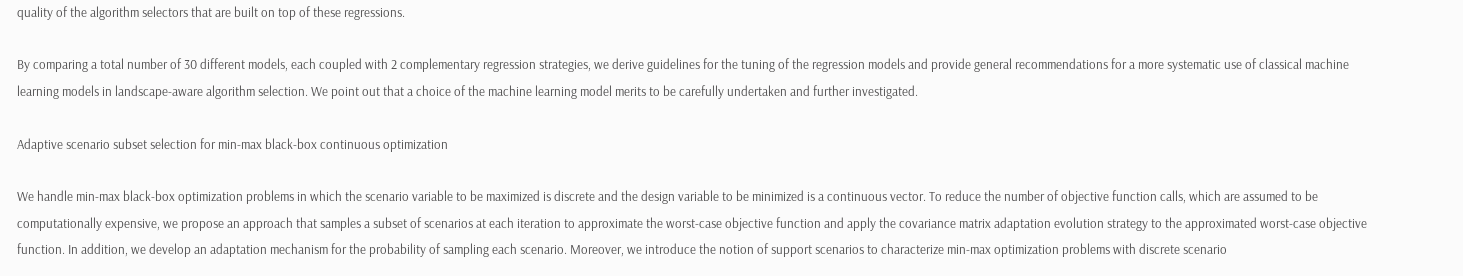quality of the algorithm selectors that are built on top of these regressions.

By comparing a total number of 30 different models, each coupled with 2 complementary regression strategies, we derive guidelines for the tuning of the regression models and provide general recommendations for a more systematic use of classical machine learning models in landscape-aware algorithm selection. We point out that a choice of the machine learning model merits to be carefully undertaken and further investigated.

Adaptive scenario subset selection for min-max black-box continuous optimization

We handle min-max black-box optimization problems in which the scenario variable to be maximized is discrete and the design variable to be minimized is a continuous vector. To reduce the number of objective function calls, which are assumed to be computationally expensive, we propose an approach that samples a subset of scenarios at each iteration to approximate the worst-case objective function and apply the covariance matrix adaptation evolution strategy to the approximated worst-case objective function. In addition, we develop an adaptation mechanism for the probability of sampling each scenario. Moreover, we introduce the notion of support scenarios to characterize min-max optimization problems with discrete scenario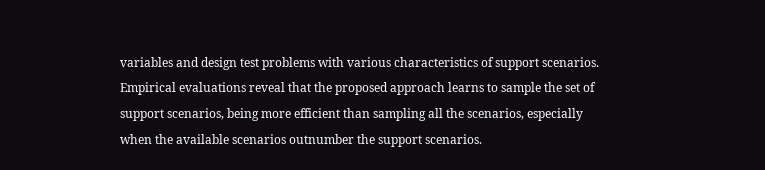variables and design test problems with various characteristics of support scenarios. Empirical evaluations reveal that the proposed approach learns to sample the set of support scenarios, being more efficient than sampling all the scenarios, especially when the available scenarios outnumber the support scenarios.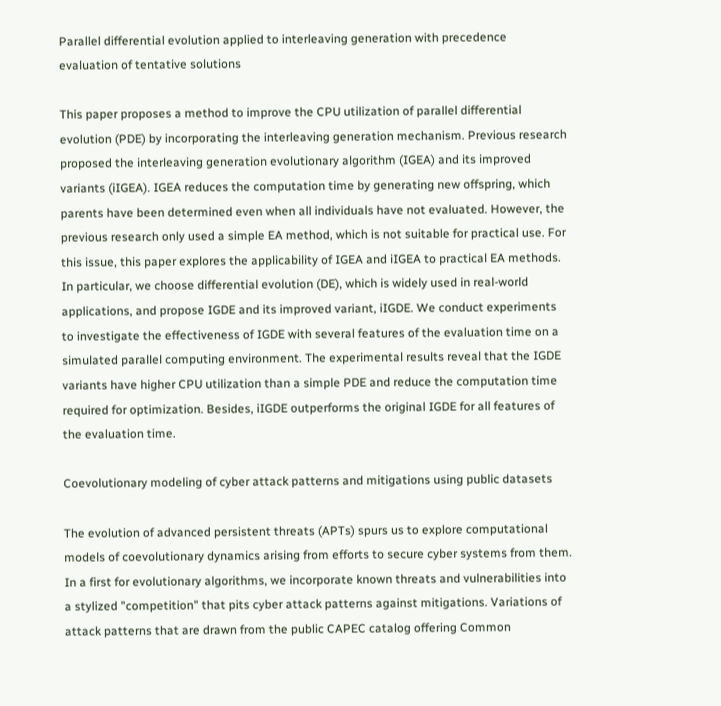Parallel differential evolution applied to interleaving generation with precedence evaluation of tentative solutions

This paper proposes a method to improve the CPU utilization of parallel differential evolution (PDE) by incorporating the interleaving generation mechanism. Previous research proposed the interleaving generation evolutionary algorithm (IGEA) and its improved variants (iIGEA). IGEA reduces the computation time by generating new offspring, which parents have been determined even when all individuals have not evaluated. However, the previous research only used a simple EA method, which is not suitable for practical use. For this issue, this paper explores the applicability of IGEA and iIGEA to practical EA methods. In particular, we choose differential evolution (DE), which is widely used in real-world applications, and propose IGDE and its improved variant, iIGDE. We conduct experiments to investigate the effectiveness of IGDE with several features of the evaluation time on a simulated parallel computing environment. The experimental results reveal that the IGDE variants have higher CPU utilization than a simple PDE and reduce the computation time required for optimization. Besides, iIGDE outperforms the original IGDE for all features of the evaluation time.

Coevolutionary modeling of cyber attack patterns and mitigations using public datasets

The evolution of advanced persistent threats (APTs) spurs us to explore computational models of coevolutionary dynamics arising from efforts to secure cyber systems from them. In a first for evolutionary algorithms, we incorporate known threats and vulnerabilities into a stylized "competition" that pits cyber attack patterns against mitigations. Variations of attack patterns that are drawn from the public CAPEC catalog offering Common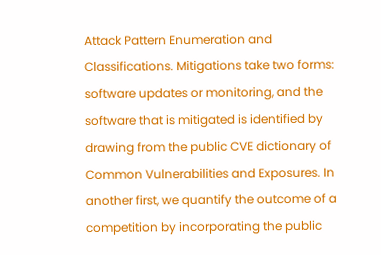Attack Pattern Enumeration and Classifications. Mitigations take two forms: software updates or monitoring, and the software that is mitigated is identified by drawing from the public CVE dictionary of Common Vulnerabilities and Exposures. In another first, we quantify the outcome of a competition by incorporating the public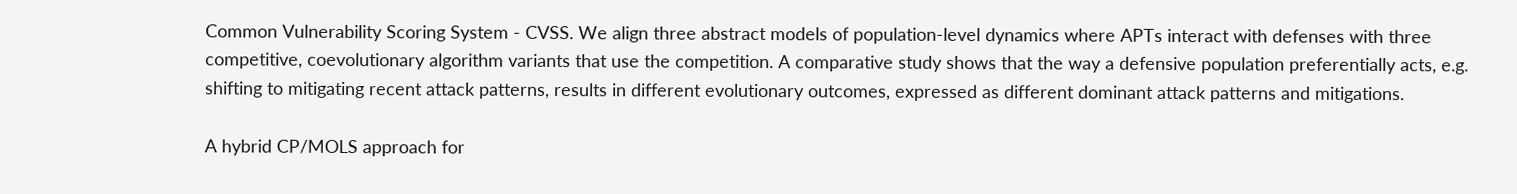Common Vulnerability Scoring System - CVSS. We align three abstract models of population-level dynamics where APTs interact with defenses with three competitive, coevolutionary algorithm variants that use the competition. A comparative study shows that the way a defensive population preferentially acts, e.g. shifting to mitigating recent attack patterns, results in different evolutionary outcomes, expressed as different dominant attack patterns and mitigations.

A hybrid CP/MOLS approach for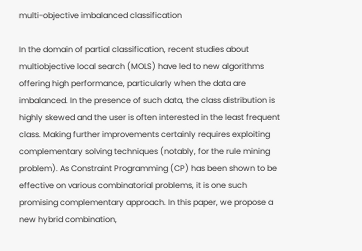multi-objective imbalanced classification

In the domain of partial classification, recent studies about multiobjective local search (MOLS) have led to new algorithms offering high performance, particularly when the data are imbalanced. In the presence of such data, the class distribution is highly skewed and the user is often interested in the least frequent class. Making further improvements certainly requires exploiting complementary solving techniques (notably, for the rule mining problem). As Constraint Programming (CP) has been shown to be effective on various combinatorial problems, it is one such promising complementary approach. In this paper, we propose a new hybrid combination,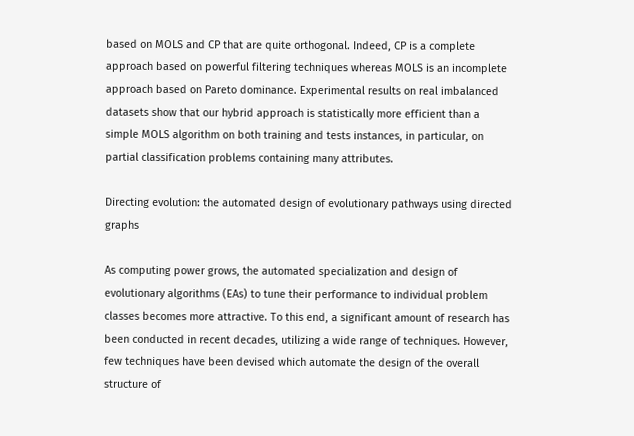based on MOLS and CP that are quite orthogonal. Indeed, CP is a complete approach based on powerful filtering techniques whereas MOLS is an incomplete approach based on Pareto dominance. Experimental results on real imbalanced datasets show that our hybrid approach is statistically more efficient than a simple MOLS algorithm on both training and tests instances, in particular, on partial classification problems containing many attributes.

Directing evolution: the automated design of evolutionary pathways using directed graphs

As computing power grows, the automated specialization and design of evolutionary algorithms (EAs) to tune their performance to individual problem classes becomes more attractive. To this end, a significant amount of research has been conducted in recent decades, utilizing a wide range of techniques. However, few techniques have been devised which automate the design of the overall structure of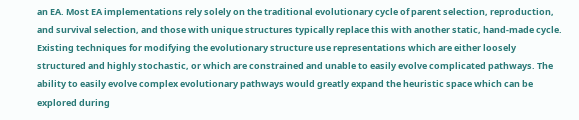an EA. Most EA implementations rely solely on the traditional evolutionary cycle of parent selection, reproduction, and survival selection, and those with unique structures typically replace this with another static, hand-made cycle. Existing techniques for modifying the evolutionary structure use representations which are either loosely structured and highly stochastic, or which are constrained and unable to easily evolve complicated pathways. The ability to easily evolve complex evolutionary pathways would greatly expand the heuristic space which can be explored during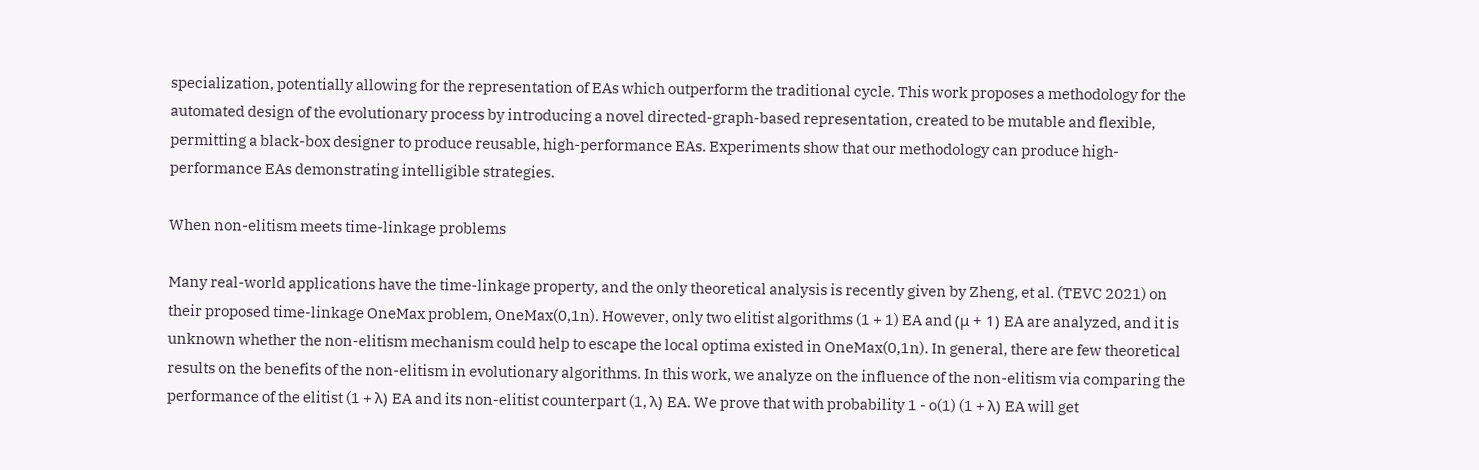specialization, potentially allowing for the representation of EAs which outperform the traditional cycle. This work proposes a methodology for the automated design of the evolutionary process by introducing a novel directed-graph-based representation, created to be mutable and flexible, permitting a black-box designer to produce reusable, high-performance EAs. Experiments show that our methodology can produce high-performance EAs demonstrating intelligible strategies.

When non-elitism meets time-linkage problems

Many real-world applications have the time-linkage property, and the only theoretical analysis is recently given by Zheng, et al. (TEVC 2021) on their proposed time-linkage OneMax problem, OneMax(0,1n). However, only two elitist algorithms (1 + 1) EA and (μ + 1) EA are analyzed, and it is unknown whether the non-elitism mechanism could help to escape the local optima existed in OneMax(0,1n). In general, there are few theoretical results on the benefits of the non-elitism in evolutionary algorithms. In this work, we analyze on the influence of the non-elitism via comparing the performance of the elitist (1 + λ) EA and its non-elitist counterpart (1, λ) EA. We prove that with probability 1 - o(1) (1 + λ) EA will get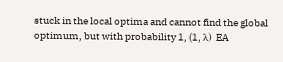stuck in the local optima and cannot find the global optimum, but with probability 1, (1, λ) EA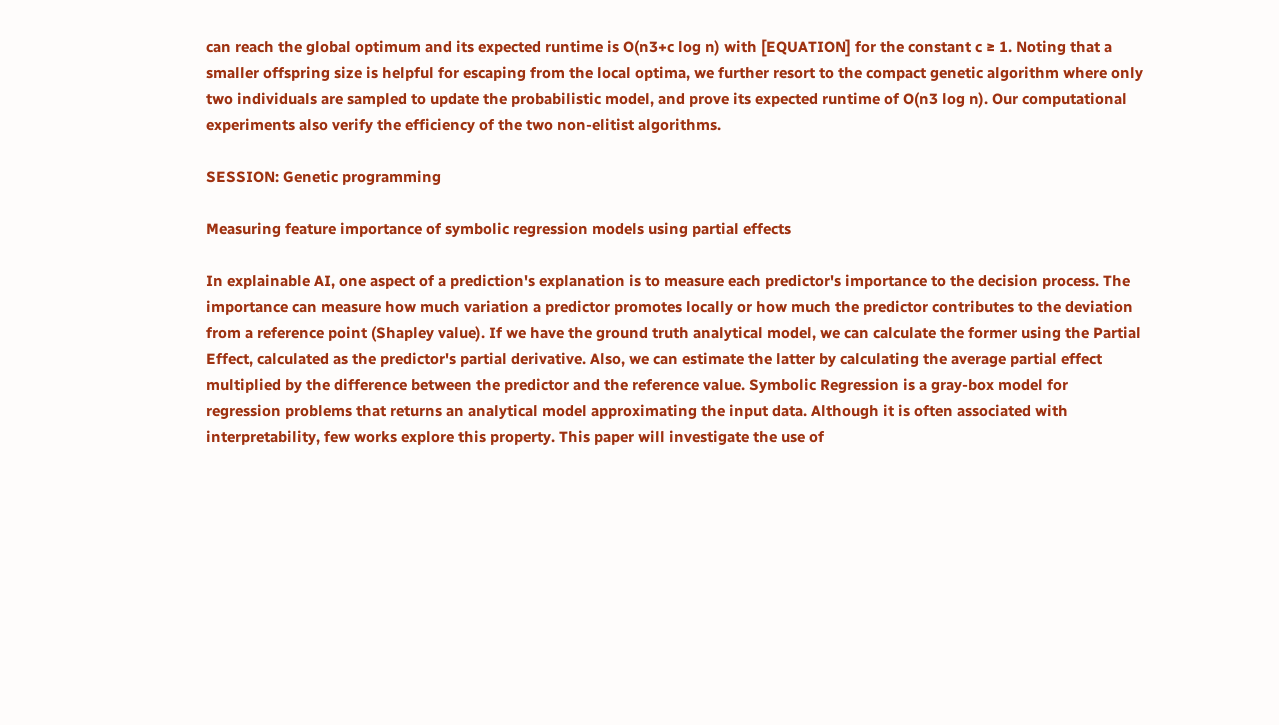can reach the global optimum and its expected runtime is O(n3+c log n) with [EQUATION] for the constant c ≥ 1. Noting that a smaller offspring size is helpful for escaping from the local optima, we further resort to the compact genetic algorithm where only two individuals are sampled to update the probabilistic model, and prove its expected runtime of O(n3 log n). Our computational experiments also verify the efficiency of the two non-elitist algorithms.

SESSION: Genetic programming

Measuring feature importance of symbolic regression models using partial effects

In explainable AI, one aspect of a prediction's explanation is to measure each predictor's importance to the decision process. The importance can measure how much variation a predictor promotes locally or how much the predictor contributes to the deviation from a reference point (Shapley value). If we have the ground truth analytical model, we can calculate the former using the Partial Effect, calculated as the predictor's partial derivative. Also, we can estimate the latter by calculating the average partial effect multiplied by the difference between the predictor and the reference value. Symbolic Regression is a gray-box model for regression problems that returns an analytical model approximating the input data. Although it is often associated with interpretability, few works explore this property. This paper will investigate the use of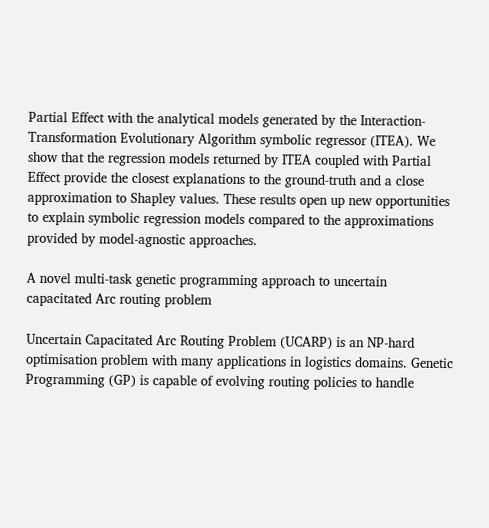Partial Effect with the analytical models generated by the Interaction-Transformation Evolutionary Algorithm symbolic regressor (ITEA). We show that the regression models returned by ITEA coupled with Partial Effect provide the closest explanations to the ground-truth and a close approximation to Shapley values. These results open up new opportunities to explain symbolic regression models compared to the approximations provided by model-agnostic approaches.

A novel multi-task genetic programming approach to uncertain capacitated Arc routing problem

Uncertain Capacitated Arc Routing Problem (UCARP) is an NP-hard optimisation problem with many applications in logistics domains. Genetic Programming (GP) is capable of evolving routing policies to handle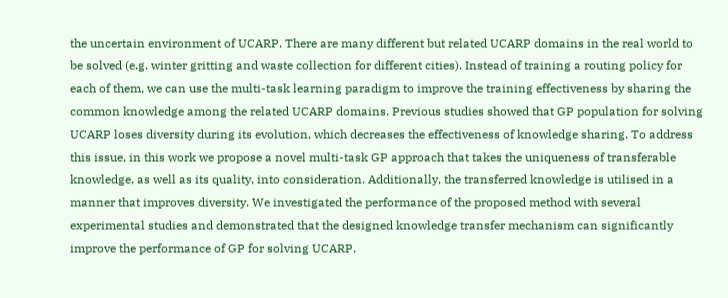the uncertain environment of UCARP. There are many different but related UCARP domains in the real world to be solved (e.g. winter gritting and waste collection for different cities). Instead of training a routing policy for each of them, we can use the multi-task learning paradigm to improve the training effectiveness by sharing the common knowledge among the related UCARP domains. Previous studies showed that GP population for solving UCARP loses diversity during its evolution, which decreases the effectiveness of knowledge sharing. To address this issue, in this work we propose a novel multi-task GP approach that takes the uniqueness of transferable knowledge, as well as its quality, into consideration. Additionally, the transferred knowledge is utilised in a manner that improves diversity. We investigated the performance of the proposed method with several experimental studies and demonstrated that the designed knowledge transfer mechanism can significantly improve the performance of GP for solving UCARP.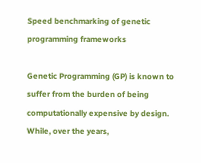Speed benchmarking of genetic programming frameworks

Genetic Programming (GP) is known to suffer from the burden of being computationally expensive by design. While, over the years,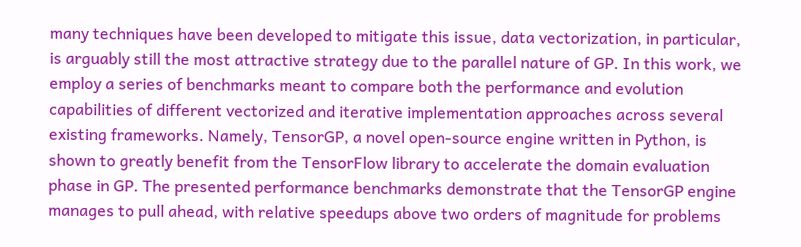many techniques have been developed to mitigate this issue, data vectorization, in particular, is arguably still the most attractive strategy due to the parallel nature of GP. In this work, we employ a series of benchmarks meant to compare both the performance and evolution capabilities of different vectorized and iterative implementation approaches across several existing frameworks. Namely, TensorGP, a novel open-source engine written in Python, is shown to greatly benefit from the TensorFlow library to accelerate the domain evaluation phase in GP. The presented performance benchmarks demonstrate that the TensorGP engine manages to pull ahead, with relative speedups above two orders of magnitude for problems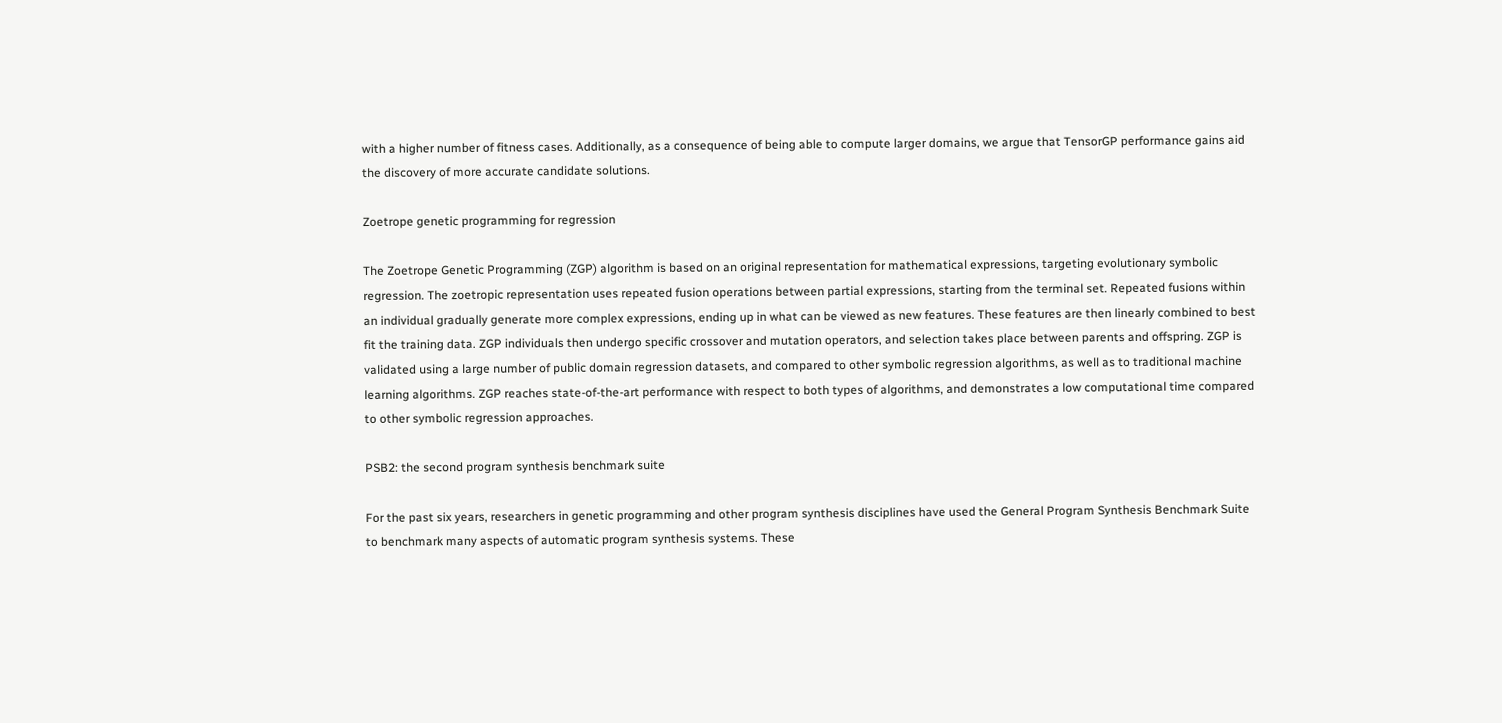with a higher number of fitness cases. Additionally, as a consequence of being able to compute larger domains, we argue that TensorGP performance gains aid the discovery of more accurate candidate solutions.

Zoetrope genetic programming for regression

The Zoetrope Genetic Programming (ZGP) algorithm is based on an original representation for mathematical expressions, targeting evolutionary symbolic regression. The zoetropic representation uses repeated fusion operations between partial expressions, starting from the terminal set. Repeated fusions within an individual gradually generate more complex expressions, ending up in what can be viewed as new features. These features are then linearly combined to best fit the training data. ZGP individuals then undergo specific crossover and mutation operators, and selection takes place between parents and offspring. ZGP is validated using a large number of public domain regression datasets, and compared to other symbolic regression algorithms, as well as to traditional machine learning algorithms. ZGP reaches state-of-the-art performance with respect to both types of algorithms, and demonstrates a low computational time compared to other symbolic regression approaches.

PSB2: the second program synthesis benchmark suite

For the past six years, researchers in genetic programming and other program synthesis disciplines have used the General Program Synthesis Benchmark Suite to benchmark many aspects of automatic program synthesis systems. These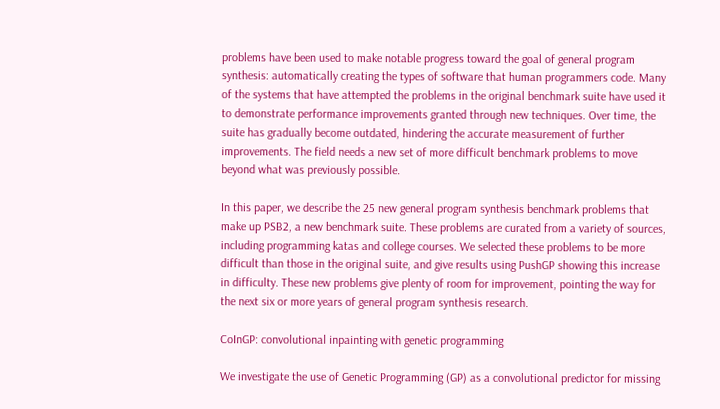problems have been used to make notable progress toward the goal of general program synthesis: automatically creating the types of software that human programmers code. Many of the systems that have attempted the problems in the original benchmark suite have used it to demonstrate performance improvements granted through new techniques. Over time, the suite has gradually become outdated, hindering the accurate measurement of further improvements. The field needs a new set of more difficult benchmark problems to move beyond what was previously possible.

In this paper, we describe the 25 new general program synthesis benchmark problems that make up PSB2, a new benchmark suite. These problems are curated from a variety of sources, including programming katas and college courses. We selected these problems to be more difficult than those in the original suite, and give results using PushGP showing this increase in difficulty. These new problems give plenty of room for improvement, pointing the way for the next six or more years of general program synthesis research.

CoInGP: convolutional inpainting with genetic programming

We investigate the use of Genetic Programming (GP) as a convolutional predictor for missing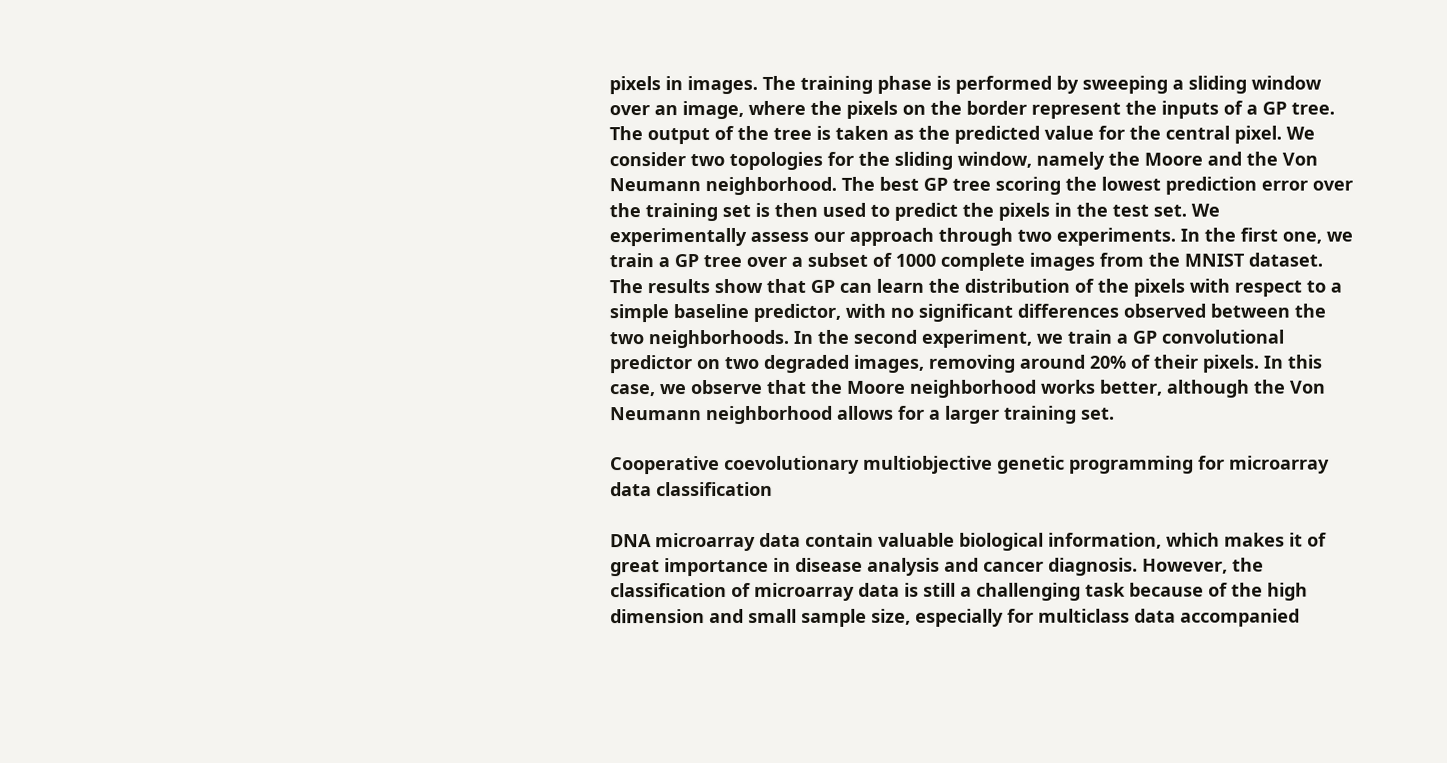pixels in images. The training phase is performed by sweeping a sliding window over an image, where the pixels on the border represent the inputs of a GP tree. The output of the tree is taken as the predicted value for the central pixel. We consider two topologies for the sliding window, namely the Moore and the Von Neumann neighborhood. The best GP tree scoring the lowest prediction error over the training set is then used to predict the pixels in the test set. We experimentally assess our approach through two experiments. In the first one, we train a GP tree over a subset of 1000 complete images from the MNIST dataset. The results show that GP can learn the distribution of the pixels with respect to a simple baseline predictor, with no significant differences observed between the two neighborhoods. In the second experiment, we train a GP convolutional predictor on two degraded images, removing around 20% of their pixels. In this case, we observe that the Moore neighborhood works better, although the Von Neumann neighborhood allows for a larger training set.

Cooperative coevolutionary multiobjective genetic programming for microarray data classification

DNA microarray data contain valuable biological information, which makes it of great importance in disease analysis and cancer diagnosis. However, the classification of microarray data is still a challenging task because of the high dimension and small sample size, especially for multiclass data accompanied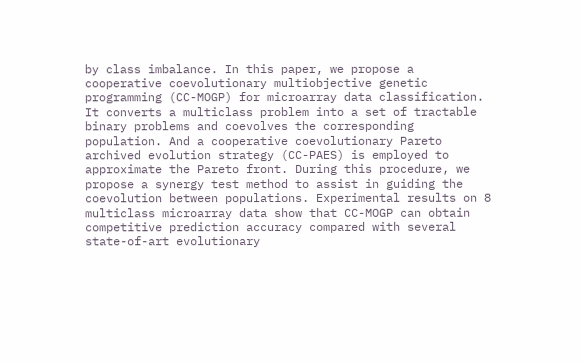by class imbalance. In this paper, we propose a cooperative coevolutionary multiobjective genetic programming (CC-MOGP) for microarray data classification. It converts a multiclass problem into a set of tractable binary problems and coevolves the corresponding population. And a cooperative coevolutionary Pareto archived evolution strategy (CC-PAES) is employed to approximate the Pareto front. During this procedure, we propose a synergy test method to assist in guiding the coevolution between populations. Experimental results on 8 multiclass microarray data show that CC-MOGP can obtain competitive prediction accuracy compared with several state-of-art evolutionary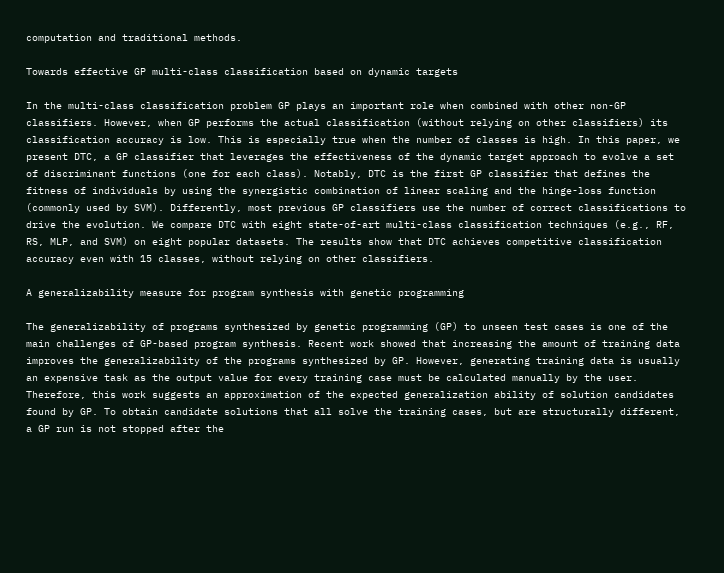computation and traditional methods.

Towards effective GP multi-class classification based on dynamic targets

In the multi-class classification problem GP plays an important role when combined with other non-GP classifiers. However, when GP performs the actual classification (without relying on other classifiers) its classification accuracy is low. This is especially true when the number of classes is high. In this paper, we present DTC, a GP classifier that leverages the effectiveness of the dynamic target approach to evolve a set of discriminant functions (one for each class). Notably, DTC is the first GP classifier that defines the fitness of individuals by using the synergistic combination of linear scaling and the hinge-loss function (commonly used by SVM). Differently, most previous GP classifiers use the number of correct classifications to drive the evolution. We compare DTC with eight state-of-art multi-class classification techniques (e.g., RF, RS, MLP, and SVM) on eight popular datasets. The results show that DTC achieves competitive classification accuracy even with 15 classes, without relying on other classifiers.

A generalizability measure for program synthesis with genetic programming

The generalizability of programs synthesized by genetic programming (GP) to unseen test cases is one of the main challenges of GP-based program synthesis. Recent work showed that increasing the amount of training data improves the generalizability of the programs synthesized by GP. However, generating training data is usually an expensive task as the output value for every training case must be calculated manually by the user. Therefore, this work suggests an approximation of the expected generalization ability of solution candidates found by GP. To obtain candidate solutions that all solve the training cases, but are structurally different, a GP run is not stopped after the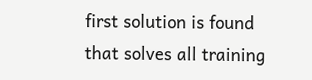first solution is found that solves all training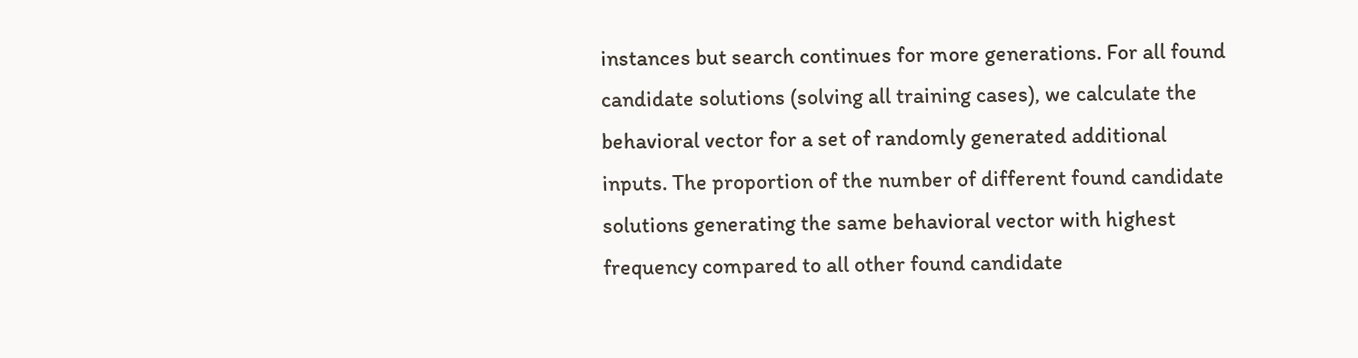instances but search continues for more generations. For all found candidate solutions (solving all training cases), we calculate the behavioral vector for a set of randomly generated additional inputs. The proportion of the number of different found candidate solutions generating the same behavioral vector with highest frequency compared to all other found candidate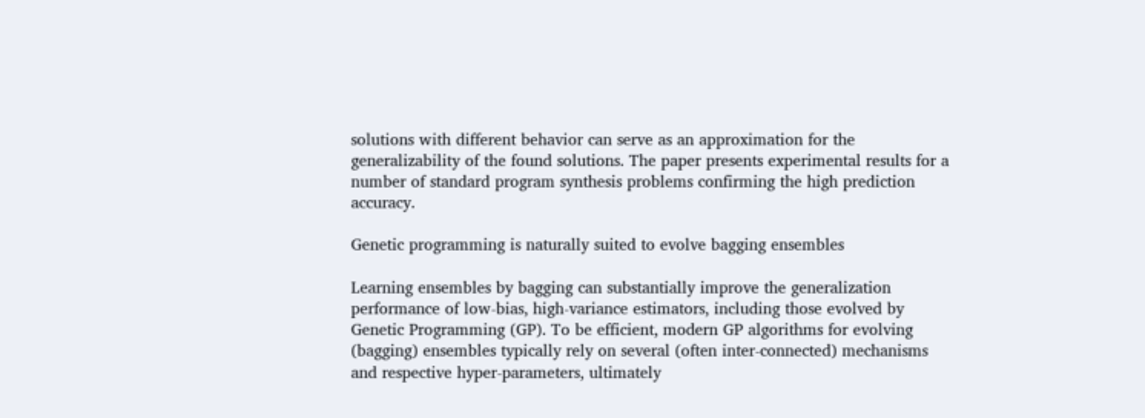solutions with different behavior can serve as an approximation for the generalizability of the found solutions. The paper presents experimental results for a number of standard program synthesis problems confirming the high prediction accuracy.

Genetic programming is naturally suited to evolve bagging ensembles

Learning ensembles by bagging can substantially improve the generalization performance of low-bias, high-variance estimators, including those evolved by Genetic Programming (GP). To be efficient, modern GP algorithms for evolving (bagging) ensembles typically rely on several (often inter-connected) mechanisms and respective hyper-parameters, ultimately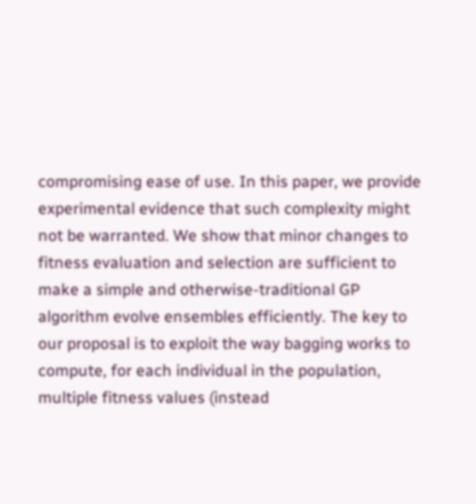compromising ease of use. In this paper, we provide experimental evidence that such complexity might not be warranted. We show that minor changes to fitness evaluation and selection are sufficient to make a simple and otherwise-traditional GP algorithm evolve ensembles efficiently. The key to our proposal is to exploit the way bagging works to compute, for each individual in the population, multiple fitness values (instead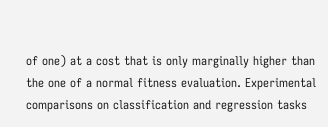of one) at a cost that is only marginally higher than the one of a normal fitness evaluation. Experimental comparisons on classification and regression tasks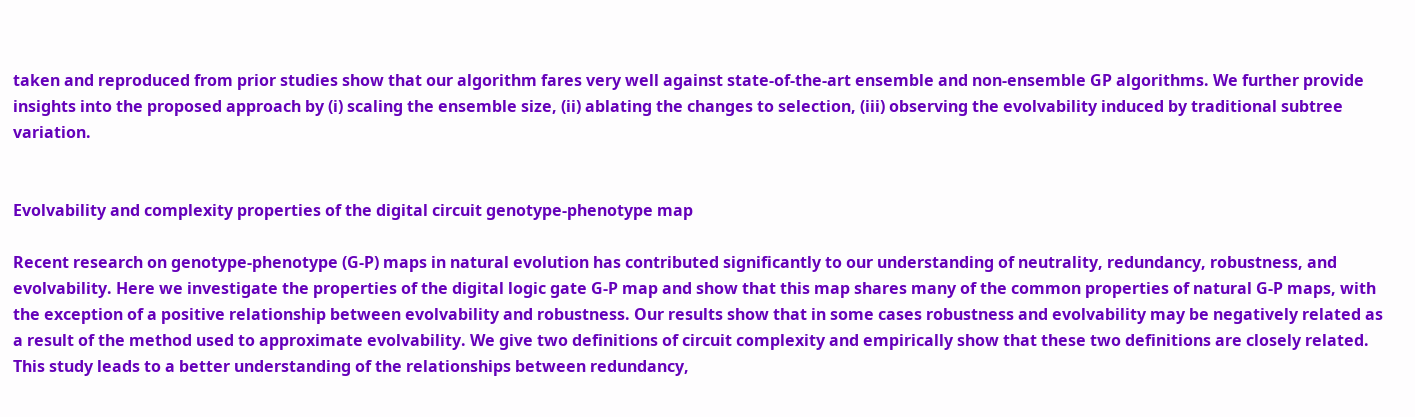taken and reproduced from prior studies show that our algorithm fares very well against state-of-the-art ensemble and non-ensemble GP algorithms. We further provide insights into the proposed approach by (i) scaling the ensemble size, (ii) ablating the changes to selection, (iii) observing the evolvability induced by traditional subtree variation.


Evolvability and complexity properties of the digital circuit genotype-phenotype map

Recent research on genotype-phenotype (G-P) maps in natural evolution has contributed significantly to our understanding of neutrality, redundancy, robustness, and evolvability. Here we investigate the properties of the digital logic gate G-P map and show that this map shares many of the common properties of natural G-P maps, with the exception of a positive relationship between evolvability and robustness. Our results show that in some cases robustness and evolvability may be negatively related as a result of the method used to approximate evolvability. We give two definitions of circuit complexity and empirically show that these two definitions are closely related. This study leads to a better understanding of the relationships between redundancy,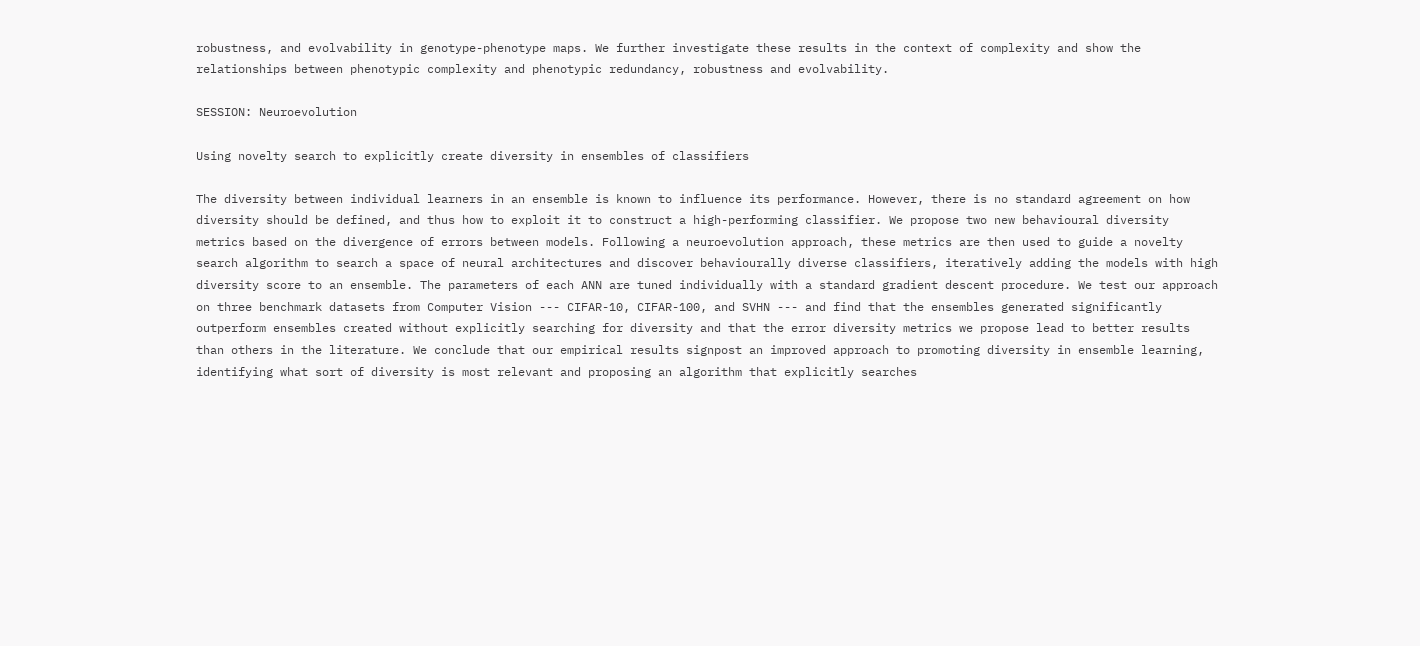robustness, and evolvability in genotype-phenotype maps. We further investigate these results in the context of complexity and show the relationships between phenotypic complexity and phenotypic redundancy, robustness and evolvability.

SESSION: Neuroevolution

Using novelty search to explicitly create diversity in ensembles of classifiers

The diversity between individual learners in an ensemble is known to influence its performance. However, there is no standard agreement on how diversity should be defined, and thus how to exploit it to construct a high-performing classifier. We propose two new behavioural diversity metrics based on the divergence of errors between models. Following a neuroevolution approach, these metrics are then used to guide a novelty search algorithm to search a space of neural architectures and discover behaviourally diverse classifiers, iteratively adding the models with high diversity score to an ensemble. The parameters of each ANN are tuned individually with a standard gradient descent procedure. We test our approach on three benchmark datasets from Computer Vision --- CIFAR-10, CIFAR-100, and SVHN --- and find that the ensembles generated significantly outperform ensembles created without explicitly searching for diversity and that the error diversity metrics we propose lead to better results than others in the literature. We conclude that our empirical results signpost an improved approach to promoting diversity in ensemble learning, identifying what sort of diversity is most relevant and proposing an algorithm that explicitly searches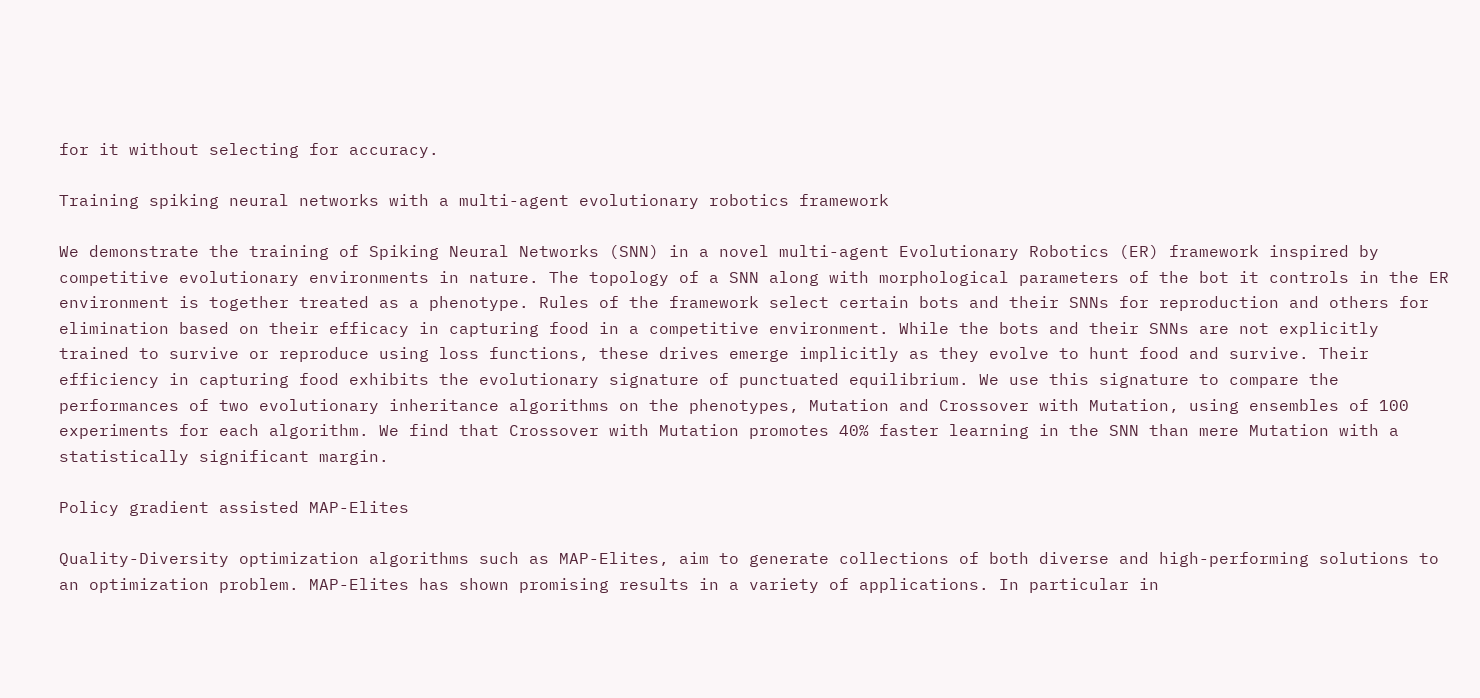for it without selecting for accuracy.

Training spiking neural networks with a multi-agent evolutionary robotics framework

We demonstrate the training of Spiking Neural Networks (SNN) in a novel multi-agent Evolutionary Robotics (ER) framework inspired by competitive evolutionary environments in nature. The topology of a SNN along with morphological parameters of the bot it controls in the ER environment is together treated as a phenotype. Rules of the framework select certain bots and their SNNs for reproduction and others for elimination based on their efficacy in capturing food in a competitive environment. While the bots and their SNNs are not explicitly trained to survive or reproduce using loss functions, these drives emerge implicitly as they evolve to hunt food and survive. Their efficiency in capturing food exhibits the evolutionary signature of punctuated equilibrium. We use this signature to compare the performances of two evolutionary inheritance algorithms on the phenotypes, Mutation and Crossover with Mutation, using ensembles of 100 experiments for each algorithm. We find that Crossover with Mutation promotes 40% faster learning in the SNN than mere Mutation with a statistically significant margin.

Policy gradient assisted MAP-Elites

Quality-Diversity optimization algorithms such as MAP-Elites, aim to generate collections of both diverse and high-performing solutions to an optimization problem. MAP-Elites has shown promising results in a variety of applications. In particular in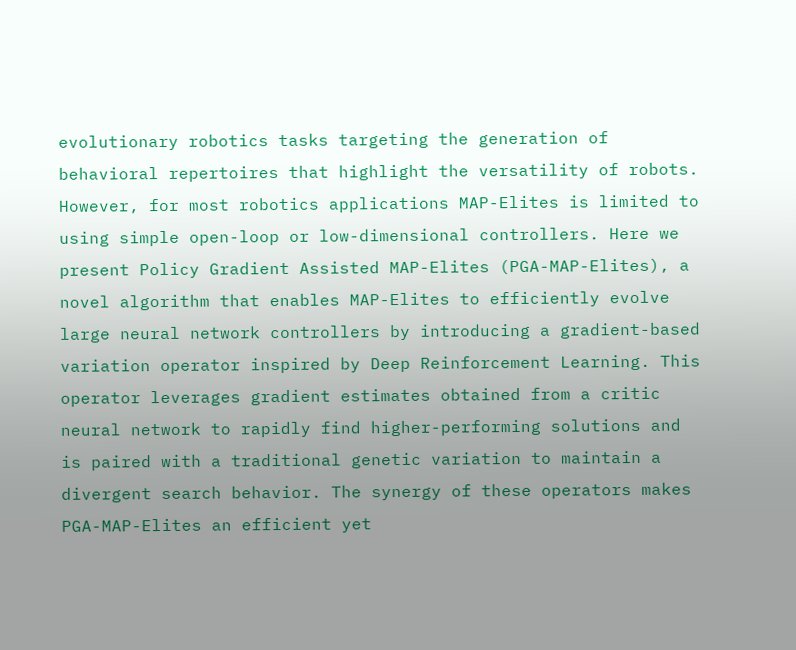evolutionary robotics tasks targeting the generation of behavioral repertoires that highlight the versatility of robots. However, for most robotics applications MAP-Elites is limited to using simple open-loop or low-dimensional controllers. Here we present Policy Gradient Assisted MAP-Elites (PGA-MAP-Elites), a novel algorithm that enables MAP-Elites to efficiently evolve large neural network controllers by introducing a gradient-based variation operator inspired by Deep Reinforcement Learning. This operator leverages gradient estimates obtained from a critic neural network to rapidly find higher-performing solutions and is paired with a traditional genetic variation to maintain a divergent search behavior. The synergy of these operators makes PGA-MAP-Elites an efficient yet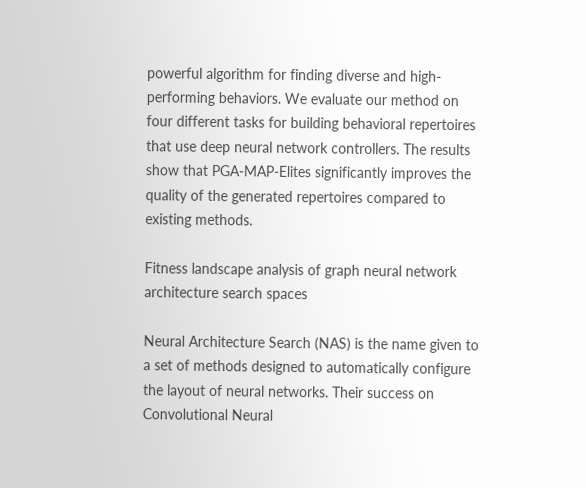powerful algorithm for finding diverse and high-performing behaviors. We evaluate our method on four different tasks for building behavioral repertoires that use deep neural network controllers. The results show that PGA-MAP-Elites significantly improves the quality of the generated repertoires compared to existing methods.

Fitness landscape analysis of graph neural network architecture search spaces

Neural Architecture Search (NAS) is the name given to a set of methods designed to automatically configure the layout of neural networks. Their success on Convolutional Neural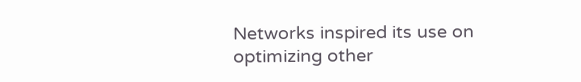Networks inspired its use on optimizing other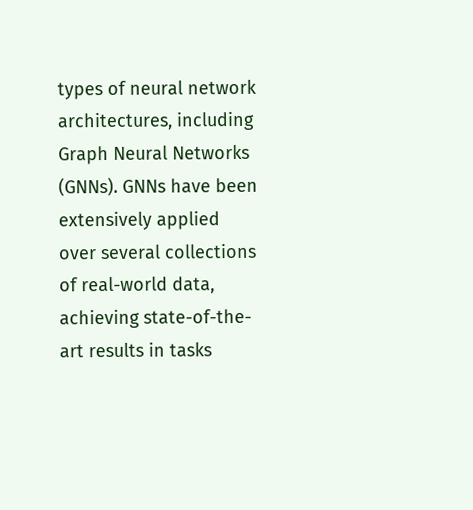types of neural network architectures, including Graph Neural Networks (GNNs). GNNs have been extensively applied over several collections of real-world data, achieving state-of-the-art results in tasks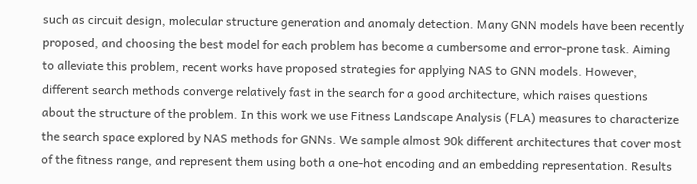such as circuit design, molecular structure generation and anomaly detection. Many GNN models have been recently proposed, and choosing the best model for each problem has become a cumbersome and error-prone task. Aiming to alleviate this problem, recent works have proposed strategies for applying NAS to GNN models. However, different search methods converge relatively fast in the search for a good architecture, which raises questions about the structure of the problem. In this work we use Fitness Landscape Analysis (FLA) measures to characterize the search space explored by NAS methods for GNNs. We sample almost 90k different architectures that cover most of the fitness range, and represent them using both a one-hot encoding and an embedding representation. Results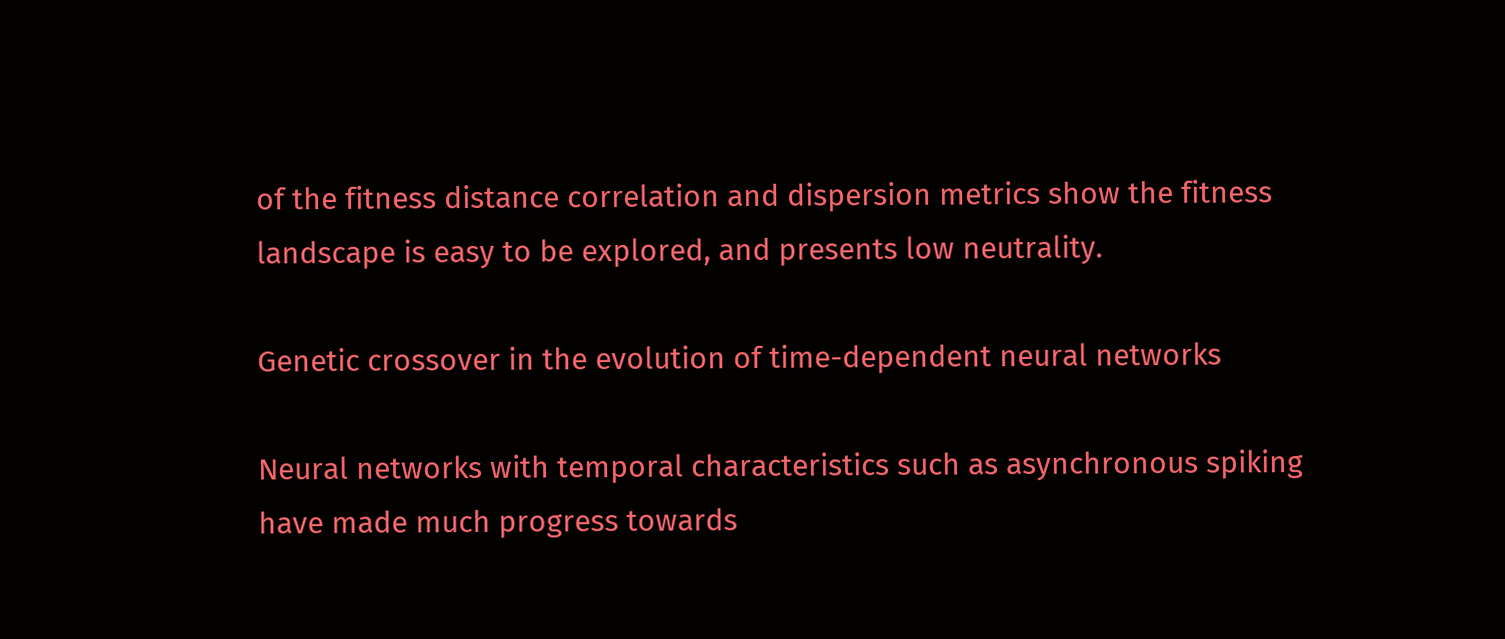of the fitness distance correlation and dispersion metrics show the fitness landscape is easy to be explored, and presents low neutrality.

Genetic crossover in the evolution of time-dependent neural networks

Neural networks with temporal characteristics such as asynchronous spiking have made much progress towards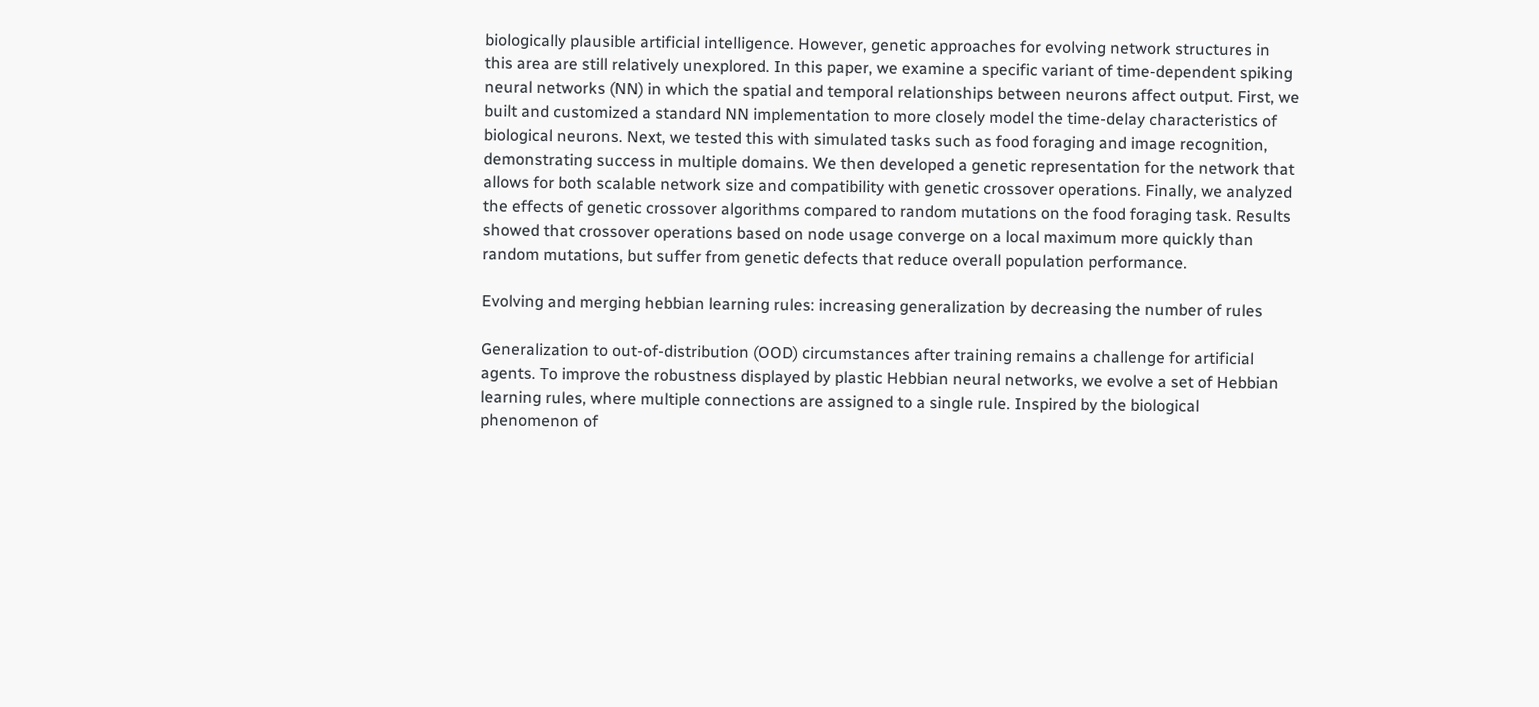biologically plausible artificial intelligence. However, genetic approaches for evolving network structures in this area are still relatively unexplored. In this paper, we examine a specific variant of time-dependent spiking neural networks (NN) in which the spatial and temporal relationships between neurons affect output. First, we built and customized a standard NN implementation to more closely model the time-delay characteristics of biological neurons. Next, we tested this with simulated tasks such as food foraging and image recognition, demonstrating success in multiple domains. We then developed a genetic representation for the network that allows for both scalable network size and compatibility with genetic crossover operations. Finally, we analyzed the effects of genetic crossover algorithms compared to random mutations on the food foraging task. Results showed that crossover operations based on node usage converge on a local maximum more quickly than random mutations, but suffer from genetic defects that reduce overall population performance.

Evolving and merging hebbian learning rules: increasing generalization by decreasing the number of rules

Generalization to out-of-distribution (OOD) circumstances after training remains a challenge for artificial agents. To improve the robustness displayed by plastic Hebbian neural networks, we evolve a set of Hebbian learning rules, where multiple connections are assigned to a single rule. Inspired by the biological phenomenon of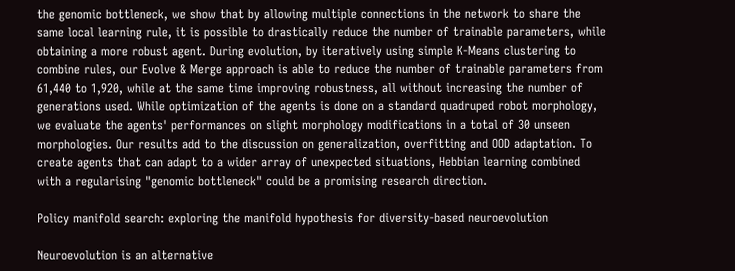the genomic bottleneck, we show that by allowing multiple connections in the network to share the same local learning rule, it is possible to drastically reduce the number of trainable parameters, while obtaining a more robust agent. During evolution, by iteratively using simple K-Means clustering to combine rules, our Evolve & Merge approach is able to reduce the number of trainable parameters from 61,440 to 1,920, while at the same time improving robustness, all without increasing the number of generations used. While optimization of the agents is done on a standard quadruped robot morphology, we evaluate the agents' performances on slight morphology modifications in a total of 30 unseen morphologies. Our results add to the discussion on generalization, overfitting and OOD adaptation. To create agents that can adapt to a wider array of unexpected situations, Hebbian learning combined with a regularising "genomic bottleneck" could be a promising research direction.

Policy manifold search: exploring the manifold hypothesis for diversity-based neuroevolution

Neuroevolution is an alternative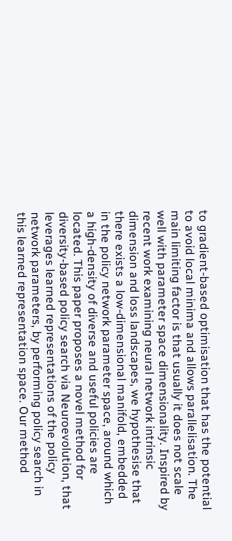to gradient-based optimisation that has the potential to avoid local minima and allows parallelisation. The main limiting factor is that usually it does not scale well with parameter space dimensionality. Inspired by recent work examining neural network intrinsic dimension and loss landscapes, we hypothesise that there exists a low-dimensional manifold, embedded in the policy network parameter space, around which a high-density of diverse and useful policies are located. This paper proposes a novel method for diversity-based policy search via Neuroevolution, that leverages learned representations of the policy network parameters, by performing policy search in this learned representation space. Our method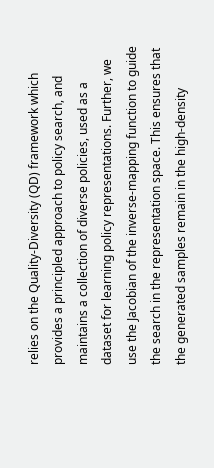relies on the Quality-Diversity (QD) framework which provides a principled approach to policy search, and maintains a collection of diverse policies, used as a dataset for learning policy representations. Further, we use the Jacobian of the inverse-mapping function to guide the search in the representation space. This ensures that the generated samples remain in the high-density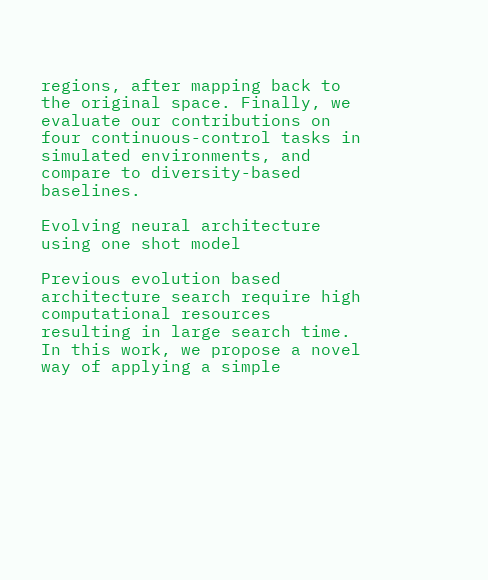regions, after mapping back to the original space. Finally, we evaluate our contributions on four continuous-control tasks in simulated environments, and compare to diversity-based baselines.

Evolving neural architecture using one shot model

Previous evolution based architecture search require high computational resources resulting in large search time. In this work, we propose a novel way of applying a simple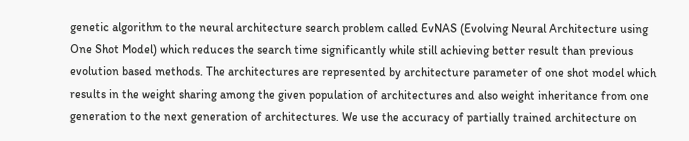genetic algorithm to the neural architecture search problem called EvNAS (Evolving Neural Architecture using One Shot Model) which reduces the search time significantly while still achieving better result than previous evolution based methods. The architectures are represented by architecture parameter of one shot model which results in the weight sharing among the given population of architectures and also weight inheritance from one generation to the next generation of architectures. We use the accuracy of partially trained architecture on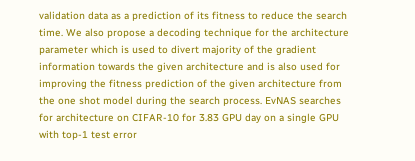validation data as a prediction of its fitness to reduce the search time. We also propose a decoding technique for the architecture parameter which is used to divert majority of the gradient information towards the given architecture and is also used for improving the fitness prediction of the given architecture from the one shot model during the search process. EvNAS searches for architecture on CIFAR-10 for 3.83 GPU day on a single GPU with top-1 test error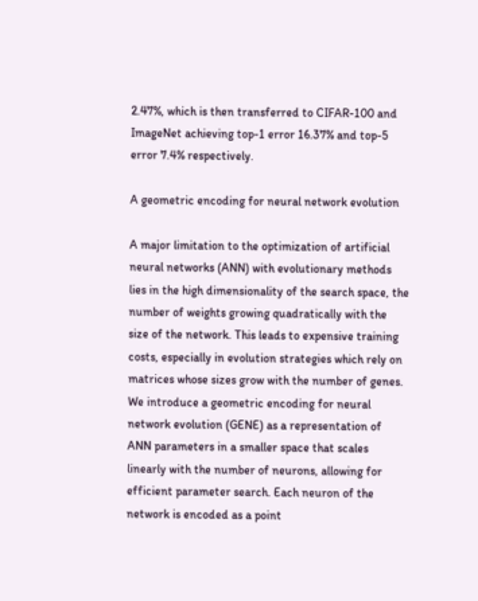2.47%, which is then transferred to CIFAR-100 and ImageNet achieving top-1 error 16.37% and top-5 error 7.4% respectively.

A geometric encoding for neural network evolution

A major limitation to the optimization of artificial neural networks (ANN) with evolutionary methods lies in the high dimensionality of the search space, the number of weights growing quadratically with the size of the network. This leads to expensive training costs, especially in evolution strategies which rely on matrices whose sizes grow with the number of genes. We introduce a geometric encoding for neural network evolution (GENE) as a representation of ANN parameters in a smaller space that scales linearly with the number of neurons, allowing for efficient parameter search. Each neuron of the network is encoded as a point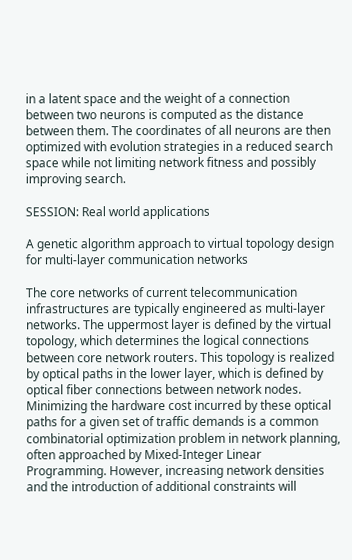in a latent space and the weight of a connection between two neurons is computed as the distance between them. The coordinates of all neurons are then optimized with evolution strategies in a reduced search space while not limiting network fitness and possibly improving search.

SESSION: Real world applications

A genetic algorithm approach to virtual topology design for multi-layer communication networks

The core networks of current telecommunication infrastructures are typically engineered as multi-layer networks. The uppermost layer is defined by the virtual topology, which determines the logical connections between core network routers. This topology is realized by optical paths in the lower layer, which is defined by optical fiber connections between network nodes. Minimizing the hardware cost incurred by these optical paths for a given set of traffic demands is a common combinatorial optimization problem in network planning, often approached by Mixed-Integer Linear Programming. However, increasing network densities and the introduction of additional constraints will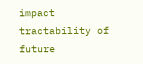impact tractability of future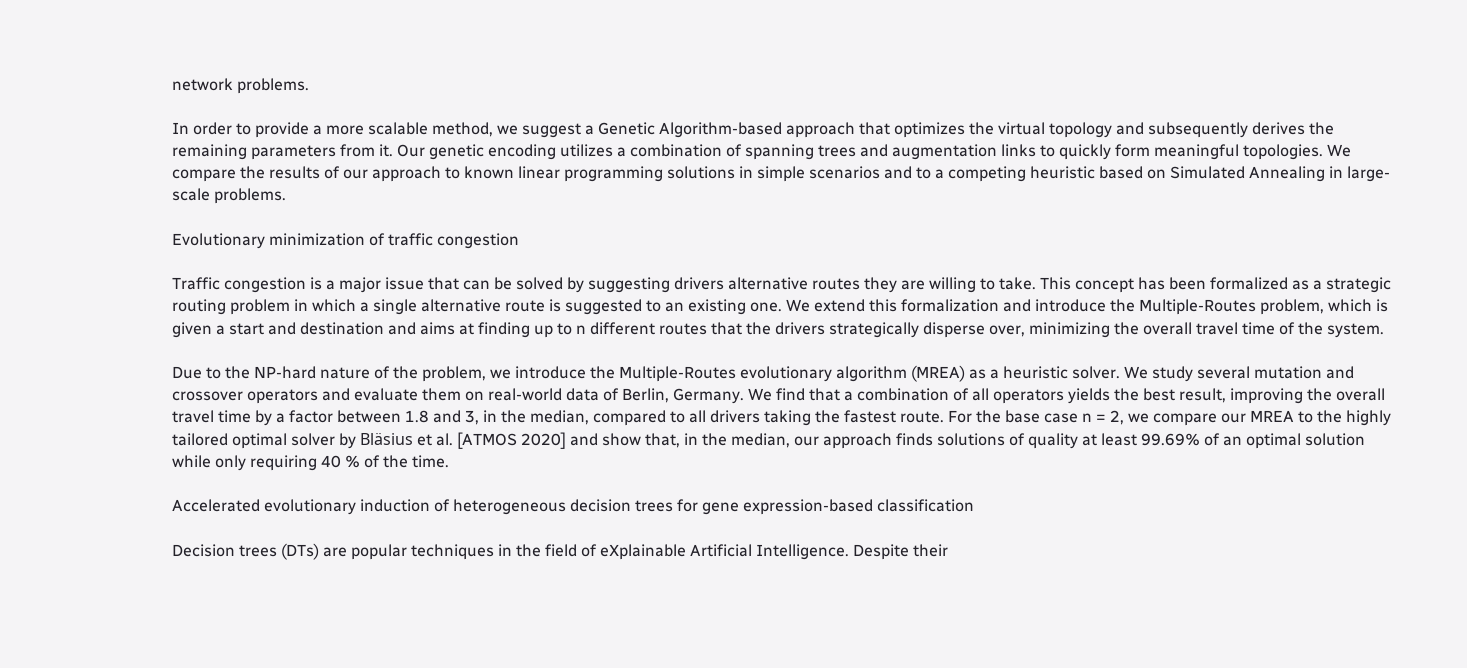network problems.

In order to provide a more scalable method, we suggest a Genetic Algorithm-based approach that optimizes the virtual topology and subsequently derives the remaining parameters from it. Our genetic encoding utilizes a combination of spanning trees and augmentation links to quickly form meaningful topologies. We compare the results of our approach to known linear programming solutions in simple scenarios and to a competing heuristic based on Simulated Annealing in large-scale problems.

Evolutionary minimization of traffic congestion

Traffic congestion is a major issue that can be solved by suggesting drivers alternative routes they are willing to take. This concept has been formalized as a strategic routing problem in which a single alternative route is suggested to an existing one. We extend this formalization and introduce the Multiple-Routes problem, which is given a start and destination and aims at finding up to n different routes that the drivers strategically disperse over, minimizing the overall travel time of the system.

Due to the NP-hard nature of the problem, we introduce the Multiple-Routes evolutionary algorithm (MREA) as a heuristic solver. We study several mutation and crossover operators and evaluate them on real-world data of Berlin, Germany. We find that a combination of all operators yields the best result, improving the overall travel time by a factor between 1.8 and 3, in the median, compared to all drivers taking the fastest route. For the base case n = 2, we compare our MREA to the highly tailored optimal solver by Bläsius et al. [ATMOS 2020] and show that, in the median, our approach finds solutions of quality at least 99.69% of an optimal solution while only requiring 40 % of the time.

Accelerated evolutionary induction of heterogeneous decision trees for gene expression-based classification

Decision trees (DTs) are popular techniques in the field of eXplainable Artificial Intelligence. Despite their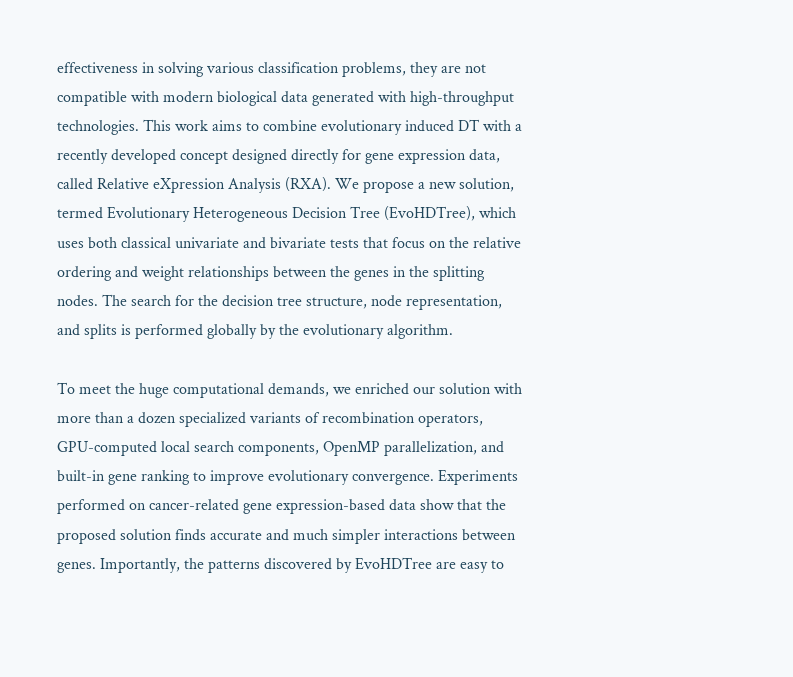effectiveness in solving various classification problems, they are not compatible with modern biological data generated with high-throughput technologies. This work aims to combine evolutionary induced DT with a recently developed concept designed directly for gene expression data, called Relative eXpression Analysis (RXA). We propose a new solution, termed Evolutionary Heterogeneous Decision Tree (EvoHDTree), which uses both classical univariate and bivariate tests that focus on the relative ordering and weight relationships between the genes in the splitting nodes. The search for the decision tree structure, node representation, and splits is performed globally by the evolutionary algorithm.

To meet the huge computational demands, we enriched our solution with more than a dozen specialized variants of recombination operators, GPU-computed local search components, OpenMP parallelization, and built-in gene ranking to improve evolutionary convergence. Experiments performed on cancer-related gene expression-based data show that the proposed solution finds accurate and much simpler interactions between genes. Importantly, the patterns discovered by EvoHDTree are easy to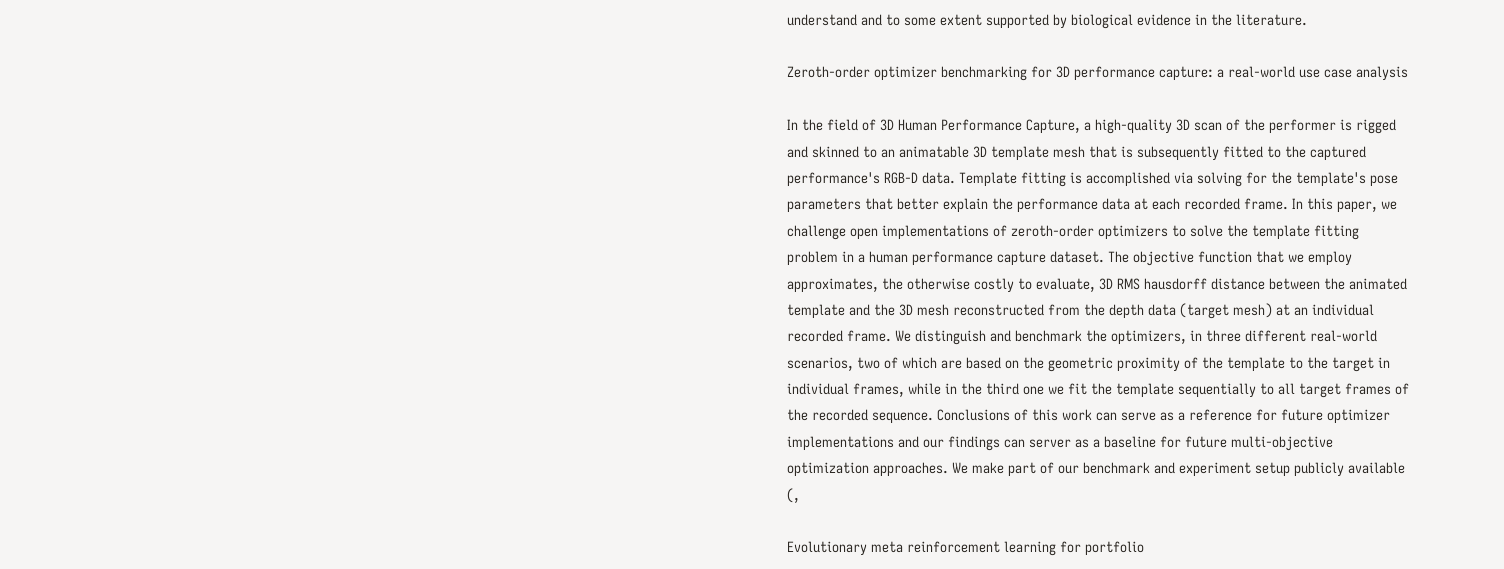understand and to some extent supported by biological evidence in the literature.

Zeroth-order optimizer benchmarking for 3D performance capture: a real-world use case analysis

In the field of 3D Human Performance Capture, a high-quality 3D scan of the performer is rigged and skinned to an animatable 3D template mesh that is subsequently fitted to the captured performance's RGB-D data. Template fitting is accomplished via solving for the template's pose parameters that better explain the performance data at each recorded frame. In this paper, we challenge open implementations of zeroth-order optimizers to solve the template fitting problem in a human performance capture dataset. The objective function that we employ approximates, the otherwise costly to evaluate, 3D RMS hausdorff distance between the animated template and the 3D mesh reconstructed from the depth data (target mesh) at an individual recorded frame. We distinguish and benchmark the optimizers, in three different real-world scenarios, two of which are based on the geometric proximity of the template to the target in individual frames, while in the third one we fit the template sequentially to all target frames of the recorded sequence. Conclusions of this work can serve as a reference for future optimizer implementations and our findings can server as a baseline for future multi-objective optimization approaches. We make part of our benchmark and experiment setup publicly available (,

Evolutionary meta reinforcement learning for portfolio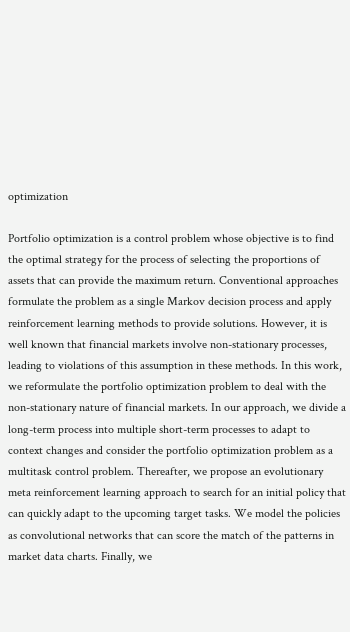optimization

Portfolio optimization is a control problem whose objective is to find the optimal strategy for the process of selecting the proportions of assets that can provide the maximum return. Conventional approaches formulate the problem as a single Markov decision process and apply reinforcement learning methods to provide solutions. However, it is well known that financial markets involve non-stationary processes, leading to violations of this assumption in these methods. In this work, we reformulate the portfolio optimization problem to deal with the non-stationary nature of financial markets. In our approach, we divide a long-term process into multiple short-term processes to adapt to context changes and consider the portfolio optimization problem as a multitask control problem. Thereafter, we propose an evolutionary meta reinforcement learning approach to search for an initial policy that can quickly adapt to the upcoming target tasks. We model the policies as convolutional networks that can score the match of the patterns in market data charts. Finally, we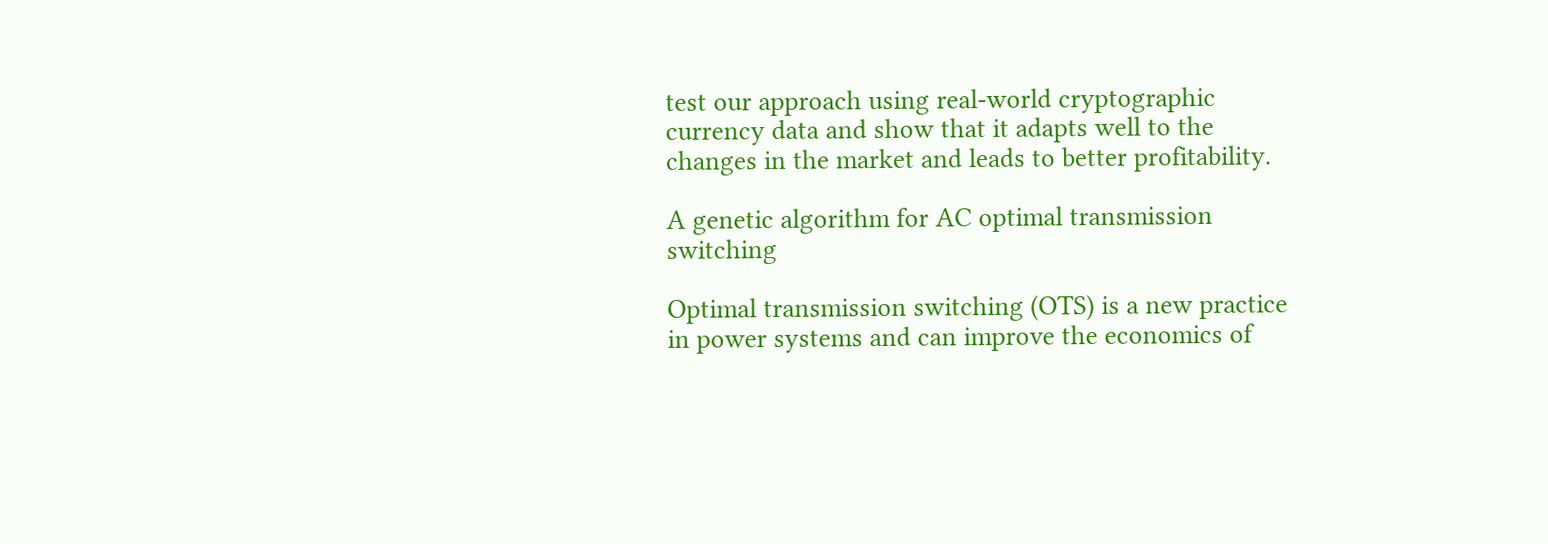test our approach using real-world cryptographic currency data and show that it adapts well to the changes in the market and leads to better profitability.

A genetic algorithm for AC optimal transmission switching

Optimal transmission switching (OTS) is a new practice in power systems and can improve the economics of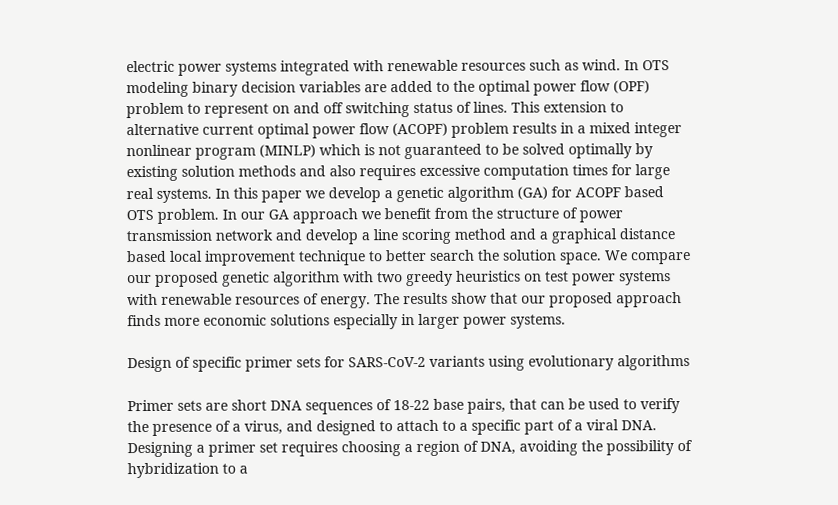electric power systems integrated with renewable resources such as wind. In OTS modeling binary decision variables are added to the optimal power flow (OPF) problem to represent on and off switching status of lines. This extension to alternative current optimal power flow (ACOPF) problem results in a mixed integer nonlinear program (MINLP) which is not guaranteed to be solved optimally by existing solution methods and also requires excessive computation times for large real systems. In this paper we develop a genetic algorithm (GA) for ACOPF based OTS problem. In our GA approach we benefit from the structure of power transmission network and develop a line scoring method and a graphical distance based local improvement technique to better search the solution space. We compare our proposed genetic algorithm with two greedy heuristics on test power systems with renewable resources of energy. The results show that our proposed approach finds more economic solutions especially in larger power systems.

Design of specific primer sets for SARS-CoV-2 variants using evolutionary algorithms

Primer sets are short DNA sequences of 18-22 base pairs, that can be used to verify the presence of a virus, and designed to attach to a specific part of a viral DNA. Designing a primer set requires choosing a region of DNA, avoiding the possibility of hybridization to a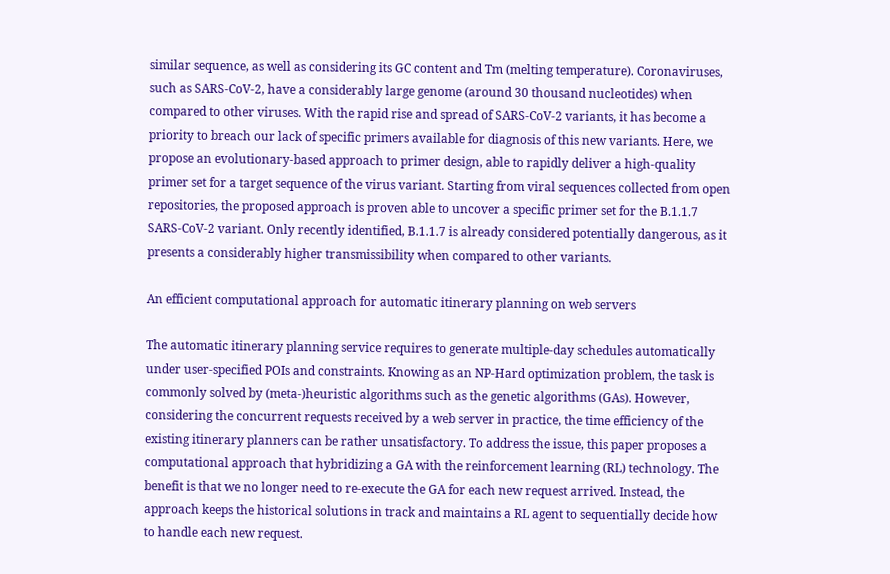similar sequence, as well as considering its GC content and Tm (melting temperature). Coronaviruses, such as SARS-CoV-2, have a considerably large genome (around 30 thousand nucleotides) when compared to other viruses. With the rapid rise and spread of SARS-CoV-2 variants, it has become a priority to breach our lack of specific primers available for diagnosis of this new variants. Here, we propose an evolutionary-based approach to primer design, able to rapidly deliver a high-quality primer set for a target sequence of the virus variant. Starting from viral sequences collected from open repositories, the proposed approach is proven able to uncover a specific primer set for the B.1.1.7 SARS-CoV-2 variant. Only recently identified, B.1.1.7 is already considered potentially dangerous, as it presents a considerably higher transmissibility when compared to other variants.

An efficient computational approach for automatic itinerary planning on web servers

The automatic itinerary planning service requires to generate multiple-day schedules automatically under user-specified POIs and constraints. Knowing as an NP-Hard optimization problem, the task is commonly solved by (meta-)heuristic algorithms such as the genetic algorithms (GAs). However, considering the concurrent requests received by a web server in practice, the time efficiency of the existing itinerary planners can be rather unsatisfactory. To address the issue, this paper proposes a computational approach that hybridizing a GA with the reinforcement learning (RL) technology. The benefit is that we no longer need to re-execute the GA for each new request arrived. Instead, the approach keeps the historical solutions in track and maintains a RL agent to sequentially decide how to handle each new request.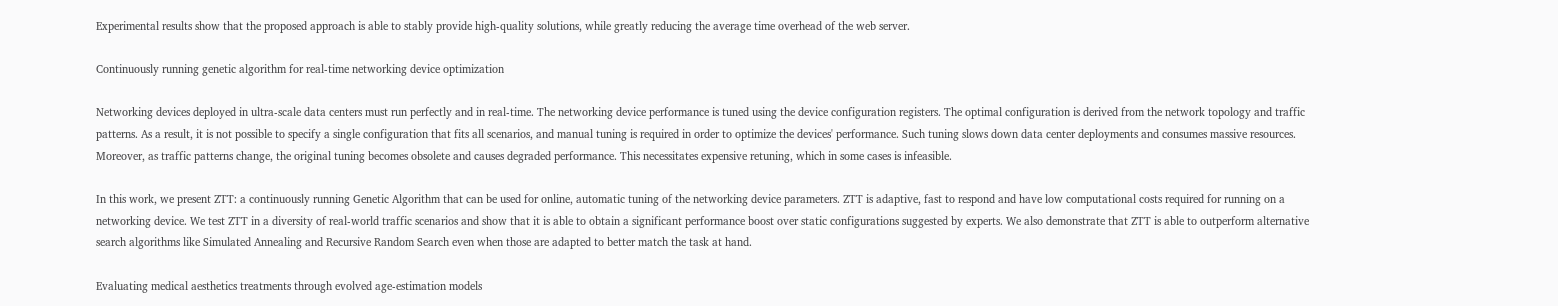Experimental results show that the proposed approach is able to stably provide high-quality solutions, while greatly reducing the average time overhead of the web server.

Continuously running genetic algorithm for real-time networking device optimization

Networking devices deployed in ultra-scale data centers must run perfectly and in real-time. The networking device performance is tuned using the device configuration registers. The optimal configuration is derived from the network topology and traffic patterns. As a result, it is not possible to specify a single configuration that fits all scenarios, and manual tuning is required in order to optimize the devices' performance. Such tuning slows down data center deployments and consumes massive resources. Moreover, as traffic patterns change, the original tuning becomes obsolete and causes degraded performance. This necessitates expensive retuning, which in some cases is infeasible.

In this work, we present ZTT: a continuously running Genetic Algorithm that can be used for online, automatic tuning of the networking device parameters. ZTT is adaptive, fast to respond and have low computational costs required for running on a networking device. We test ZTT in a diversity of real-world traffic scenarios and show that it is able to obtain a significant performance boost over static configurations suggested by experts. We also demonstrate that ZTT is able to outperform alternative search algorithms like Simulated Annealing and Recursive Random Search even when those are adapted to better match the task at hand.

Evaluating medical aesthetics treatments through evolved age-estimation models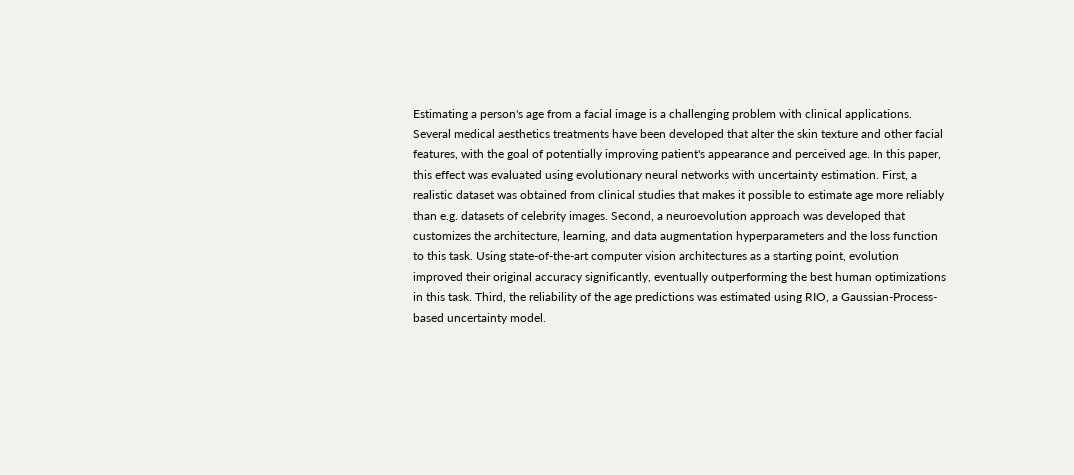Estimating a person's age from a facial image is a challenging problem with clinical applications. Several medical aesthetics treatments have been developed that alter the skin texture and other facial features, with the goal of potentially improving patient's appearance and perceived age. In this paper, this effect was evaluated using evolutionary neural networks with uncertainty estimation. First, a realistic dataset was obtained from clinical studies that makes it possible to estimate age more reliably than e.g. datasets of celebrity images. Second, a neuroevolution approach was developed that customizes the architecture, learning, and data augmentation hyperparameters and the loss function to this task. Using state-of-the-art computer vision architectures as a starting point, evolution improved their original accuracy significantly, eventually outperforming the best human optimizations in this task. Third, the reliability of the age predictions was estimated using RIO, a Gaussian-Process-based uncertainty model.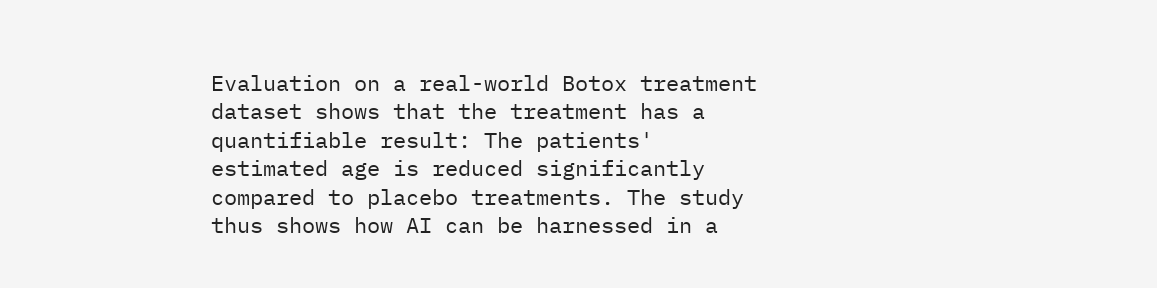Evaluation on a real-world Botox treatment dataset shows that the treatment has a quantifiable result: The patients' estimated age is reduced significantly compared to placebo treatments. The study thus shows how AI can be harnessed in a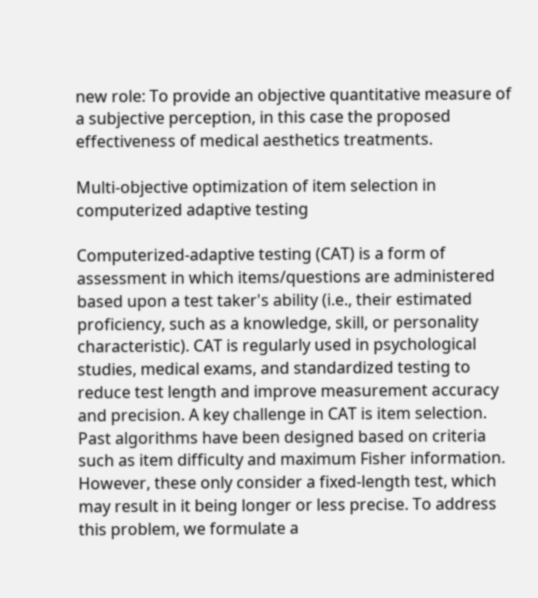new role: To provide an objective quantitative measure of a subjective perception, in this case the proposed effectiveness of medical aesthetics treatments.

Multi-objective optimization of item selection in computerized adaptive testing

Computerized-adaptive testing (CAT) is a form of assessment in which items/questions are administered based upon a test taker's ability (i.e., their estimated proficiency, such as a knowledge, skill, or personality characteristic). CAT is regularly used in psychological studies, medical exams, and standardized testing to reduce test length and improve measurement accuracy and precision. A key challenge in CAT is item selection. Past algorithms have been designed based on criteria such as item difficulty and maximum Fisher information. However, these only consider a fixed-length test, which may result in it being longer or less precise. To address this problem, we formulate a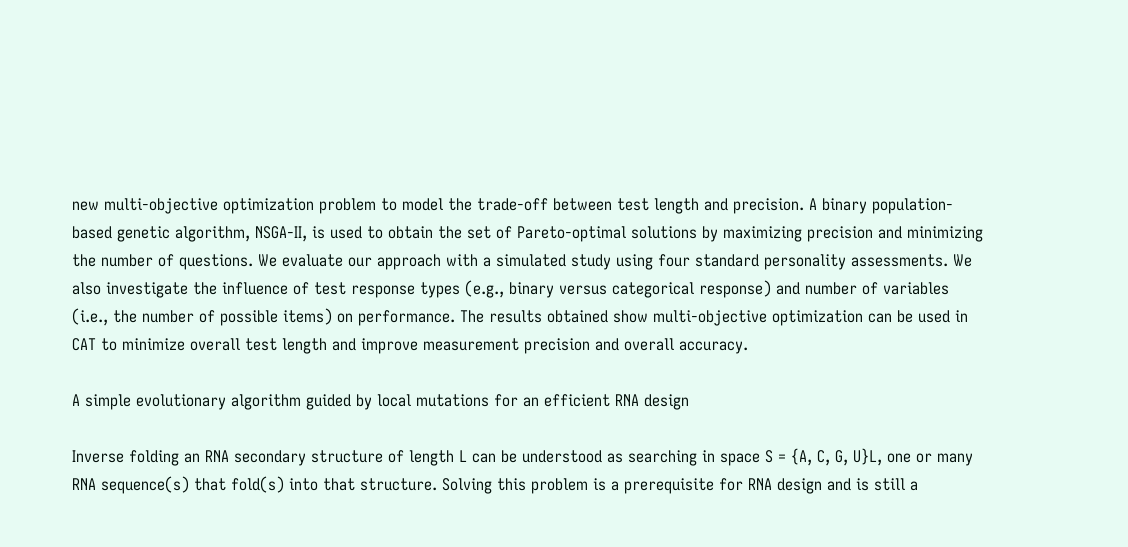new multi-objective optimization problem to model the trade-off between test length and precision. A binary population-based genetic algorithm, NSGA-II, is used to obtain the set of Pareto-optimal solutions by maximizing precision and minimizing the number of questions. We evaluate our approach with a simulated study using four standard personality assessments. We also investigate the influence of test response types (e.g., binary versus categorical response) and number of variables (i.e., the number of possible items) on performance. The results obtained show multi-objective optimization can be used in CAT to minimize overall test length and improve measurement precision and overall accuracy.

A simple evolutionary algorithm guided by local mutations for an efficient RNA design

Inverse folding an RNA secondary structure of length L can be understood as searching in space S = {A, C, G, U}L, one or many RNA sequence(s) that fold(s) into that structure. Solving this problem is a prerequisite for RNA design and is still a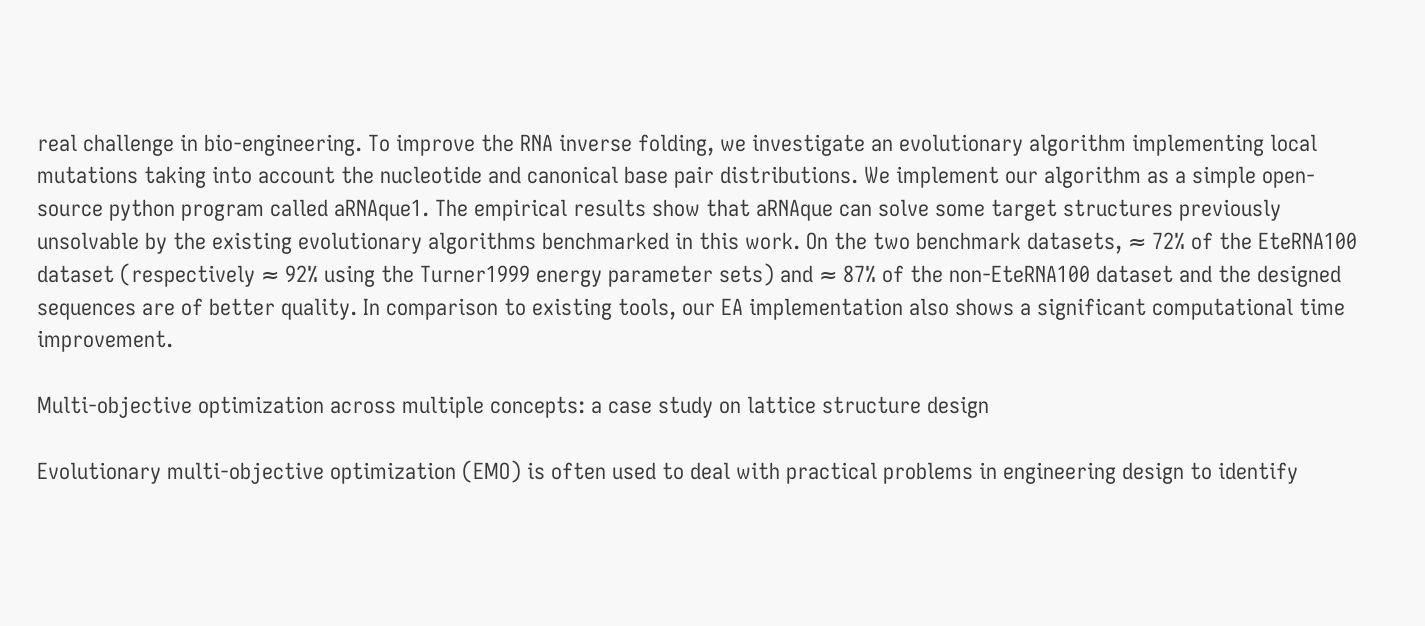real challenge in bio-engineering. To improve the RNA inverse folding, we investigate an evolutionary algorithm implementing local mutations taking into account the nucleotide and canonical base pair distributions. We implement our algorithm as a simple open-source python program called aRNAque1. The empirical results show that aRNAque can solve some target structures previously unsolvable by the existing evolutionary algorithms benchmarked in this work. On the two benchmark datasets, ≈ 72% of the EteRNA100 dataset (respectively ≈ 92% using the Turner1999 energy parameter sets) and ≈ 87% of the non-EteRNA100 dataset and the designed sequences are of better quality. In comparison to existing tools, our EA implementation also shows a significant computational time improvement.

Multi-objective optimization across multiple concepts: a case study on lattice structure design

Evolutionary multi-objective optimization (EMO) is often used to deal with practical problems in engineering design to identify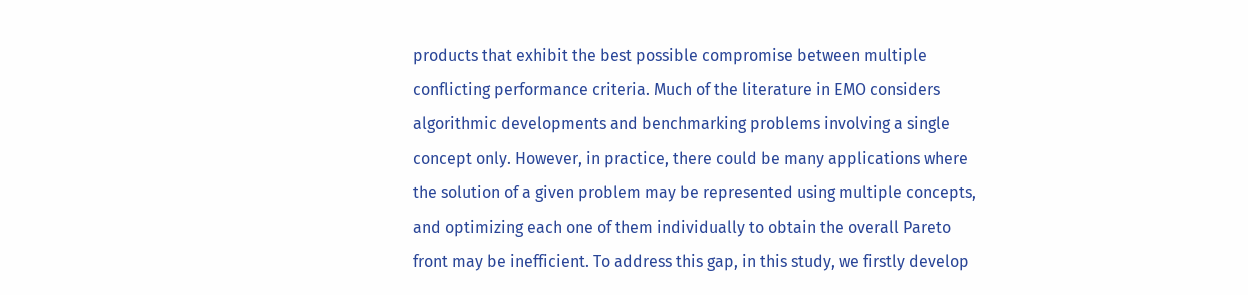products that exhibit the best possible compromise between multiple conflicting performance criteria. Much of the literature in EMO considers algorithmic developments and benchmarking problems involving a single concept only. However, in practice, there could be many applications where the solution of a given problem may be represented using multiple concepts, and optimizing each one of them individually to obtain the overall Pareto front may be inefficient. To address this gap, in this study, we firstly develop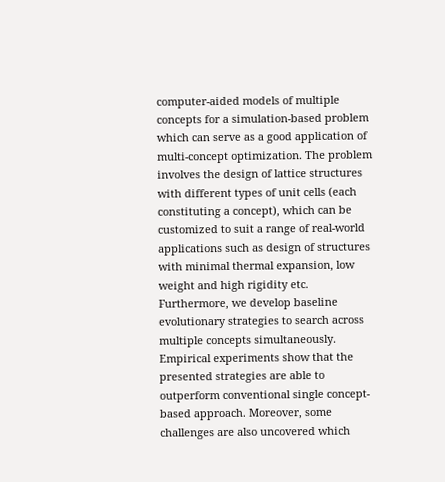computer-aided models of multiple concepts for a simulation-based problem which can serve as a good application of multi-concept optimization. The problem involves the design of lattice structures with different types of unit cells (each constituting a concept), which can be customized to suit a range of real-world applications such as design of structures with minimal thermal expansion, low weight and high rigidity etc. Furthermore, we develop baseline evolutionary strategies to search across multiple concepts simultaneously. Empirical experiments show that the presented strategies are able to outperform conventional single concept-based approach. Moreover, some challenges are also uncovered which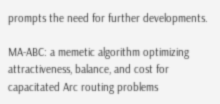prompts the need for further developments.

MA-ABC: a memetic algorithm optimizing attractiveness, balance, and cost for capacitated Arc routing problems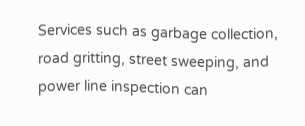Services such as garbage collection, road gritting, street sweeping, and power line inspection can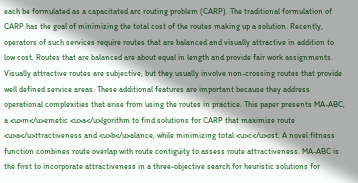each be formulated as a capacitated arc routing problem (CARP). The traditional formulation of CARP has the goal of minimizing the total cost of the routes making up a solution. Recently, operators of such services require routes that are balanced and visually attractive in addition to low cost. Routes that are balanced are about equal in length and provide fair work assignments. Visually attractive routes are subjective, but they usually involve non-crossing routes that provide well defined service areas. These additional features are important because they address operational complexities that arise from using the routes in practice. This paper presents MA-ABC, a <u>m</u>emetic <u>a</u>lgorithm to find solutions for CARP that maximize route <u>a</u>ttractiveness and <u>b</u>alance, while minimizing total <u>c</u>ost. A novel fitness function combines route overlap with route contiguity to assess route attractiveness. MA-ABC is the first to incorporate attractiveness in a three-objective search for heuristic solutions for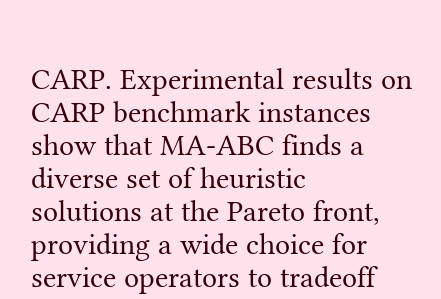CARP. Experimental results on CARP benchmark instances show that MA-ABC finds a diverse set of heuristic solutions at the Pareto front, providing a wide choice for service operators to tradeoff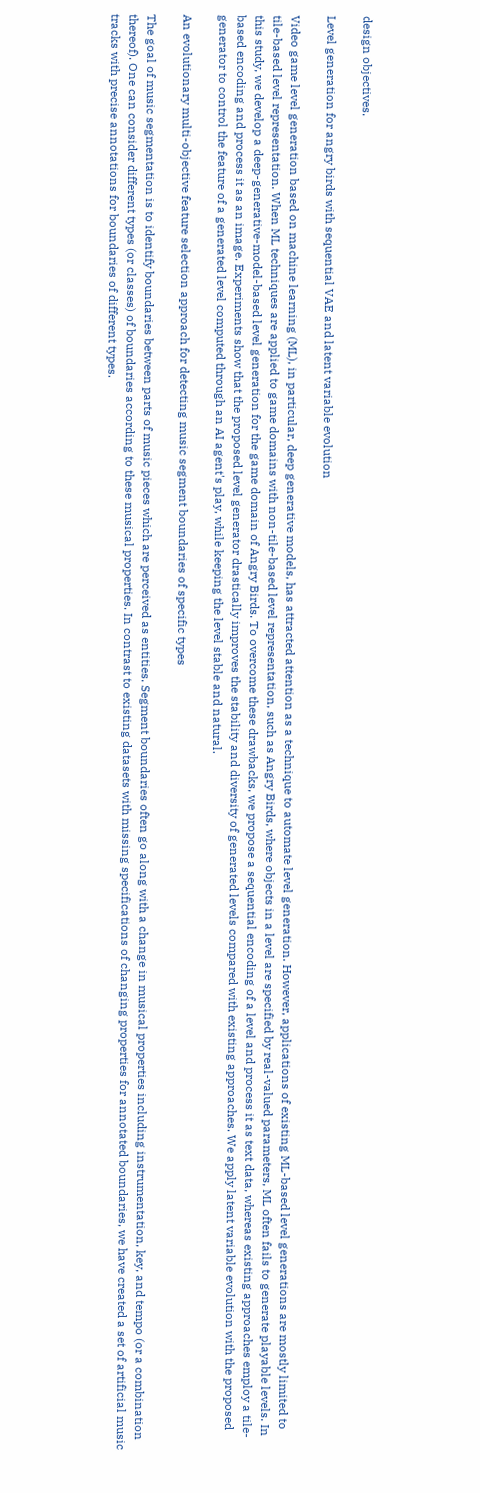design objectives.

Level generation for angry birds with sequential VAE and latent variable evolution

Video game level generation based on machine learning (ML), in particular, deep generative models, has attracted attention as a technique to automate level generation. However, applications of existing ML-based level generations are mostly limited to tile-based level representation. When ML techniques are applied to game domains with non-tile-based level representation, such as Angry Birds, where objects in a level are specified by real-valued parameters, ML often fails to generate playable levels. In this study, we develop a deep-generative-model-based level generation for the game domain of Angry Birds. To overcome these drawbacks, we propose a sequential encoding of a level and process it as text data, whereas existing approaches employ a tile-based encoding and process it as an image. Experiments show that the proposed level generator drastically improves the stability and diversity of generated levels compared with existing approaches. We apply latent variable evolution with the proposed generator to control the feature of a generated level computed through an AI agent's play, while keeping the level stable and natural.

An evolutionary multi-objective feature selection approach for detecting music segment boundaries of specific types

The goal of music segmentation is to identify boundaries between parts of music pieces which are perceived as entities. Segment boundaries often go along with a change in musical properties including instrumentation, key, and tempo (or a combination thereof). One can consider different types (or classes) of boundaries according to these musical properties. In contrast to existing datasets with missing specifications of changing properties for annotated boundaries, we have created a set of artificial music tracks with precise annotations for boundaries of different types.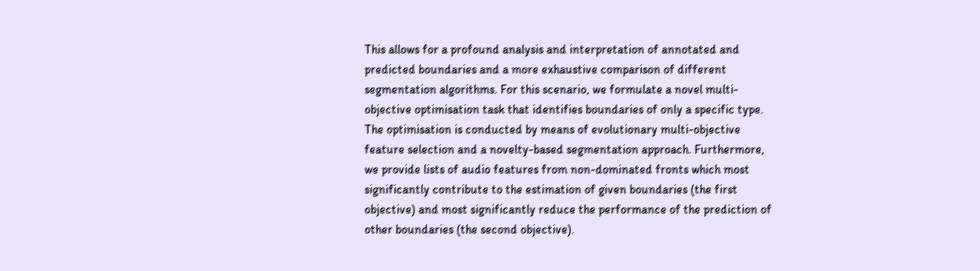This allows for a profound analysis and interpretation of annotated and predicted boundaries and a more exhaustive comparison of different segmentation algorithms. For this scenario, we formulate a novel multi-objective optimisation task that identifies boundaries of only a specific type. The optimisation is conducted by means of evolutionary multi-objective feature selection and a novelty-based segmentation approach. Furthermore, we provide lists of audio features from non-dominated fronts which most significantly contribute to the estimation of given boundaries (the first objective) and most significantly reduce the performance of the prediction of other boundaries (the second objective).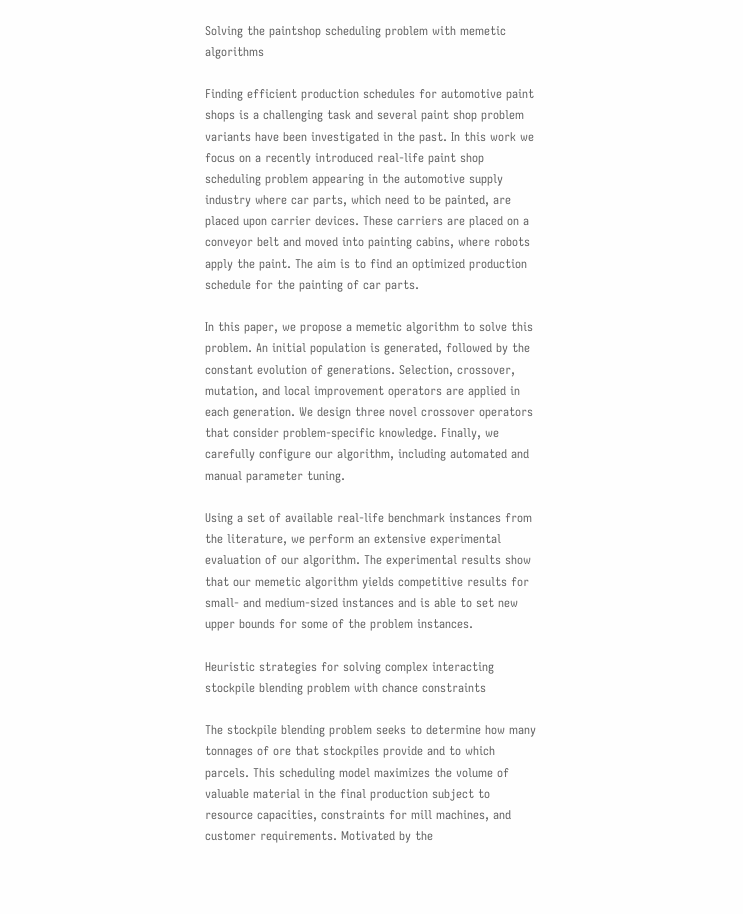Solving the paintshop scheduling problem with memetic algorithms

Finding efficient production schedules for automotive paint shops is a challenging task and several paint shop problem variants have been investigated in the past. In this work we focus on a recently introduced real-life paint shop scheduling problem appearing in the automotive supply industry where car parts, which need to be painted, are placed upon carrier devices. These carriers are placed on a conveyor belt and moved into painting cabins, where robots apply the paint. The aim is to find an optimized production schedule for the painting of car parts.

In this paper, we propose a memetic algorithm to solve this problem. An initial population is generated, followed by the constant evolution of generations. Selection, crossover, mutation, and local improvement operators are applied in each generation. We design three novel crossover operators that consider problem-specific knowledge. Finally, we carefully configure our algorithm, including automated and manual parameter tuning.

Using a set of available real-life benchmark instances from the literature, we perform an extensive experimental evaluation of our algorithm. The experimental results show that our memetic algorithm yields competitive results for small- and medium-sized instances and is able to set new upper bounds for some of the problem instances.

Heuristic strategies for solving complex interacting stockpile blending problem with chance constraints

The stockpile blending problem seeks to determine how many tonnages of ore that stockpiles provide and to which parcels. This scheduling model maximizes the volume of valuable material in the final production subject to resource capacities, constraints for mill machines, and customer requirements. Motivated by the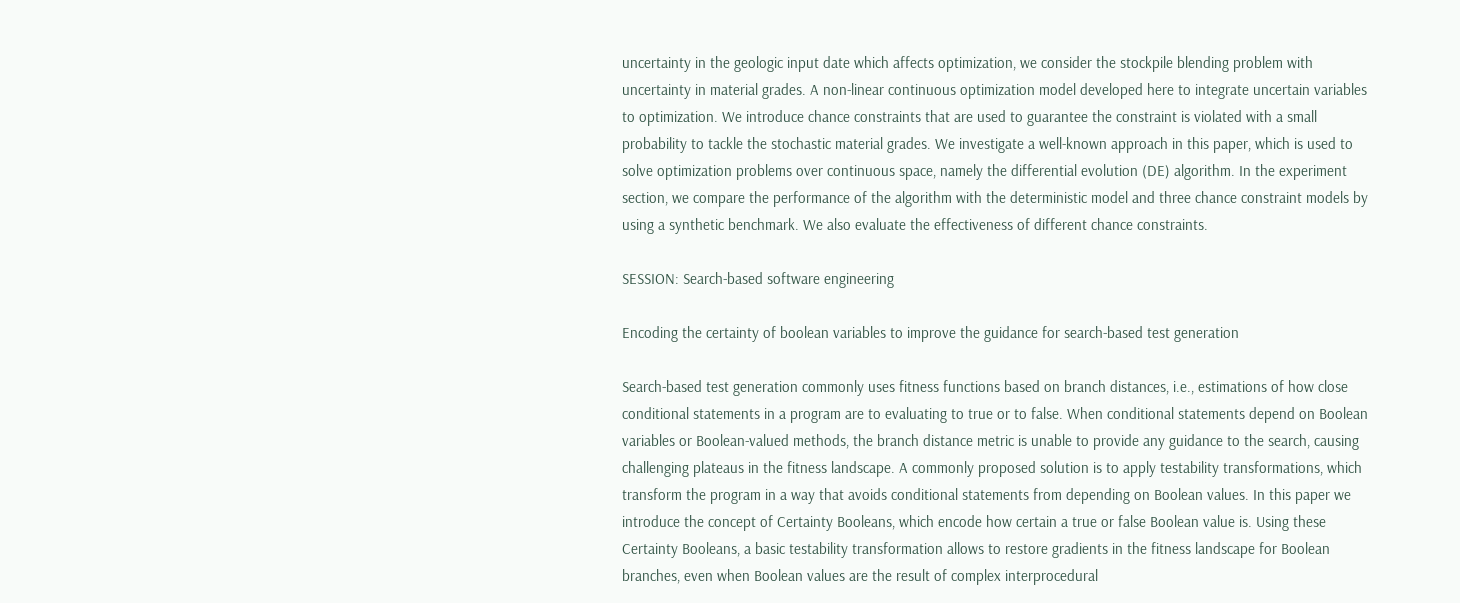uncertainty in the geologic input date which affects optimization, we consider the stockpile blending problem with uncertainty in material grades. A non-linear continuous optimization model developed here to integrate uncertain variables to optimization. We introduce chance constraints that are used to guarantee the constraint is violated with a small probability to tackle the stochastic material grades. We investigate a well-known approach in this paper, which is used to solve optimization problems over continuous space, namely the differential evolution (DE) algorithm. In the experiment section, we compare the performance of the algorithm with the deterministic model and three chance constraint models by using a synthetic benchmark. We also evaluate the effectiveness of different chance constraints.

SESSION: Search-based software engineering

Encoding the certainty of boolean variables to improve the guidance for search-based test generation

Search-based test generation commonly uses fitness functions based on branch distances, i.e., estimations of how close conditional statements in a program are to evaluating to true or to false. When conditional statements depend on Boolean variables or Boolean-valued methods, the branch distance metric is unable to provide any guidance to the search, causing challenging plateaus in the fitness landscape. A commonly proposed solution is to apply testability transformations, which transform the program in a way that avoids conditional statements from depending on Boolean values. In this paper we introduce the concept of Certainty Booleans, which encode how certain a true or false Boolean value is. Using these Certainty Booleans, a basic testability transformation allows to restore gradients in the fitness landscape for Boolean branches, even when Boolean values are the result of complex interprocedural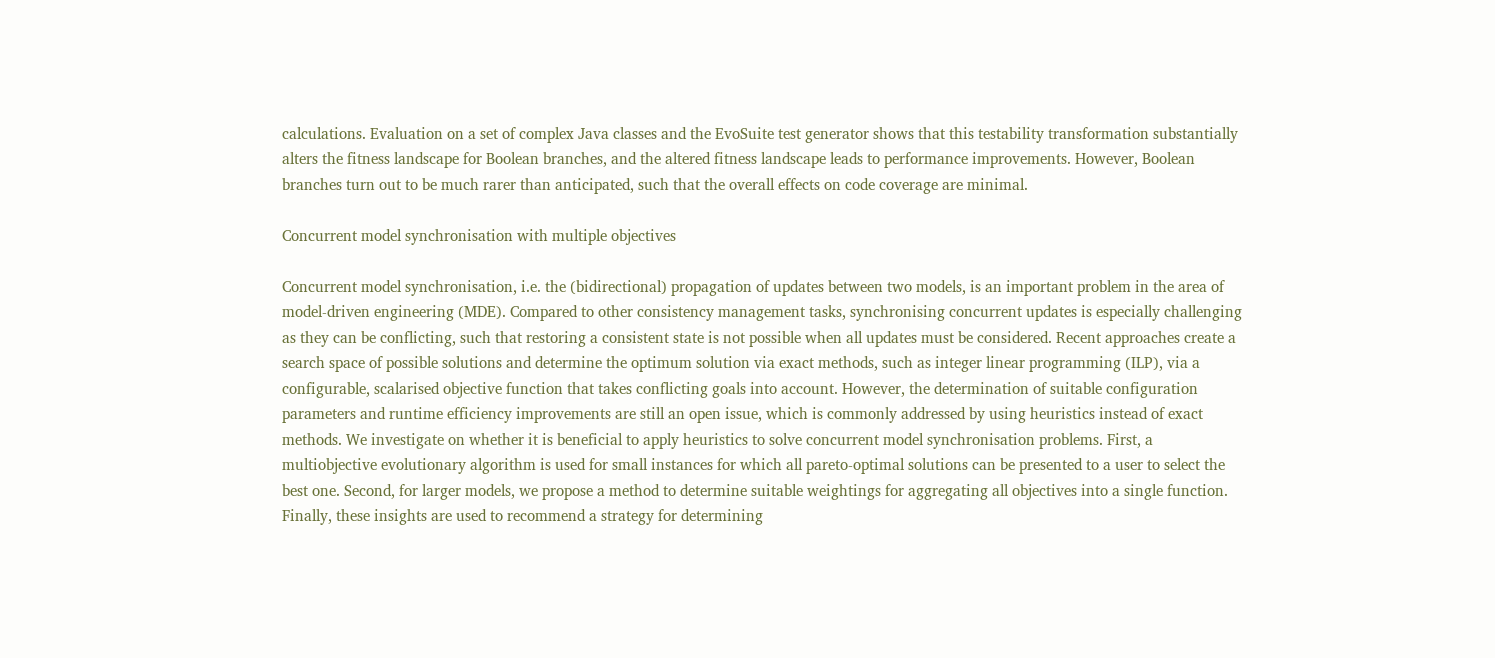calculations. Evaluation on a set of complex Java classes and the EvoSuite test generator shows that this testability transformation substantially alters the fitness landscape for Boolean branches, and the altered fitness landscape leads to performance improvements. However, Boolean branches turn out to be much rarer than anticipated, such that the overall effects on code coverage are minimal.

Concurrent model synchronisation with multiple objectives

Concurrent model synchronisation, i.e. the (bidirectional) propagation of updates between two models, is an important problem in the area of model-driven engineering (MDE). Compared to other consistency management tasks, synchronising concurrent updates is especially challenging as they can be conflicting, such that restoring a consistent state is not possible when all updates must be considered. Recent approaches create a search space of possible solutions and determine the optimum solution via exact methods, such as integer linear programming (ILP), via a configurable, scalarised objective function that takes conflicting goals into account. However, the determination of suitable configuration parameters and runtime efficiency improvements are still an open issue, which is commonly addressed by using heuristics instead of exact methods. We investigate on whether it is beneficial to apply heuristics to solve concurrent model synchronisation problems. First, a multiobjective evolutionary algorithm is used for small instances for which all pareto-optimal solutions can be presented to a user to select the best one. Second, for larger models, we propose a method to determine suitable weightings for aggregating all objectives into a single function. Finally, these insights are used to recommend a strategy for determining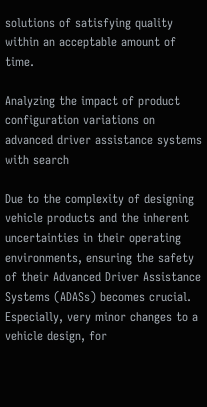solutions of satisfying quality within an acceptable amount of time.

Analyzing the impact of product configuration variations on advanced driver assistance systems with search

Due to the complexity of designing vehicle products and the inherent uncertainties in their operating environments, ensuring the safety of their Advanced Driver Assistance Systems (ADASs) becomes crucial. Especially, very minor changes to a vehicle design, for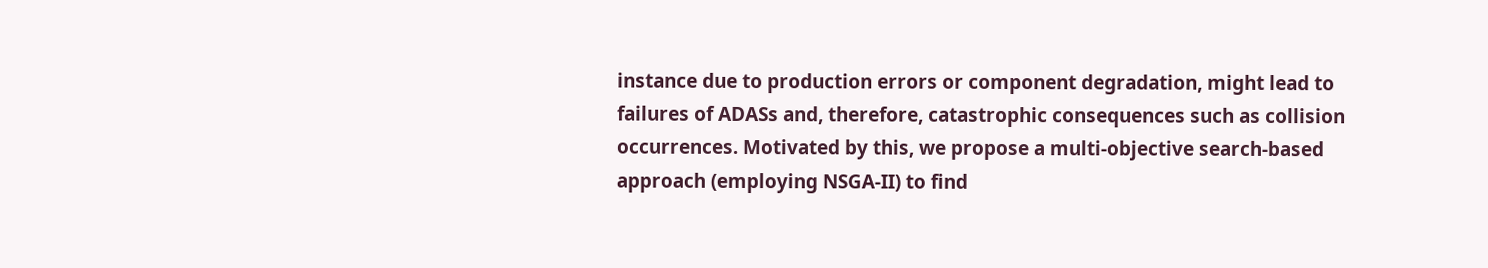instance due to production errors or component degradation, might lead to failures of ADASs and, therefore, catastrophic consequences such as collision occurrences. Motivated by this, we propose a multi-objective search-based approach (employing NSGA-II) to find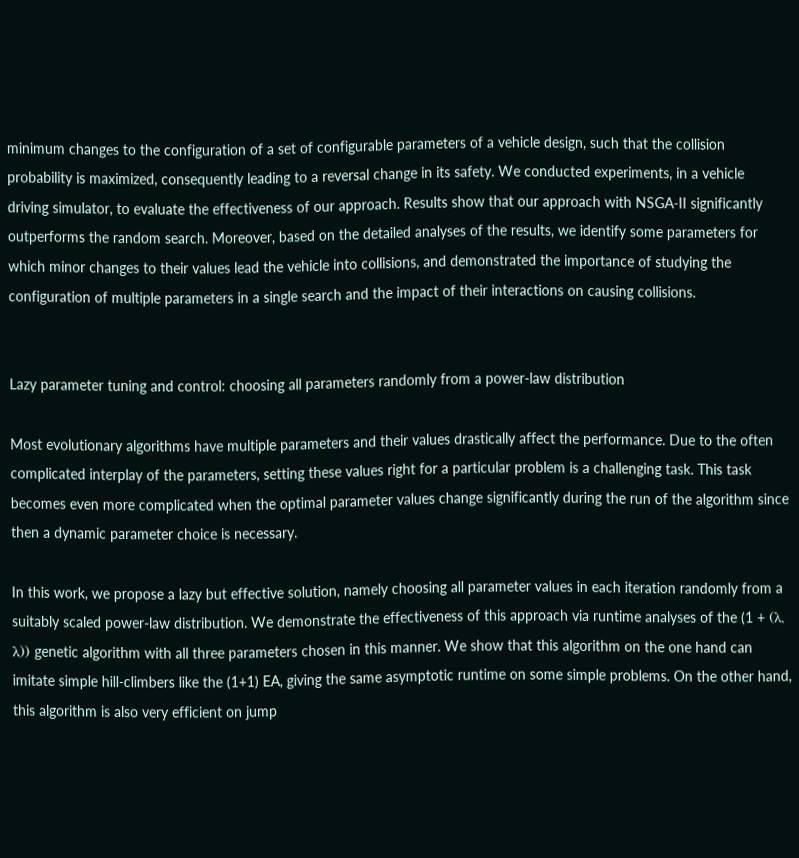minimum changes to the configuration of a set of configurable parameters of a vehicle design, such that the collision probability is maximized, consequently leading to a reversal change in its safety. We conducted experiments, in a vehicle driving simulator, to evaluate the effectiveness of our approach. Results show that our approach with NSGA-II significantly outperforms the random search. Moreover, based on the detailed analyses of the results, we identify some parameters for which minor changes to their values lead the vehicle into collisions, and demonstrated the importance of studying the configuration of multiple parameters in a single search and the impact of their interactions on causing collisions.


Lazy parameter tuning and control: choosing all parameters randomly from a power-law distribution

Most evolutionary algorithms have multiple parameters and their values drastically affect the performance. Due to the often complicated interplay of the parameters, setting these values right for a particular problem is a challenging task. This task becomes even more complicated when the optimal parameter values change significantly during the run of the algorithm since then a dynamic parameter choice is necessary.

In this work, we propose a lazy but effective solution, namely choosing all parameter values in each iteration randomly from a suitably scaled power-law distribution. We demonstrate the effectiveness of this approach via runtime analyses of the (1 + (λ, λ)) genetic algorithm with all three parameters chosen in this manner. We show that this algorithm on the one hand can imitate simple hill-climbers like the (1+1) EA, giving the same asymptotic runtime on some simple problems. On the other hand, this algorithm is also very efficient on jump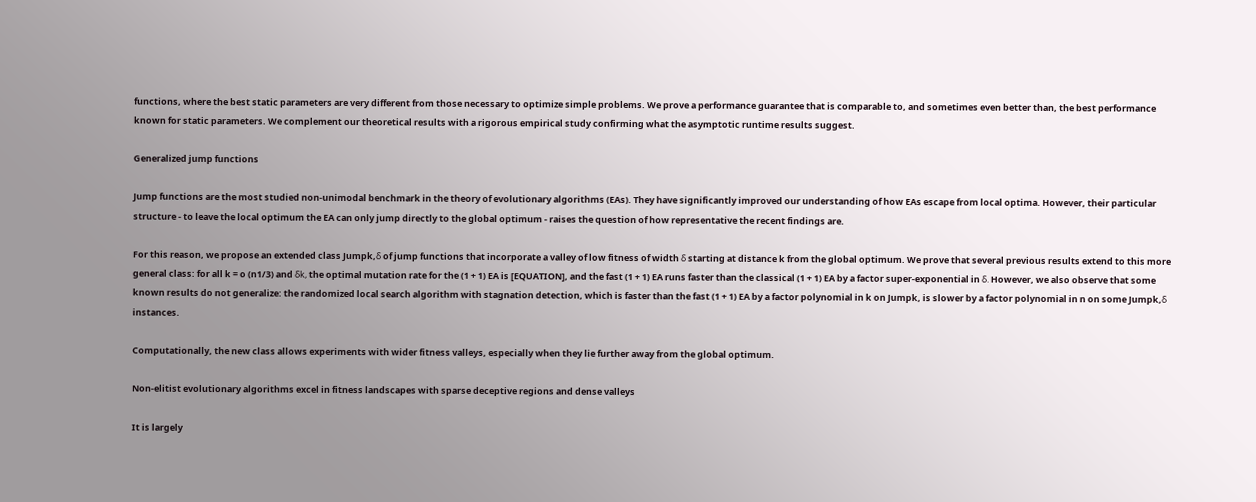functions, where the best static parameters are very different from those necessary to optimize simple problems. We prove a performance guarantee that is comparable to, and sometimes even better than, the best performance known for static parameters. We complement our theoretical results with a rigorous empirical study confirming what the asymptotic runtime results suggest.

Generalized jump functions

Jump functions are the most studied non-unimodal benchmark in the theory of evolutionary algorithms (EAs). They have significantly improved our understanding of how EAs escape from local optima. However, their particular structure - to leave the local optimum the EA can only jump directly to the global optimum - raises the question of how representative the recent findings are.

For this reason, we propose an extended class Jumpk,δ of jump functions that incorporate a valley of low fitness of width δ starting at distance k from the global optimum. We prove that several previous results extend to this more general class: for all k = o (n1/3) and δk, the optimal mutation rate for the (1 + 1) EA is [EQUATION], and the fast (1 + 1) EA runs faster than the classical (1 + 1) EA by a factor super-exponential in δ. However, we also observe that some known results do not generalize: the randomized local search algorithm with stagnation detection, which is faster than the fast (1 + 1) EA by a factor polynomial in k on Jumpk, is slower by a factor polynomial in n on some Jumpk,δ instances.

Computationally, the new class allows experiments with wider fitness valleys, especially when they lie further away from the global optimum.

Non-elitist evolutionary algorithms excel in fitness landscapes with sparse deceptive regions and dense valleys

It is largely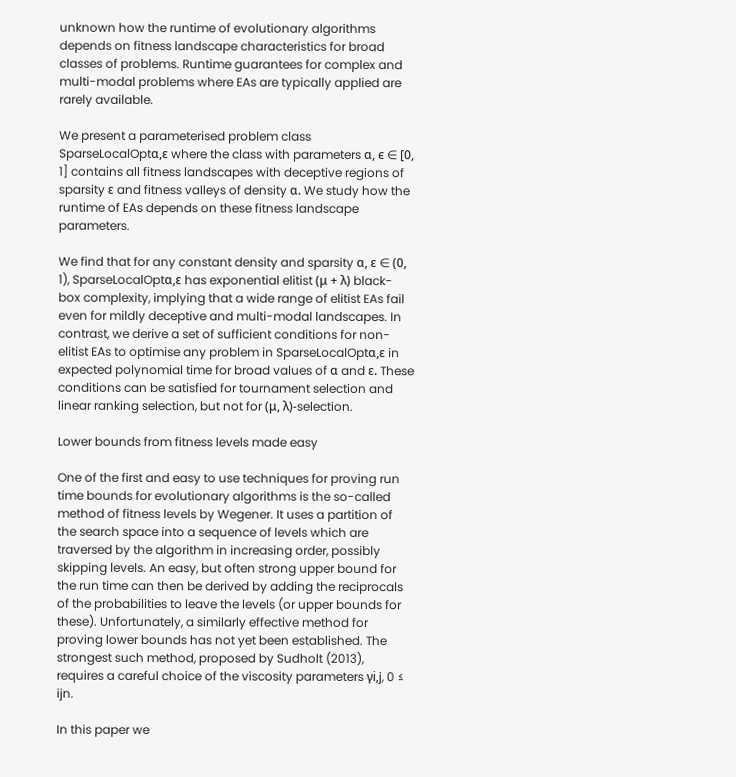unknown how the runtime of evolutionary algorithms depends on fitness landscape characteristics for broad classes of problems. Runtime guarantees for complex and multi-modal problems where EAs are typically applied are rarely available.

We present a parameterised problem class SparseLocalOptα,ε where the class with parameters α, ϵ ∈ [0, 1] contains all fitness landscapes with deceptive regions of sparsity ε and fitness valleys of density α. We study how the runtime of EAs depends on these fitness landscape parameters.

We find that for any constant density and sparsity α, ε ∈ (0, 1), SparseLocalOptα,ε has exponential elitist (μ + λ) black-box complexity, implying that a wide range of elitist EAs fail even for mildly deceptive and multi-modal landscapes. In contrast, we derive a set of sufficient conditions for non-elitist EAs to optimise any problem in SparseLocalOptα,ε in expected polynomial time for broad values of α and ε. These conditions can be satisfied for tournament selection and linear ranking selection, but not for (μ, λ)-selection.

Lower bounds from fitness levels made easy

One of the first and easy to use techniques for proving run time bounds for evolutionary algorithms is the so-called method of fitness levels by Wegener. It uses a partition of the search space into a sequence of levels which are traversed by the algorithm in increasing order, possibly skipping levels. An easy, but often strong upper bound for the run time can then be derived by adding the reciprocals of the probabilities to leave the levels (or upper bounds for these). Unfortunately, a similarly effective method for proving lower bounds has not yet been established. The strongest such method, proposed by Sudholt (2013), requires a careful choice of the viscosity parameters γi,j, 0 ≤ ijn.

In this paper we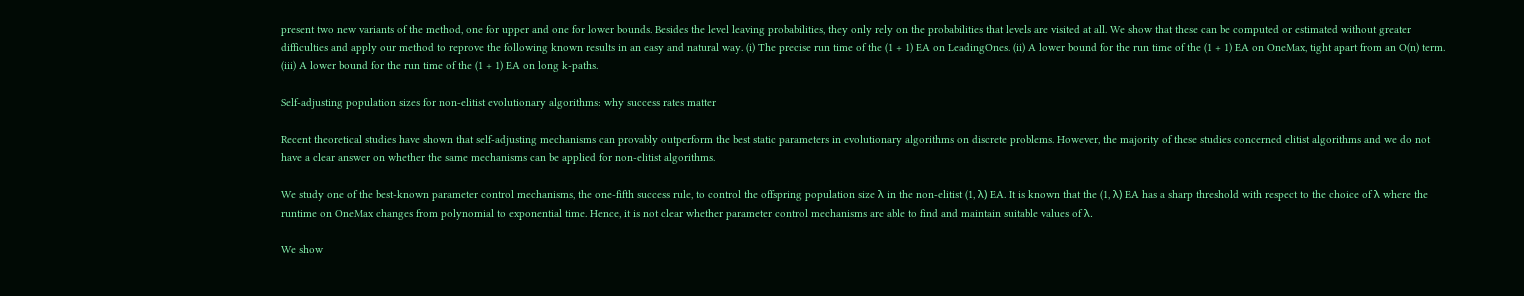present two new variants of the method, one for upper and one for lower bounds. Besides the level leaving probabilities, they only rely on the probabilities that levels are visited at all. We show that these can be computed or estimated without greater difficulties and apply our method to reprove the following known results in an easy and natural way. (i) The precise run time of the (1 + 1) EA on LeadingOnes. (ii) A lower bound for the run time of the (1 + 1) EA on OneMax, tight apart from an O(n) term. (iii) A lower bound for the run time of the (1 + 1) EA on long k-paths.

Self-adjusting population sizes for non-elitist evolutionary algorithms: why success rates matter

Recent theoretical studies have shown that self-adjusting mechanisms can provably outperform the best static parameters in evolutionary algorithms on discrete problems. However, the majority of these studies concerned elitist algorithms and we do not have a clear answer on whether the same mechanisms can be applied for non-elitist algorithms.

We study one of the best-known parameter control mechanisms, the one-fifth success rule, to control the offspring population size λ in the non-elitist (1, λ) EA. It is known that the (1, λ) EA has a sharp threshold with respect to the choice of λ where the runtime on OneMax changes from polynomial to exponential time. Hence, it is not clear whether parameter control mechanisms are able to find and maintain suitable values of λ.

We show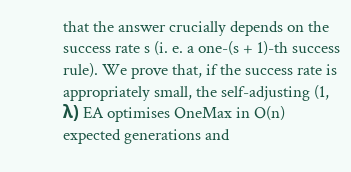that the answer crucially depends on the success rate s (i. e. a one-(s + 1)-th success rule). We prove that, if the success rate is appropriately small, the self-adjusting (1, λ) EA optimises OneMax in O(n) expected generations and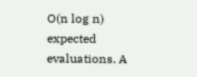O(n log n) expected evaluations. A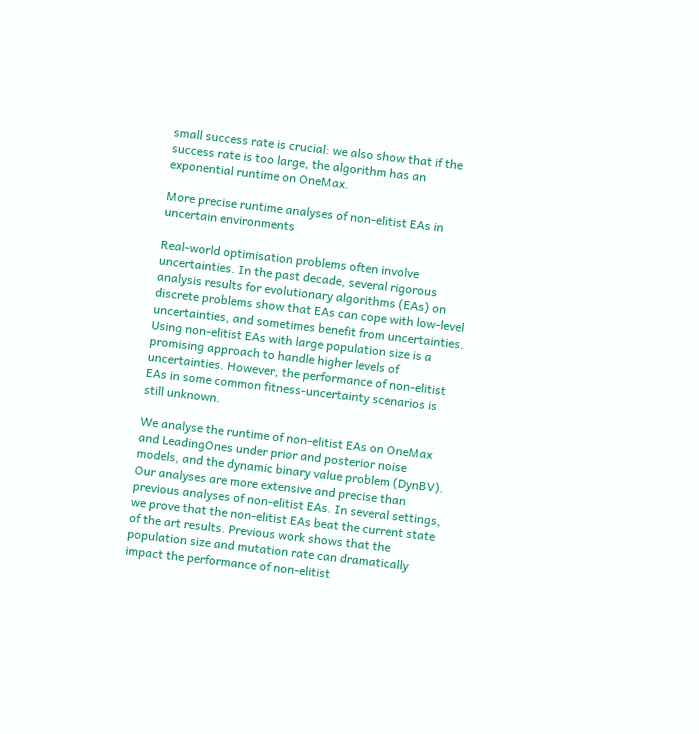small success rate is crucial: we also show that if the success rate is too large, the algorithm has an exponential runtime on OneMax.

More precise runtime analyses of non-elitist EAs in uncertain environments

Real-world optimisation problems often involve uncertainties. In the past decade, several rigorous analysis results for evolutionary algorithms (EAs) on discrete problems show that EAs can cope with low-level uncertainties, and sometimes benefit from uncertainties. Using non-elitist EAs with large population size is a promising approach to handle higher levels of uncertainties. However, the performance of non-elitist EAs in some common fitness-uncertainty scenarios is still unknown.

We analyse the runtime of non-elitist EAs on OneMax and LeadingOnes under prior and posterior noise models, and the dynamic binary value problem (DynBV). Our analyses are more extensive and precise than previous analyses of non-elitist EAs. In several settings, we prove that the non-elitist EAs beat the current state of the art results. Previous work shows that the population size and mutation rate can dramatically impact the performance of non-elitist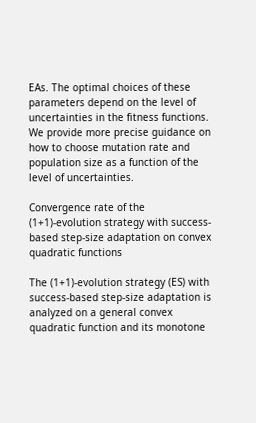EAs. The optimal choices of these parameters depend on the level of uncertainties in the fitness functions. We provide more precise guidance on how to choose mutation rate and population size as a function of the level of uncertainties.

Convergence rate of the (1+1)-evolution strategy with success-based step-size adaptation on convex quadratic functions

The (1+1)-evolution strategy (ES) with success-based step-size adaptation is analyzed on a general convex quadratic function and its monotone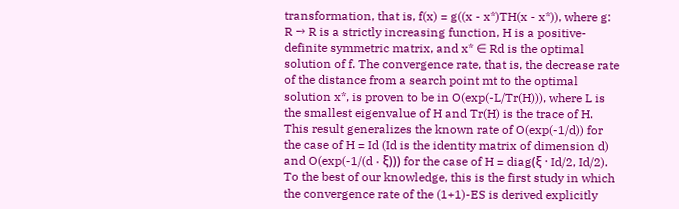transformation, that is, f(x) = g((x - x*)TH(x - x*)), where g: R → R is a strictly increasing function, H is a positive-definite symmetric matrix, and x* ∈ Rd is the optimal solution of f. The convergence rate, that is, the decrease rate of the distance from a search point mt to the optimal solution x*, is proven to be in O(exp(-L/Tr(H))), where L is the smallest eigenvalue of H and Tr(H) is the trace of H. This result generalizes the known rate of O(exp(-1/d)) for the case of H = Id (Id is the identity matrix of dimension d) and O(exp(-1/(d · ξ))) for the case of H = diag(ξ · Id/2, Id/2). To the best of our knowledge, this is the first study in which the convergence rate of the (1+1)-ES is derived explicitly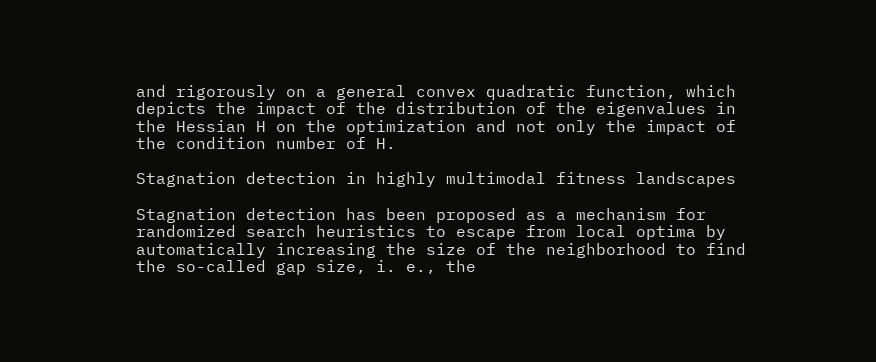and rigorously on a general convex quadratic function, which depicts the impact of the distribution of the eigenvalues in the Hessian H on the optimization and not only the impact of the condition number of H.

Stagnation detection in highly multimodal fitness landscapes

Stagnation detection has been proposed as a mechanism for randomized search heuristics to escape from local optima by automatically increasing the size of the neighborhood to find the so-called gap size, i. e., the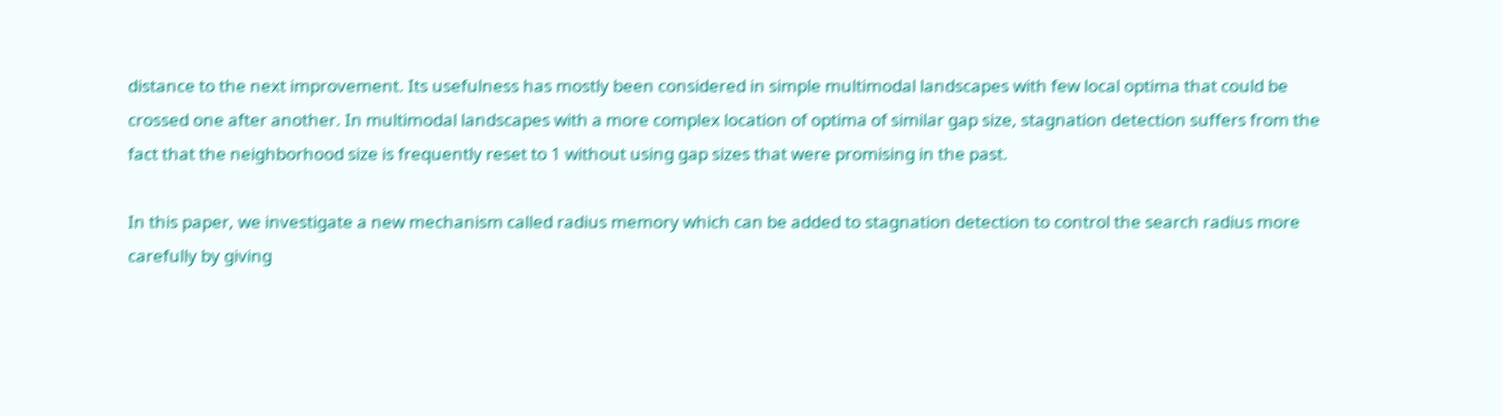distance to the next improvement. Its usefulness has mostly been considered in simple multimodal landscapes with few local optima that could be crossed one after another. In multimodal landscapes with a more complex location of optima of similar gap size, stagnation detection suffers from the fact that the neighborhood size is frequently reset to 1 without using gap sizes that were promising in the past.

In this paper, we investigate a new mechanism called radius memory which can be added to stagnation detection to control the search radius more carefully by giving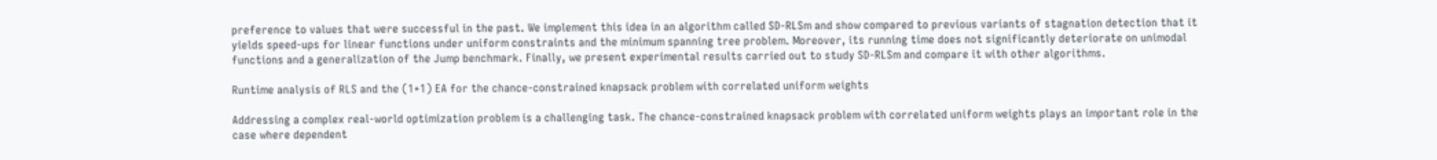preference to values that were successful in the past. We implement this idea in an algorithm called SD-RLSm and show compared to previous variants of stagnation detection that it yields speed-ups for linear functions under uniform constraints and the minimum spanning tree problem. Moreover, its running time does not significantly deteriorate on unimodal functions and a generalization of the Jump benchmark. Finally, we present experimental results carried out to study SD-RLSm and compare it with other algorithms.

Runtime analysis of RLS and the (1+1) EA for the chance-constrained knapsack problem with correlated uniform weights

Addressing a complex real-world optimization problem is a challenging task. The chance-constrained knapsack problem with correlated uniform weights plays an important role in the case where dependent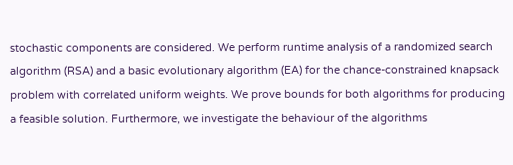stochastic components are considered. We perform runtime analysis of a randomized search algorithm (RSA) and a basic evolutionary algorithm (EA) for the chance-constrained knapsack problem with correlated uniform weights. We prove bounds for both algorithms for producing a feasible solution. Furthermore, we investigate the behaviour of the algorithms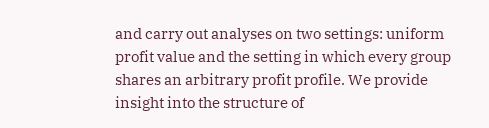and carry out analyses on two settings: uniform profit value and the setting in which every group shares an arbitrary profit profile. We provide insight into the structure of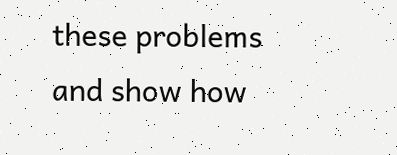these problems and show how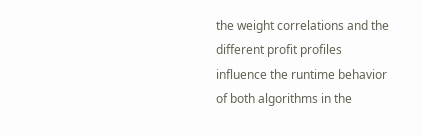the weight correlations and the different profit profiles influence the runtime behavior of both algorithms in the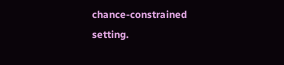chance-constrained setting.